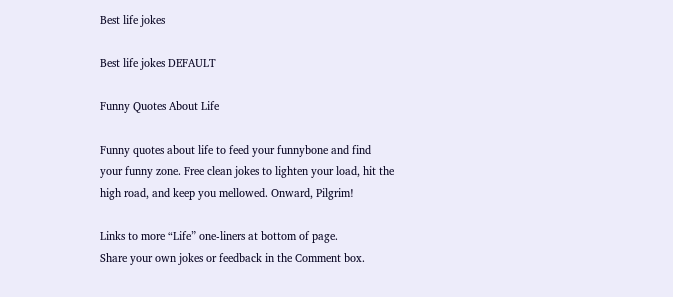Best life jokes

Best life jokes DEFAULT

Funny Quotes About Life

Funny quotes about life to feed your funnybone and find your funny zone. Free clean jokes to lighten your load, hit the high road, and keep you mellowed. Onward, Pilgrim!

Links to more “Life” one-liners at bottom of page.
Share your own jokes or feedback in the Comment box.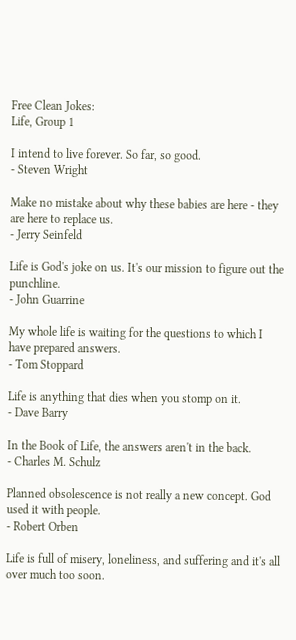Free Clean Jokes:
Life, Group 1

I intend to live forever. So far, so good.
- Steven Wright

Make no mistake about why these babies are here - they are here to replace us.
- Jerry Seinfeld

Life is God's joke on us. It's our mission to figure out the punchline.
- John Guarrine

My whole life is waiting for the questions to which I have prepared answers.
- Tom Stoppard

Life is anything that dies when you stomp on it.
- Dave Barry

In the Book of Life, the answers aren't in the back.
- Charles M. Schulz

Planned obsolescence is not really a new concept. God used it with people.
- Robert Orben

Life is full of misery, loneliness, and suffering and it's all over much too soon.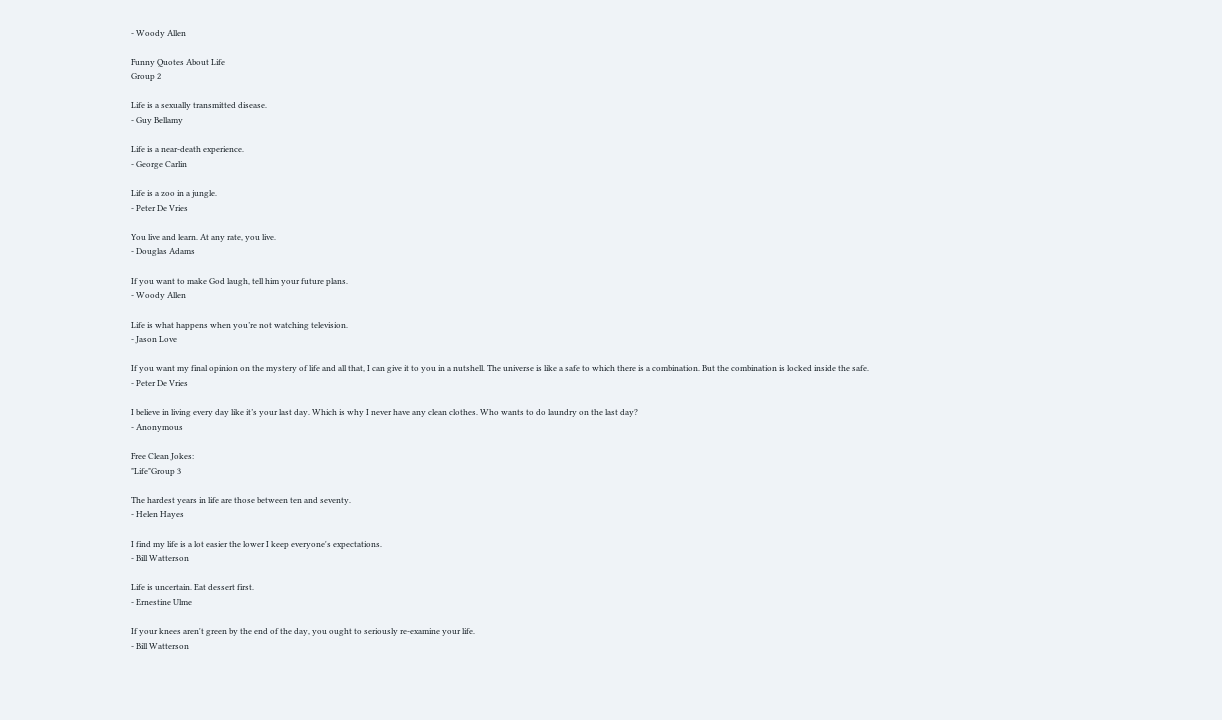- Woody Allen

Funny Quotes About Life
Group 2

Life is a sexually transmitted disease.
- Guy Bellamy

Life is a near-death experience.
- George Carlin

Life is a zoo in a jungle.
- Peter De Vries

You live and learn. At any rate, you live.
- Douglas Adams

If you want to make God laugh, tell him your future plans.
- Woody Allen

Life is what happens when you’re not watching television.
- Jason Love

If you want my final opinion on the mystery of life and all that, I can give it to you in a nutshell. The universe is like a safe to which there is a combination. But the combination is locked inside the safe.
- Peter De Vries

I believe in living every day like it’s your last day. Which is why I never have any clean clothes. Who wants to do laundry on the last day?
- Anonymous

Free Clean Jokes:
"Life"Group 3

The hardest years in life are those between ten and seventy.
- Helen Hayes

I find my life is a lot easier the lower I keep everyone's expectations.
- Bill Watterson

Life is uncertain. Eat dessert first.
- Ernestine Ulme

If your knees aren't green by the end of the day, you ought to seriously re-examine your life.
- Bill Watterson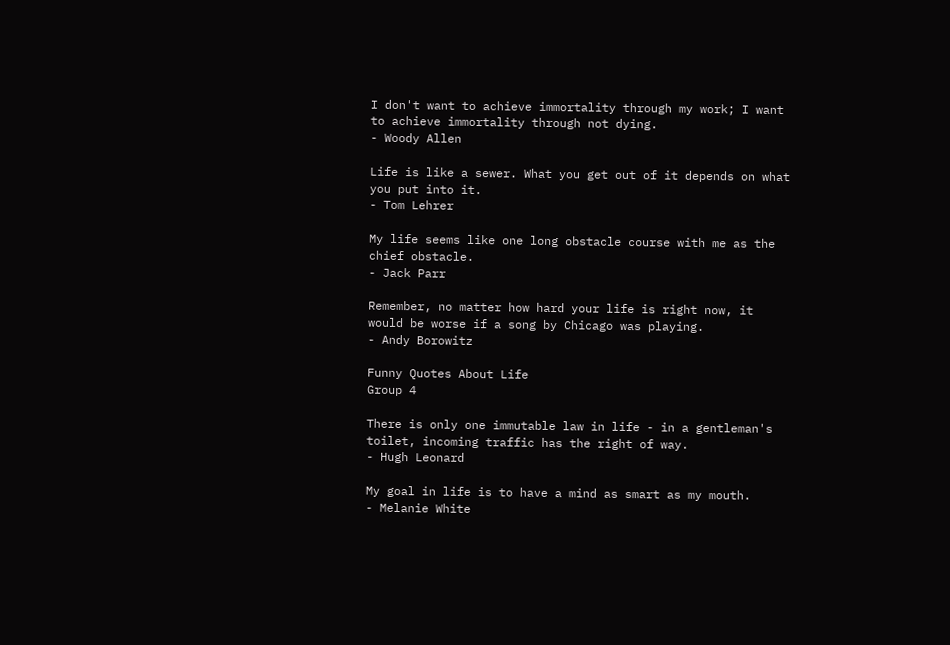I don't want to achieve immortality through my work; I want to achieve immortality through not dying.
- Woody Allen

Life is like a sewer. What you get out of it depends on what you put into it.
- Tom Lehrer

My life seems like one long obstacle course with me as the chief obstacle.
- Jack Parr

Remember, no matter how hard your life is right now, it would be worse if a song by Chicago was playing.
- Andy Borowitz

Funny Quotes About Life
Group 4

There is only one immutable law in life - in a gentleman's toilet, incoming traffic has the right of way.
- Hugh Leonard

My goal in life is to have a mind as smart as my mouth.
- Melanie White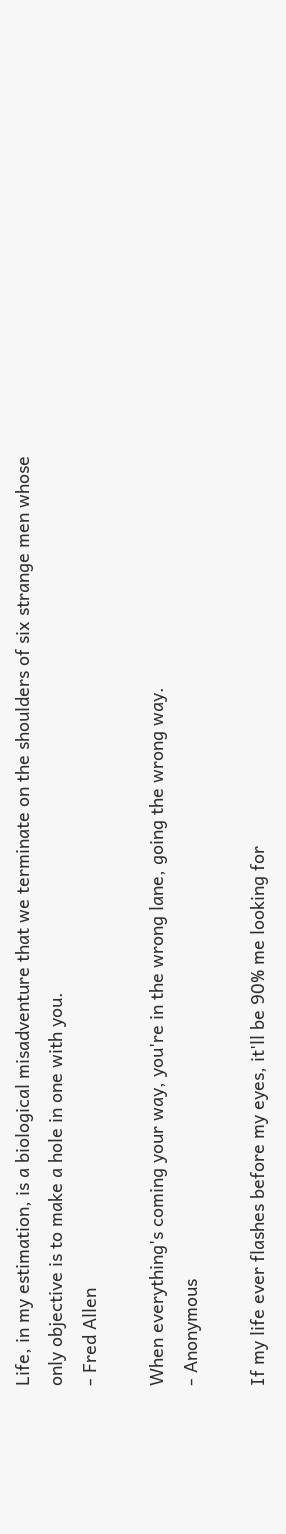Life, in my estimation, is a biological misadventure that we terminate on the shoulders of six strange men whose only objective is to make a hole in one with you.
- Fred Allen

When everything's coming your way, you're in the wrong lane, going the wrong way.
- Anonymous

If my life ever flashes before my eyes, it'll be 90% me looking for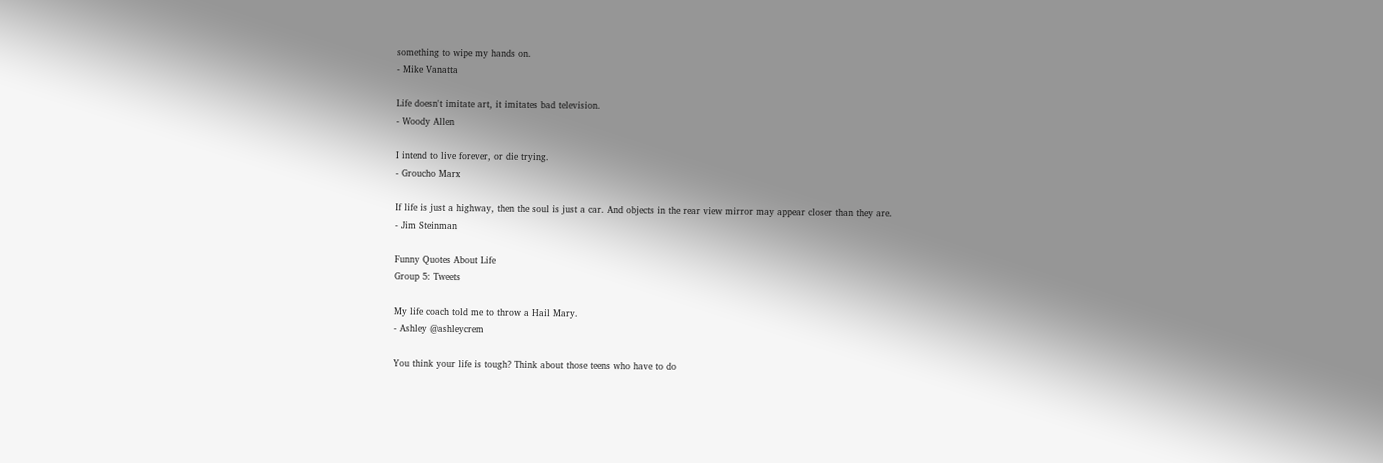something to wipe my hands on.
- Mike Vanatta

Life doesn't imitate art, it imitates bad television.
- Woody Allen

I intend to live forever, or die trying.
- Groucho Marx

If life is just a highway, then the soul is just a car. And objects in the rear view mirror may appear closer than they are.
- Jim Steinman

Funny Quotes About Life
Group 5: Tweets

My life coach told me to throw a Hail Mary.
- Ashley @ashleycrem

You think your life is tough? Think about those teens who have to do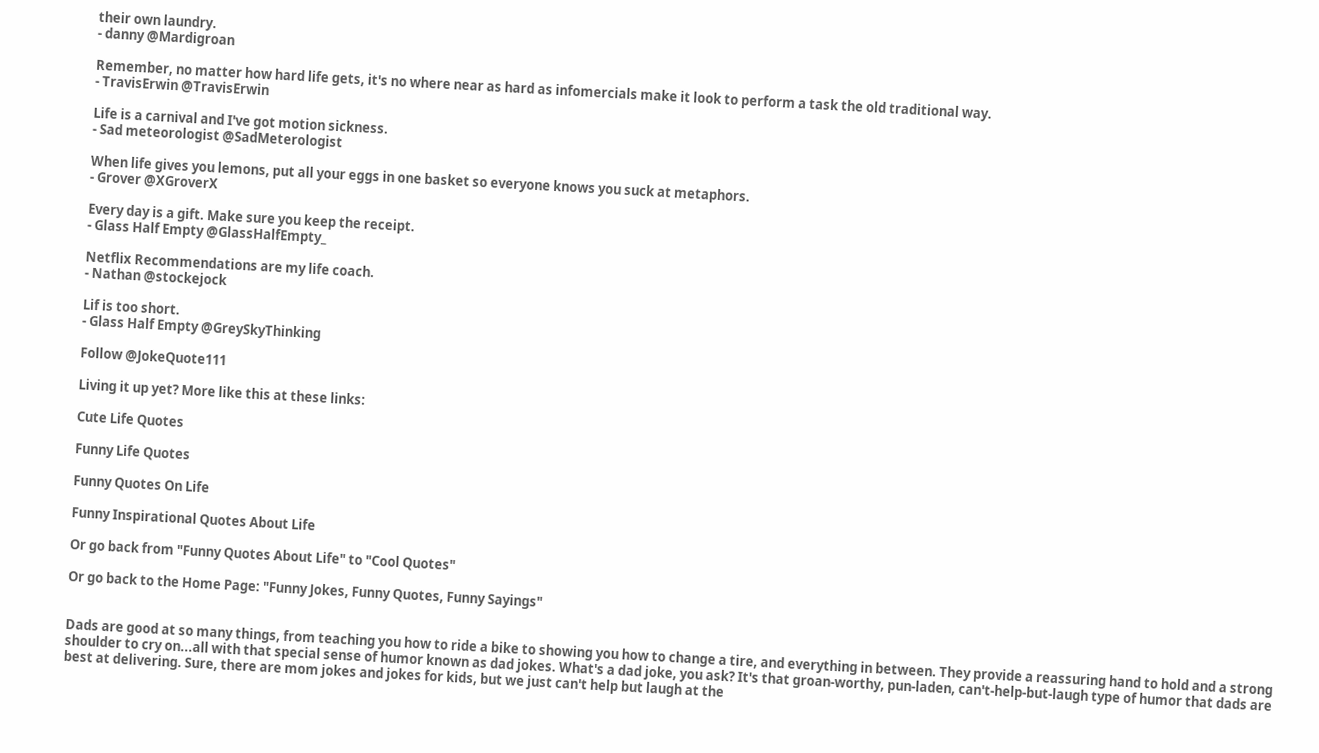their own laundry.
- danny @Mardigroan

Remember, no matter how hard life gets, it's no where near as hard as infomercials make it look to perform a task the old traditional way.
- TravisErwin @TravisErwin

Life is a carnival and I've got motion sickness.
- Sad meteorologist @SadMeterologist

When life gives you lemons, put all your eggs in one basket so everyone knows you suck at metaphors.
- Grover @XGroverX

Every day is a gift. Make sure you keep the receipt.
- Glass Half Empty @GlassHalfEmpty_

Netflix Recommendations are my life coach.
- Nathan @stockejock

Lif is too short.
- Glass Half Empty @GreySkyThinking

Follow @JokeQuote111

Living it up yet? More like this at these links:

Cute Life Quotes

Funny Life Quotes

Funny Quotes On Life

Funny Inspirational Quotes About Life

Or go back from "Funny Quotes About Life" to "Cool Quotes"

Or go back to the Home Page: "Funny Jokes, Funny Quotes, Funny Sayings"


Dads are good at so many things, from teaching you how to ride a bike to showing you how to change a tire, and everything in between. They provide a reassuring hand to hold and a strong shoulder to cry on...all with that special sense of humor known as dad jokes. What's a dad joke, you ask? It's that groan-worthy, pun-laden, can't-help-but-laugh type of humor that dads are best at delivering. Sure, there are mom jokes and jokes for kids, but we just can't help but laugh at the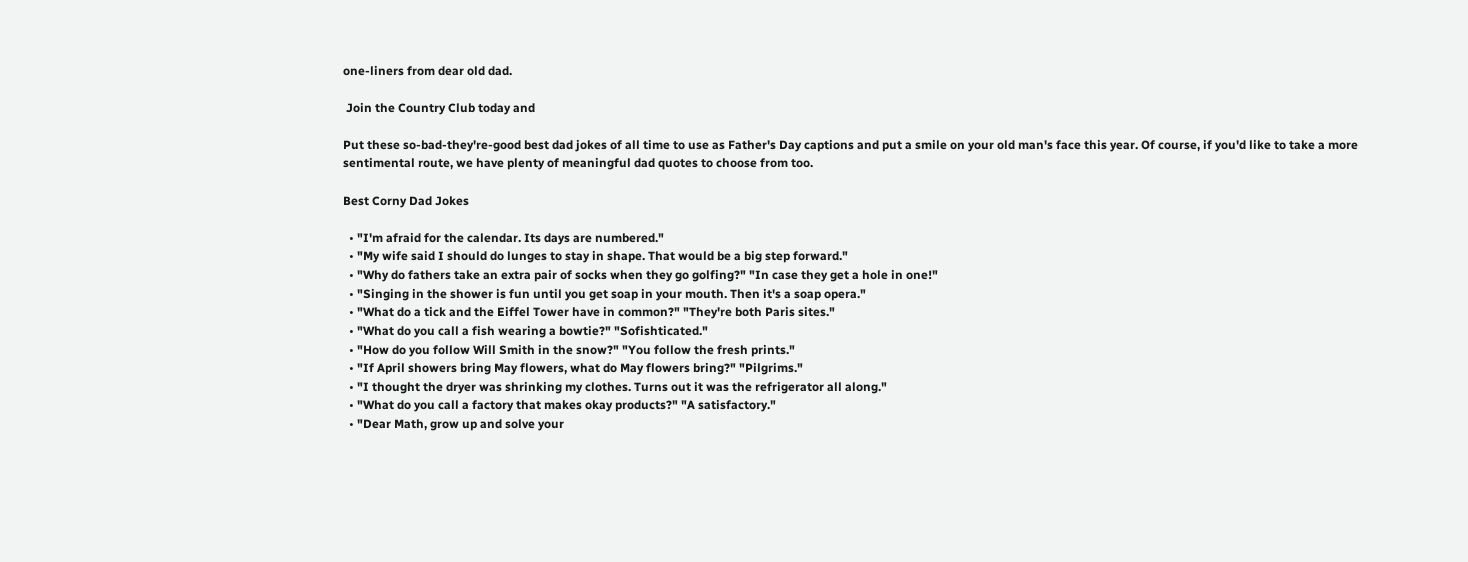one-liners from dear old dad.

 Join the Country Club today and

Put these so-bad-they're-good best dad jokes of all time to use as Father's Day captions and put a smile on your old man's face this year. Of course, if you'd like to take a more sentimental route, we have plenty of meaningful dad quotes to choose from too.

Best Corny Dad Jokes

  • "I'm afraid for the calendar. Its days are numbered."
  • "My wife said I should do lunges to stay in shape. That would be a big step forward."
  • "Why do fathers take an extra pair of socks when they go golfing?" "In case they get a hole in one!"
  • "Singing in the shower is fun until you get soap in your mouth. Then it's a soap opera."
  • "What do a tick and the Eiffel Tower have in common?" "They're both Paris sites."
  • "What do you call a fish wearing a bowtie?" "Sofishticated."
  • "How do you follow Will Smith in the snow?" "You follow the fresh prints."
  • "If April showers bring May flowers, what do May flowers bring?" "Pilgrims."
  • "I thought the dryer was shrinking my clothes. Turns out it was the refrigerator all along."
  • "What do you call a factory that makes okay products?" "A satisfactory."
  • "Dear Math, grow up and solve your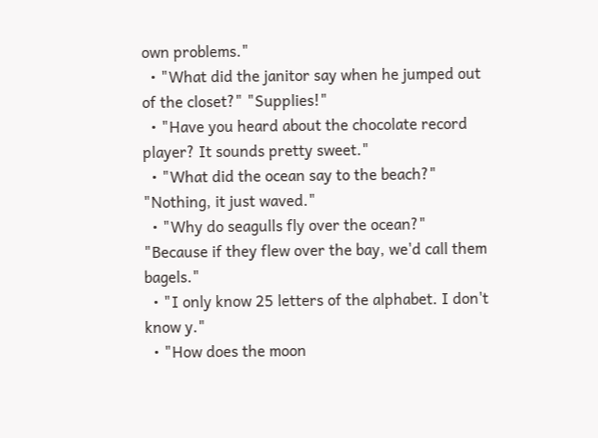own problems."
  • "What did the janitor say when he jumped out of the closet?" "Supplies!"
  • "Have you heard about the chocolate record player? It sounds pretty sweet."
  • "What did the ocean say to the beach?" "Nothing, it just waved."
  • "Why do seagulls fly over the ocean?" "Because if they flew over the bay, we'd call them bagels."
  • "I only know 25 letters of the alphabet. I don't know y."
  • "How does the moon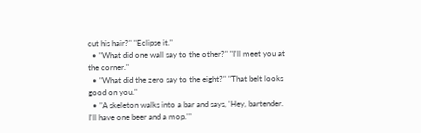cut his hair?" "Eclipse it."
  • "What did one wall say to the other?" "I'll meet you at the corner."
  • "What did the zero say to the eight?" "That belt looks good on you."
  • "A skeleton walks into a bar and says, 'Hey, bartender. I'll have one beer and a mop.'"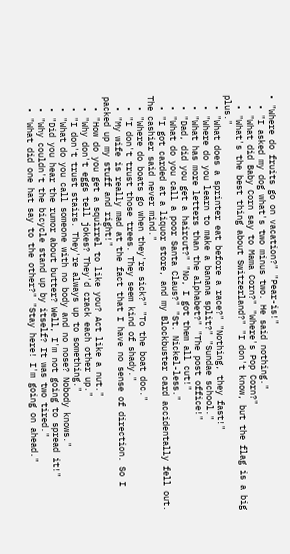• "Where do fruits go on vacation?" "Pear-is!"
  • "I asked my dog what's two minus two. He said nothing."
  • "What did Baby Corn say to Mama Corn?" "Where's Pop Corn?"
  • "What's the best thing about Switzerland?" "I don't know, but the flag is a big plus."
  • "What does a sprinter eat before a race?" "Nothing, they fast!"
  • "Where do you learn to make a banana split?" "Sundae school."
  • "What has more letters than the alphabet?" "The post office!"
  • "Dad, did you get a haircut?" "No, I got them all cut!"
  • "What do you call a poor Santa Claus?" "St. Nickel-less."
  • "I got carded at a liquor store, and my Blockbuster card accidentally fell out. The cashier said never mind."
  • "Where do boats go when they're sick?" "To the boat doc."
  • "I don't trust those trees. They seem kind of shady."
  • "My wife is really mad at the fact that I have no sense of direction. So I packed up my stuff and right!"
  • "How do you get a squirrel to like you? Act like a nut."
  • "Why don't eggs tell jokes? They'd crack each other up."
  • "I don't trust stairs. They're always up to something."
  • "What do you call someone with no body and no nose? Nobody knows."
  • "Did you hear the rumor about butter? Well, I'm not going to spread it!"
  • "Why couldn't the bicycle stand up by itself? It was two tired."
  • "What did one hat say to the other?" "Stay here! I'm going on ahead."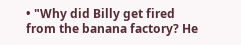• "Why did Billy get fired from the banana factory? He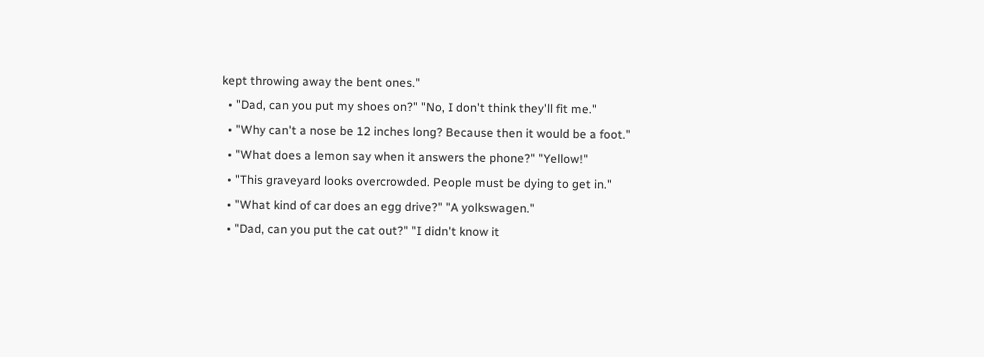kept throwing away the bent ones."
  • "Dad, can you put my shoes on?" "No, I don't think they'll fit me."
  • "Why can't a nose be 12 inches long? Because then it would be a foot."
  • "What does a lemon say when it answers the phone?" "Yellow!"
  • "This graveyard looks overcrowded. People must be dying to get in."
  • "What kind of car does an egg drive?" "A yolkswagen."
  • "Dad, can you put the cat out?" "I didn't know it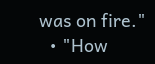was on fire."
  • "How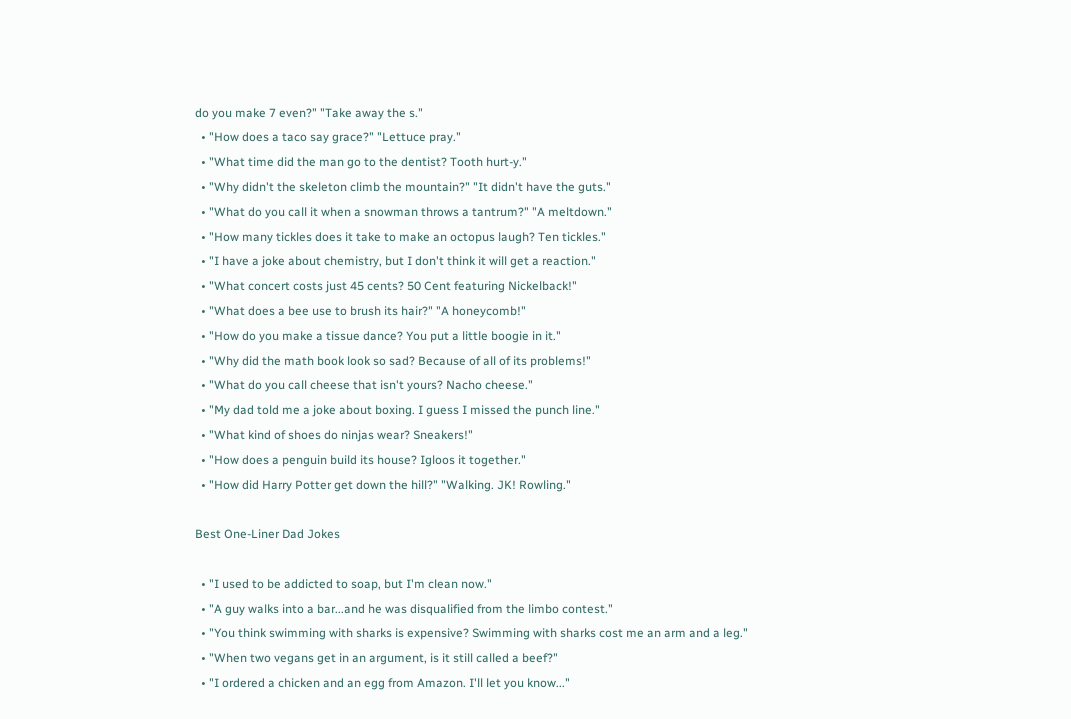do you make 7 even?" "Take away the s."
  • "How does a taco say grace?" "Lettuce pray."
  • "What time did the man go to the dentist? Tooth hurt-y."
  • "Why didn't the skeleton climb the mountain?" "It didn't have the guts."
  • "What do you call it when a snowman throws a tantrum?" "A meltdown."
  • "How many tickles does it take to make an octopus laugh? Ten tickles."
  • "I have a joke about chemistry, but I don't think it will get a reaction."
  • "What concert costs just 45 cents? 50 Cent featuring Nickelback!"
  • "What does a bee use to brush its hair?" "A honeycomb!"
  • "How do you make a tissue dance? You put a little boogie in it."
  • "Why did the math book look so sad? Because of all of its problems!"
  • "What do you call cheese that isn't yours? Nacho cheese."
  • "My dad told me a joke about boxing. I guess I missed the punch line."
  • "What kind of shoes do ninjas wear? Sneakers!"
  • "How does a penguin build its house? Igloos it together."
  • "How did Harry Potter get down the hill?" "Walking. JK! Rowling."

Best One-Liner Dad Jokes

  • "I used to be addicted to soap, but I'm clean now."
  • "A guy walks into a bar...and he was disqualified from the limbo contest."
  • "You think swimming with sharks is expensive? Swimming with sharks cost me an arm and a leg."
  • "When two vegans get in an argument, is it still called a beef?"
  • "I ordered a chicken and an egg from Amazon. I'll let you know..."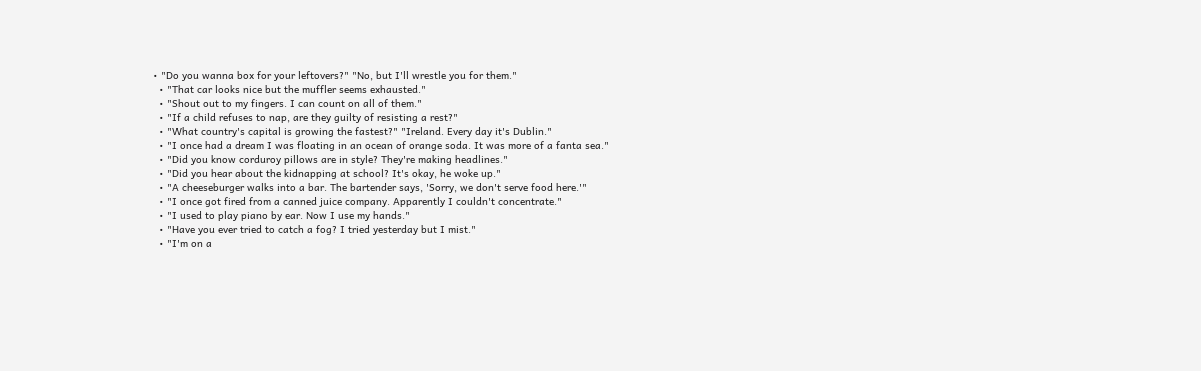• "Do you wanna box for your leftovers?" "No, but I'll wrestle you for them."
  • "That car looks nice but the muffler seems exhausted."
  • "Shout out to my fingers. I can count on all of them."
  • "If a child refuses to nap, are they guilty of resisting a rest?"
  • "What country's capital is growing the fastest?" "Ireland. Every day it's Dublin."
  • "I once had a dream I was floating in an ocean of orange soda. It was more of a fanta sea."
  • "Did you know corduroy pillows are in style? They're making headlines."
  • "Did you hear about the kidnapping at school? It's okay, he woke up."
  • "A cheeseburger walks into a bar. The bartender says, 'Sorry, we don't serve food here.'"
  • "I once got fired from a canned juice company. Apparently I couldn't concentrate."
  • "I used to play piano by ear. Now I use my hands."
  • "Have you ever tried to catch a fog? I tried yesterday but I mist."
  • "I'm on a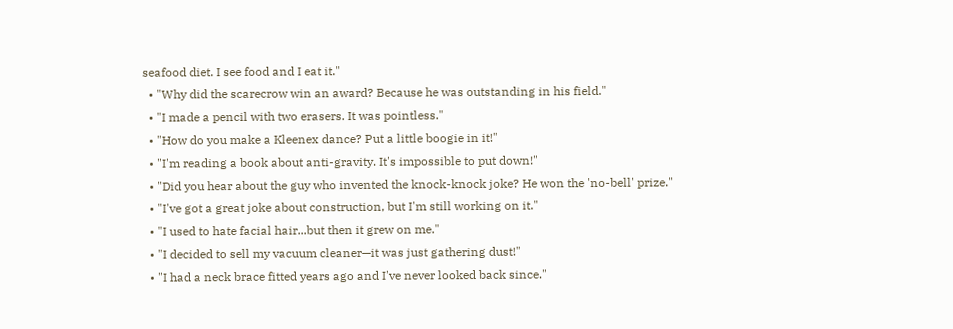seafood diet. I see food and I eat it."
  • "Why did the scarecrow win an award? Because he was outstanding in his field."
  • "I made a pencil with two erasers. It was pointless."
  • "How do you make a Kleenex dance? Put a little boogie in it!"
  • "I'm reading a book about anti-gravity. It's impossible to put down!"
  • "Did you hear about the guy who invented the knock-knock joke? He won the 'no-bell' prize."
  • "I've got a great joke about construction, but I'm still working on it."
  • "I used to hate facial hair...but then it grew on me."
  • "I decided to sell my vacuum cleaner—it was just gathering dust!"
  • "I had a neck brace fitted years ago and I've never looked back since."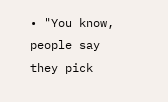• "You know, people say they pick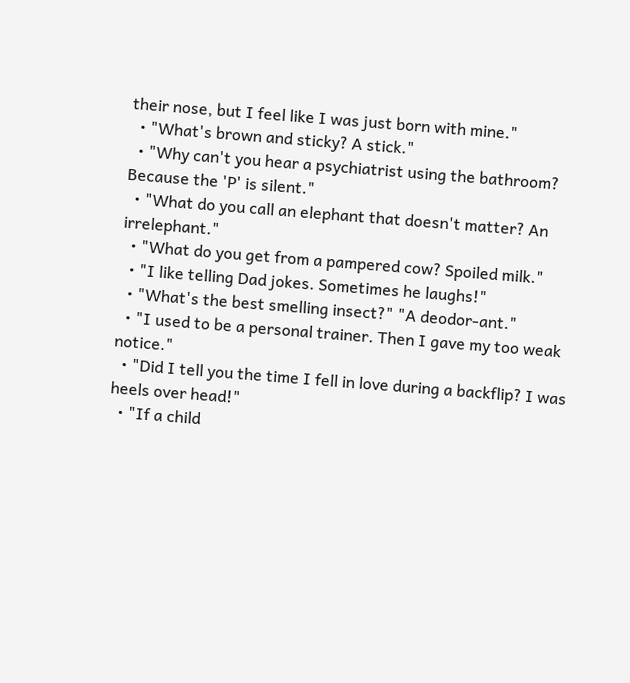their nose, but I feel like I was just born with mine."
  • "What's brown and sticky? A stick."
  • "Why can't you hear a psychiatrist using the bathroom? Because the 'P' is silent."
  • "What do you call an elephant that doesn't matter? An irrelephant."
  • "What do you get from a pampered cow? Spoiled milk."
  • "I like telling Dad jokes. Sometimes he laughs!"
  • "What's the best smelling insect?" "A deodor-ant."
  • "I used to be a personal trainer. Then I gave my too weak notice."
  • "Did I tell you the time I fell in love during a backflip? I was heels over head!"
  • "If a child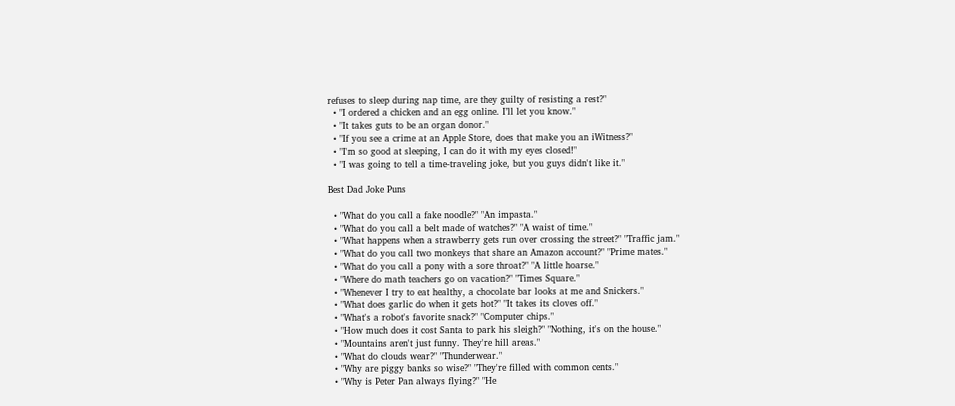refuses to sleep during nap time, are they guilty of resisting a rest?"
  • "I ordered a chicken and an egg online. I’ll let you know."
  • "It takes guts to be an organ donor."
  • "If you see a crime at an Apple Store, does that make you an iWitness?"
  • "I'm so good at sleeping, I can do it with my eyes closed!"
  • "I was going to tell a time-traveling joke, but you guys didn't like it."

Best Dad Joke Puns

  • "What do you call a fake noodle?" "An impasta."
  • "What do you call a belt made of watches?" "A waist of time."
  • "What happens when a strawberry gets run over crossing the street?" "Traffic jam."
  • "What do you call two monkeys that share an Amazon account?" "Prime mates."
  • "What do you call a pony with a sore throat?" "A little hoarse."
  • "Where do math teachers go on vacation?" "Times Square."
  • "Whenever I try to eat healthy, a chocolate bar looks at me and Snickers."
  • "What does garlic do when it gets hot?" "It takes its cloves off."
  • "What's a robot's favorite snack?" "Computer chips."
  • "How much does it cost Santa to park his sleigh?" "Nothing, it's on the house."
  • "Mountains aren't just funny. They're hill areas."
  • "What do clouds wear?" "Thunderwear."
  • "Why are piggy banks so wise?" "They're filled with common cents."
  • "Why is Peter Pan always flying?" "He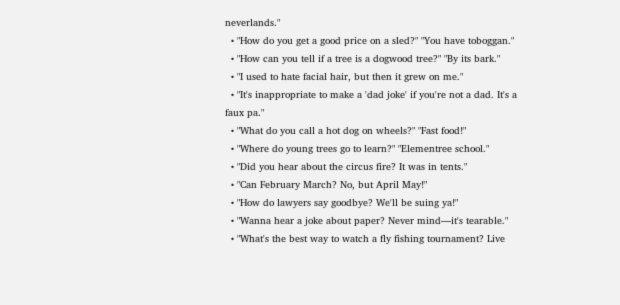neverlands."
  • "How do you get a good price on a sled?" "You have toboggan."
  • "How can you tell if a tree is a dogwood tree?" "By its bark."
  • "I used to hate facial hair, but then it grew on me."
  • "It's inappropriate to make a 'dad joke' if you're not a dad. It's a faux pa."
  • "What do you call a hot dog on wheels?" "Fast food!"
  • "Where do young trees go to learn?" "Elementree school."
  • "Did you hear about the circus fire? It was in tents."
  • "Can February March? No, but April May!"
  • "How do lawyers say goodbye? We'll be suing ya!"
  • "Wanna hear a joke about paper? Never mind—it's tearable."
  • "What's the best way to watch a fly fishing tournament? Live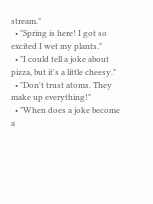stream."
  • "Spring is here! I got so excited I wet my plants."
  • "I could tell a joke about pizza, but it's a little cheesy."
  • "Don't trust atoms. They make up everything!"
  • "When does a joke become a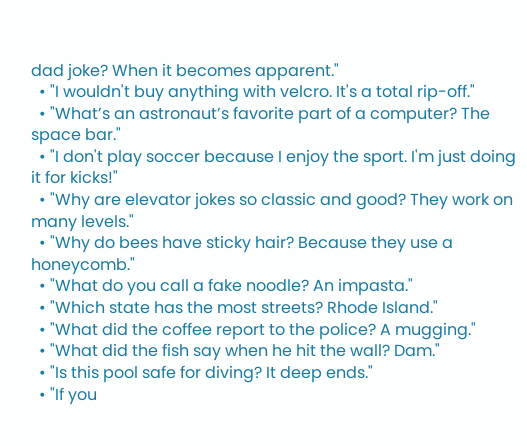dad joke? When it becomes apparent."
  • "I wouldn't buy anything with velcro. It's a total rip-off."
  • "What’s an astronaut’s favorite part of a computer? The space bar."
  • "I don't play soccer because I enjoy the sport. I'm just doing it for kicks!"
  • "Why are elevator jokes so classic and good? They work on many levels."
  • "Why do bees have sticky hair? Because they use a honeycomb."
  • "What do you call a fake noodle? An impasta."
  • "Which state has the most streets? Rhode Island."
  • "What did the coffee report to the police? A mugging."
  • "What did the fish say when he hit the wall? Dam."
  • "Is this pool safe for diving? It deep ends."
  • "If you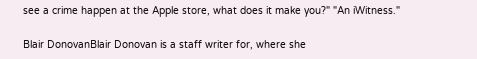see a crime happen at the Apple store, what does it make you?" "An iWitness."

Blair DonovanBlair Donovan is a staff writer for, where she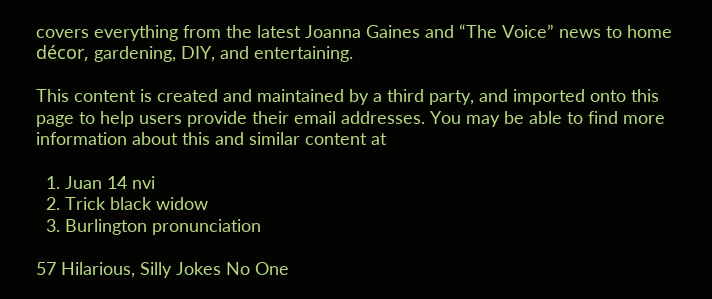covers everything from the latest Joanna Gaines and “The Voice” news to home décor, gardening, DIY, and entertaining.

This content is created and maintained by a third party, and imported onto this page to help users provide their email addresses. You may be able to find more information about this and similar content at

  1. Juan 14 nvi
  2. Trick black widow
  3. Burlington pronunciation

57 Hilarious, Silly Jokes No One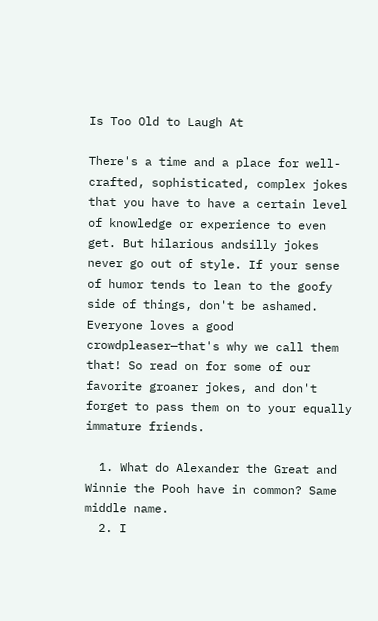Is Too Old to Laugh At

There's a time and a place for well-crafted, sophisticated, complex jokes that you have to have a certain level of knowledge or experience to even get. But hilarious andsilly jokes never go out of style. If your sense of humor tends to lean to the goofy side of things, don't be ashamed. Everyone loves a good crowdpleaser—that's why we call them that! So read on for some of our favorite groaner jokes, and don't forget to pass them on to your equally immature friends.

  1. What do Alexander the Great and Winnie the Pooh have in common? Same middle name.
  2. I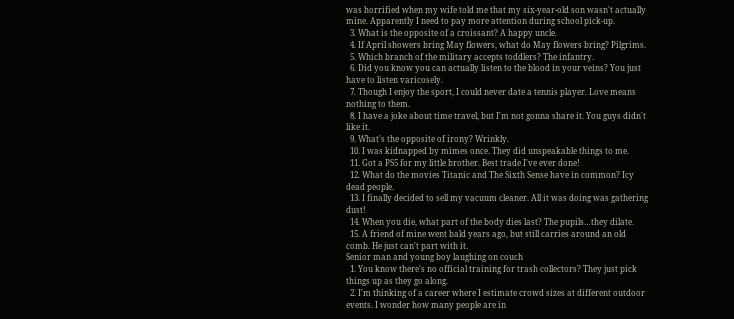was horrified when my wife told me that my six-year-old son wasn't actually mine. Apparently I need to pay more attention during school pick-up.
  3. What is the opposite of a croissant? A happy uncle.
  4. If April showers bring May flowers, what do May flowers bring? Pilgrims.
  5. Which branch of the military accepts toddlers? The infantry.
  6. Did you know you can actually listen to the blood in your veins? You just have to listen varicosely.
  7. Though I enjoy the sport, I could never date a tennis player. Love means nothing to them.
  8. I have a joke about time travel, but I'm not gonna share it. You guys didn't like it.
  9. What's the opposite of irony? Wrinkly.
  10. I was kidnapped by mimes once. They did unspeakable things to me.
  11. Got a PS5 for my little brother. Best trade I've ever done!
  12. What do the movies Titanic and The Sixth Sense have in common? Icy dead people.
  13. I finally decided to sell my vacuum cleaner. All it was doing was gathering dust!
  14. When you die, what part of the body dies last? The pupils…they dilate.
  15. A friend of mine went bald years ago, but still carries around an old comb. He just can't part with it.
Senior man and young boy laughing on couch
  1. You know there's no official training for trash collectors? They just pick things up as they go along.
  2. I'm thinking of a career where I estimate crowd sizes at different outdoor events. I wonder how many people are in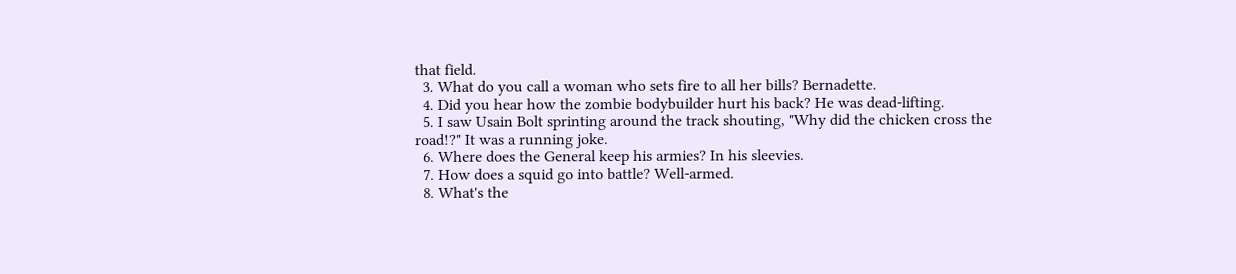that field.
  3. What do you call a woman who sets fire to all her bills? Bernadette.
  4. Did you hear how the zombie bodybuilder hurt his back? He was dead-lifting.
  5. I saw Usain Bolt sprinting around the track shouting, "Why did the chicken cross the road!?" It was a running joke.
  6. Where does the General keep his armies? In his sleevies.
  7. How does a squid go into battle? Well-armed.
  8. What's the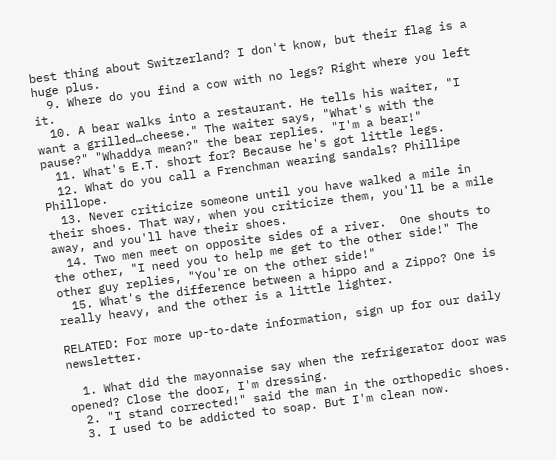best thing about Switzerland? I don't know, but their flag is a huge plus.
  9. Where do you find a cow with no legs? Right where you left it.
  10. A bear walks into a restaurant. He tells his waiter, "I want a grilled…cheese." The waiter says, "What's with the pause?" "Whaddya mean?" the bear replies. "I'm a bear!"
  11. What's E.T. short for? Because he's got little legs.
  12. What do you call a Frenchman wearing sandals? Phillipe Phillope.
  13. Never criticize someone until you have walked a mile in their shoes. That way, when you criticize them, you'll be a mile away, and you'll have their shoes.
  14. Two men meet on opposite sides of a river.  One shouts to the other, "I need you to help me get to the other side!" The other guy replies, "You're on the other side!"
  15. What's the difference between a hippo and a Zippo? One is really heavy, and the other is a little lighter.

RELATED: For more up-to-date information, sign up for our daily newsletter.

  1. What did the mayonnaise say when the refrigerator door was opened? Close the door, I'm dressing.
  2. "I stand corrected!" said the man in the orthopedic shoes.
  3. I used to be addicted to soap. But I'm clean now.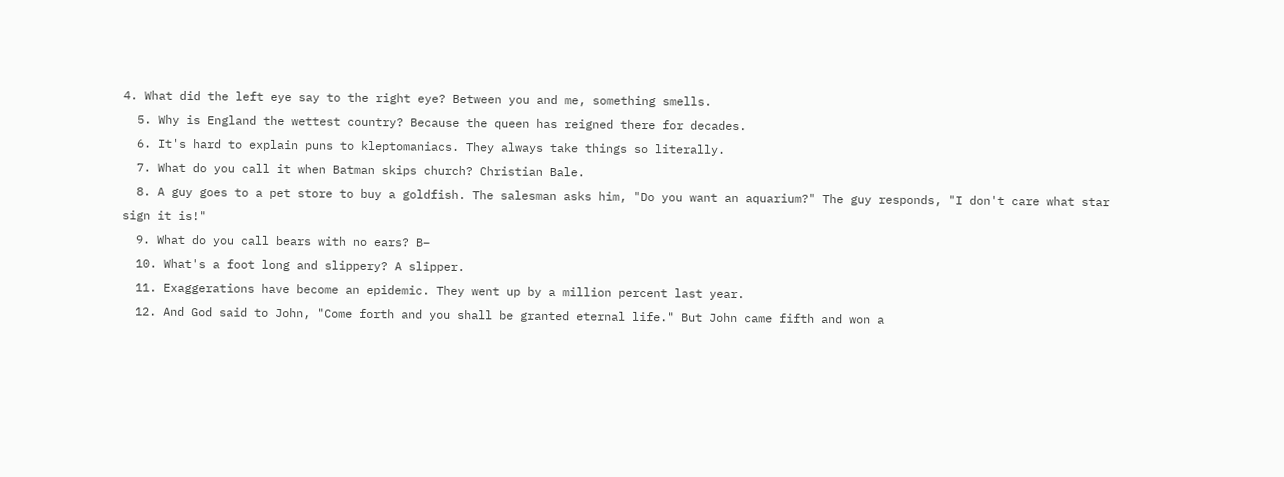4. What did the left eye say to the right eye? Between you and me, something smells.
  5. Why is England the wettest country? Because the queen has reigned there for decades.
  6. It's hard to explain puns to kleptomaniacs. They always take things so literally.
  7. What do you call it when Batman skips church? Christian Bale.
  8. A guy goes to a pet store to buy a goldfish. The salesman asks him, "Do you want an aquarium?" The guy responds, "I don't care what star sign it is!"
  9. What do you call bears with no ears? B–
  10. What's a foot long and slippery? A slipper.
  11. Exaggerations have become an epidemic. They went up by a million percent last year.
  12. And God said to John, "Come forth and you shall be granted eternal life." But John came fifth and won a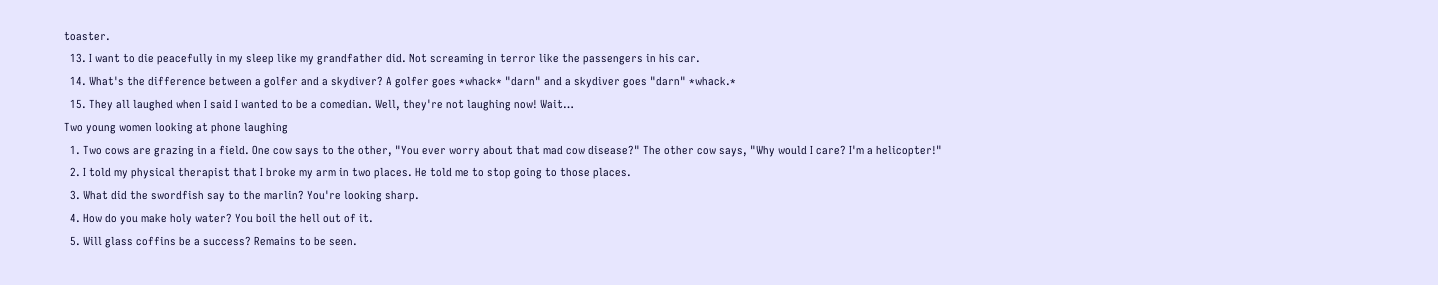toaster.
  13. I want to die peacefully in my sleep like my grandfather did. Not screaming in terror like the passengers in his car.
  14. What's the difference between a golfer and a skydiver? A golfer goes *whack* "darn" and a skydiver goes "darn" *whack.*
  15. They all laughed when I said I wanted to be a comedian. Well, they're not laughing now! Wait…
Two young women looking at phone laughing
  1. Two cows are grazing in a field. One cow says to the other, "You ever worry about that mad cow disease?" The other cow says, "Why would I care? I'm a helicopter!"
  2. I told my physical therapist that I broke my arm in two places. He told me to stop going to those places.
  3. What did the swordfish say to the marlin? You're looking sharp.
  4. How do you make holy water? You boil the hell out of it.
  5. Will glass coffins be a success? Remains to be seen.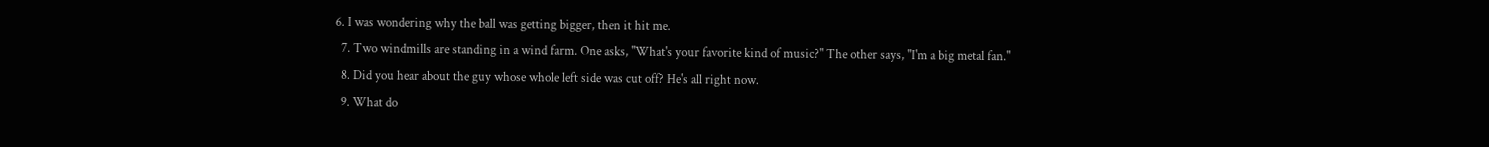6. I was wondering why the ball was getting bigger, then it hit me.
  7. Two windmills are standing in a wind farm. One asks, "What's your favorite kind of music?" The other says, "I'm a big metal fan."
  8. Did you hear about the guy whose whole left side was cut off? He's all right now.
  9. What do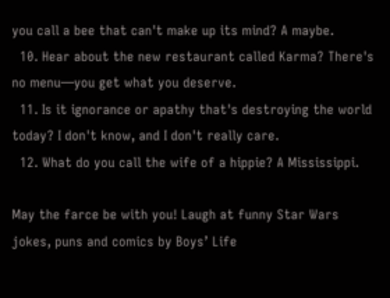you call a bee that can't make up its mind? A maybe.
  10. Hear about the new restaurant called Karma? There's no menu—you get what you deserve.
  11. Is it ignorance or apathy that's destroying the world today? I don't know, and I don't really care.
  12. What do you call the wife of a hippie? A Mississippi.

May the farce be with you! Laugh at funny Star Wars jokes, puns and comics by Boys’ Life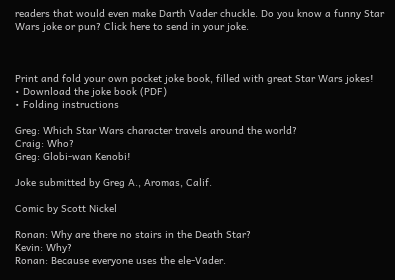readers that would even make Darth Vader chuckle. Do you know a funny Star Wars joke or pun? Click here to send in your joke.



Print and fold your own pocket joke book, filled with great Star Wars jokes!
• Download the joke book (PDF)
• Folding instructions

Greg: Which Star Wars character travels around the world?
Craig: Who?
Greg: Globi-wan Kenobi!

Joke submitted by Greg A., Aromas, Calif.

Comic by Scott Nickel

Ronan: Why are there no stairs in the Death Star?
Kevin: Why?
Ronan: Because everyone uses the ele-Vader.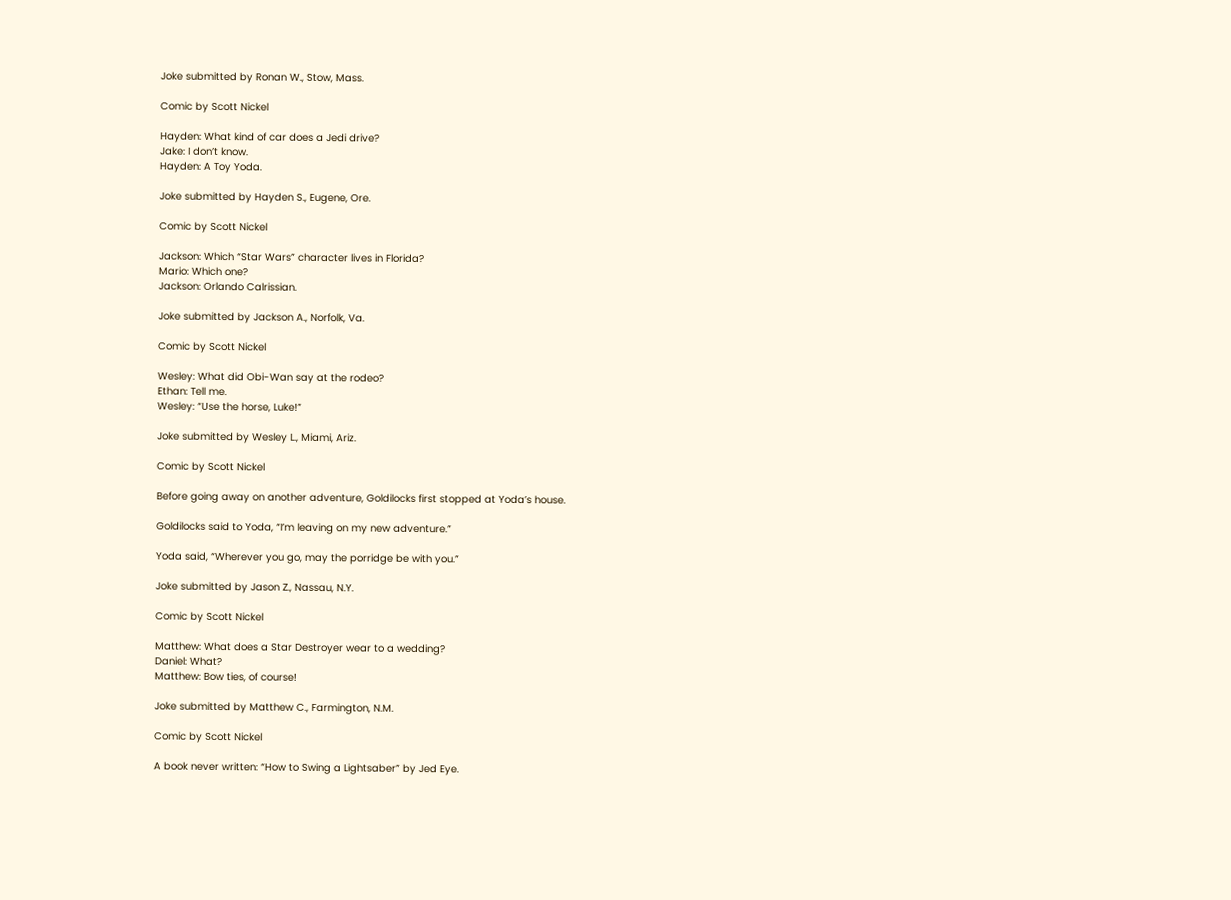Joke submitted by Ronan W., Stow, Mass.

Comic by Scott Nickel

Hayden: What kind of car does a Jedi drive?
Jake: I don’t know.
Hayden: A Toy Yoda.

Joke submitted by Hayden S., Eugene, Ore.

Comic by Scott Nickel

Jackson: Which “Star Wars” character lives in Florida?
Mario: Which one?
Jackson: Orlando Calrissian.

Joke submitted by Jackson A., Norfolk, Va.

Comic by Scott Nickel

Wesley: What did Obi-Wan say at the rodeo?
Ethan: Tell me.
Wesley: “Use the horse, Luke!”

Joke submitted by Wesley L., Miami, Ariz.

Comic by Scott Nickel

Before going away on another adventure, Goldilocks first stopped at Yoda’s house.

Goldilocks said to Yoda, “I’m leaving on my new adventure.”

Yoda said, “Wherever you go, may the porridge be with you.”

Joke submitted by Jason Z., Nassau, N.Y.

Comic by Scott Nickel

Matthew: What does a Star Destroyer wear to a wedding?
Daniel: What?
Matthew: Bow ties, of course!

Joke submitted by Matthew C., Farmington, N.M.

Comic by Scott Nickel

A book never written: “How to Swing a Lightsaber” by Jed Eye.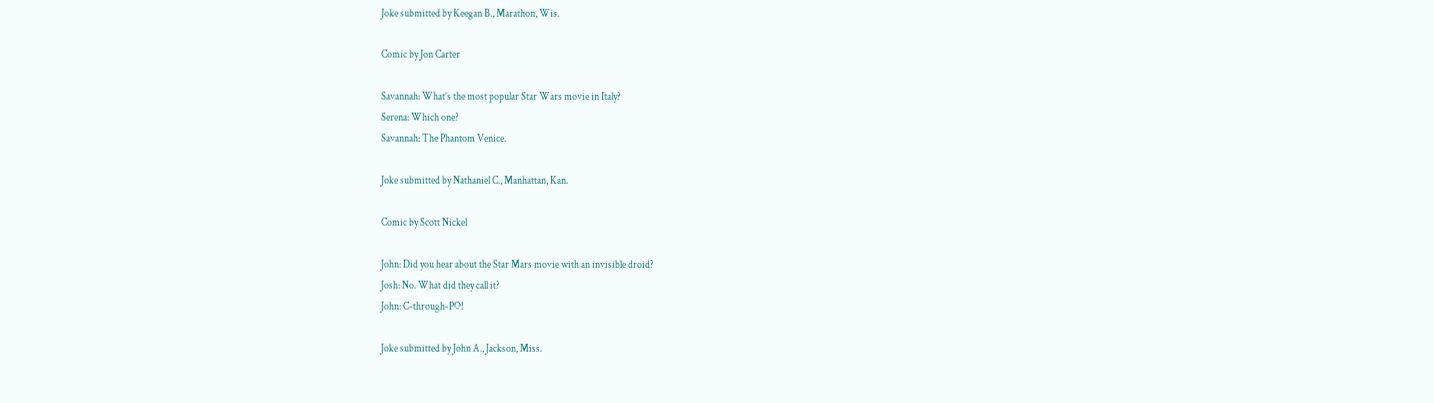Joke submitted by Keegan B., Marathon, Wis.

Comic by Jon Carter

Savannah: What’s the most popular Star Wars movie in Italy?
Serena: Which one?
Savannah: The Phantom Venice.

Joke submitted by Nathaniel C., Manhattan, Kan.

Comic by Scott Nickel

John: Did you hear about the Star Mars movie with an invisible droid?
Josh: No. What did they call it?
John: C-through-PO!

Joke submitted by John A., Jackson, Miss.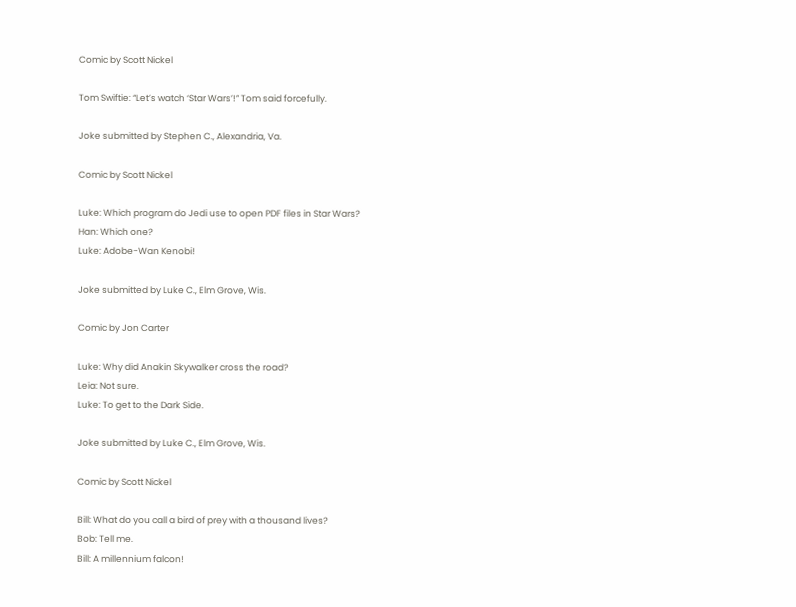Comic by Scott Nickel

Tom Swiftie: “Let’s watch ‘Star Wars’!” Tom said forcefully.

Joke submitted by Stephen C., Alexandria, Va.

Comic by Scott Nickel

Luke: Which program do Jedi use to open PDF files in Star Wars?
Han: Which one?
Luke: Adobe-Wan Kenobi!

Joke submitted by Luke C., Elm Grove, Wis.

Comic by Jon Carter

Luke: Why did Anakin Skywalker cross the road?
Leia: Not sure.
Luke: To get to the Dark Side.

Joke submitted by Luke C., Elm Grove, Wis.

Comic by Scott Nickel

Bill: What do you call a bird of prey with a thousand lives?
Bob: Tell me.
Bill: A millennium falcon!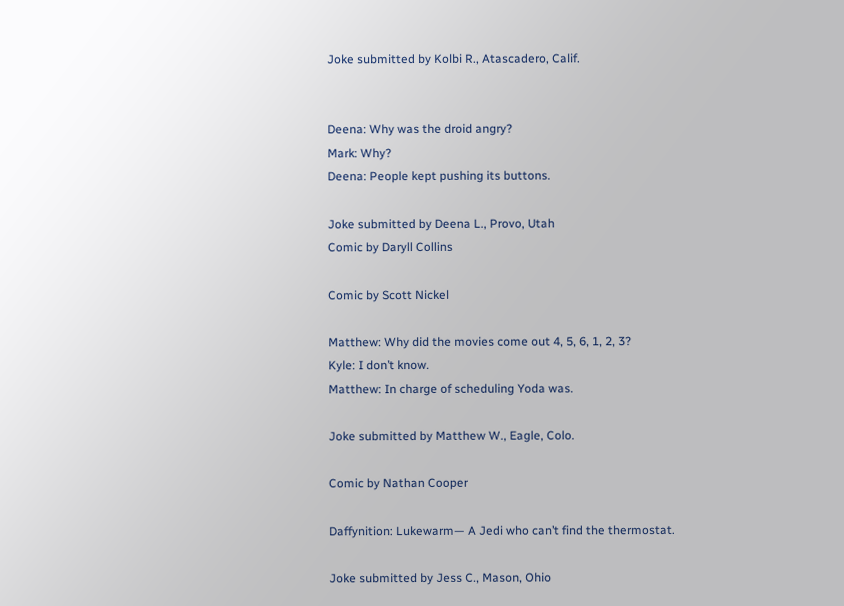Joke submitted by Kolbi R., Atascadero, Calif.


Deena: Why was the droid angry?
Mark: Why?
Deena: People kept pushing its buttons.

Joke submitted by Deena L., Provo, Utah
Comic by Daryll Collins

Comic by Scott Nickel

Matthew: Why did the movies come out 4, 5, 6, 1, 2, 3?
Kyle: I don’t know.
Matthew: In charge of scheduling Yoda was.

Joke submitted by Matthew W., Eagle, Colo.

Comic by Nathan Cooper

Daffynition: Lukewarm— A Jedi who can’t find the thermostat.

Joke submitted by Jess C., Mason, Ohio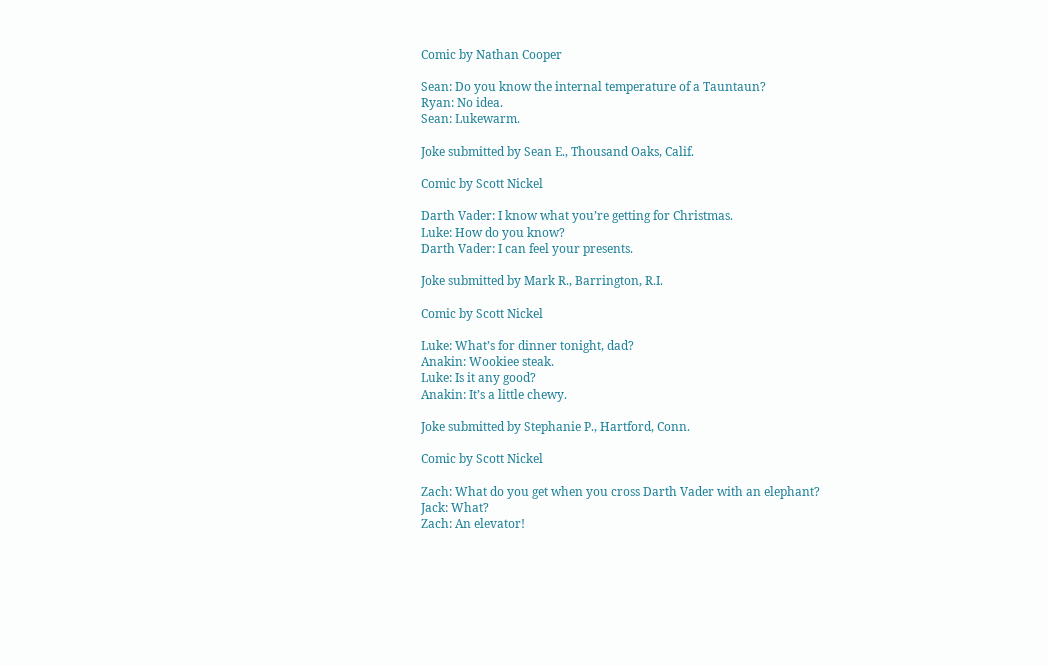Comic by Nathan Cooper

Sean: Do you know the internal temperature of a Tauntaun?
Ryan: No idea.
Sean: Lukewarm.

Joke submitted by Sean E., Thousand Oaks, Calif.

Comic by Scott Nickel

Darth Vader: I know what you’re getting for Christmas.
Luke: How do you know?
Darth Vader: I can feel your presents.

Joke submitted by Mark R., Barrington, R.I.

Comic by Scott Nickel

Luke: What’s for dinner tonight, dad?
Anakin: Wookiee steak.
Luke: Is it any good?
Anakin: It’s a little chewy.

Joke submitted by Stephanie P., Hartford, Conn.

Comic by Scott Nickel

Zach: What do you get when you cross Darth Vader with an elephant?
Jack: What?
Zach: An elevator!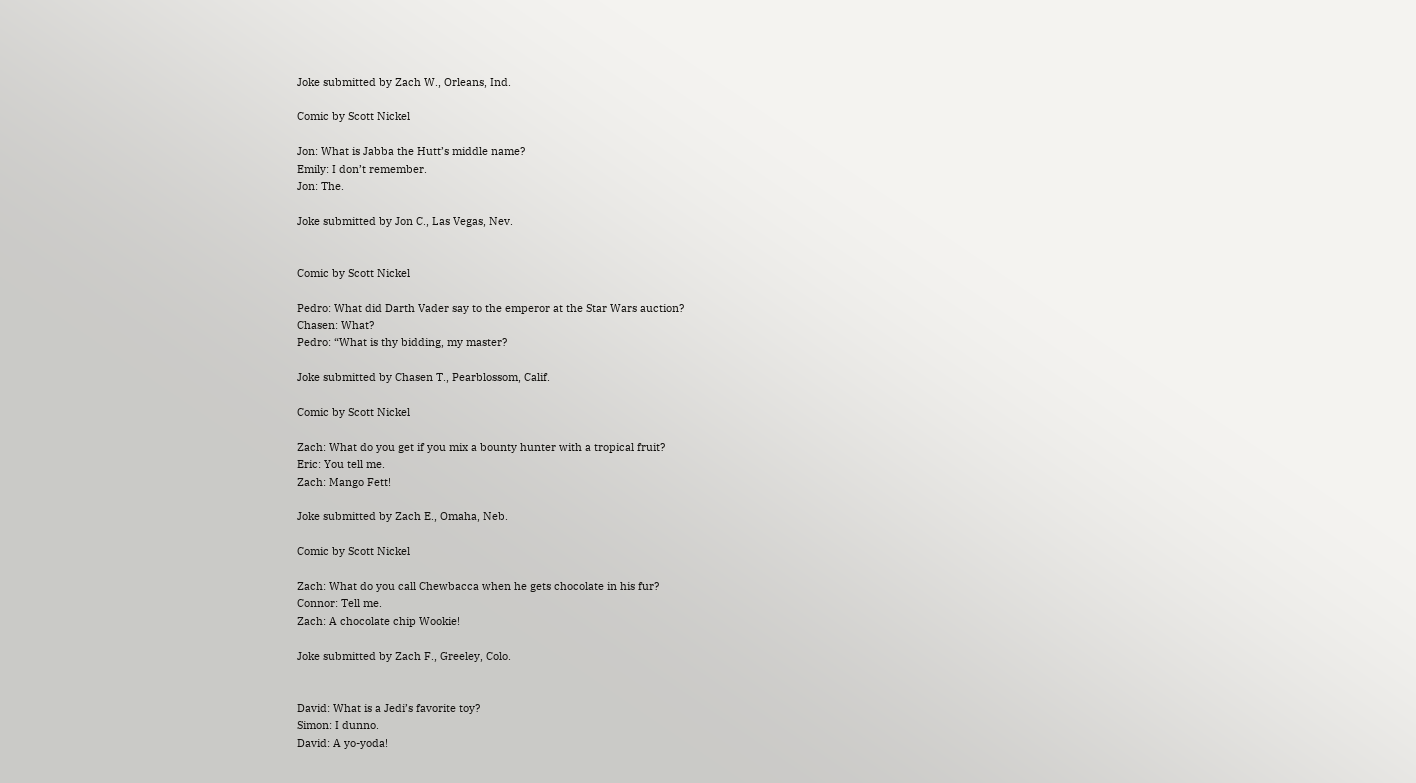Joke submitted by Zach W., Orleans, Ind.

Comic by Scott Nickel

Jon: What is Jabba the Hutt’s middle name?
Emily: I don’t remember.
Jon: The.

Joke submitted by Jon C., Las Vegas, Nev.


Comic by Scott Nickel

Pedro: What did Darth Vader say to the emperor at the Star Wars auction?
Chasen: What?
Pedro: “What is thy bidding, my master?

Joke submitted by Chasen T., Pearblossom, Calif.

Comic by Scott Nickel

Zach: What do you get if you mix a bounty hunter with a tropical fruit?
Eric: You tell me.
Zach: Mango Fett!

Joke submitted by Zach E., Omaha, Neb.

Comic by Scott Nickel

Zach: What do you call Chewbacca when he gets chocolate in his fur?
Connor: Tell me.
Zach: A chocolate chip Wookie!

Joke submitted by Zach F., Greeley, Colo.


David: What is a Jedi’s favorite toy?
Simon: I dunno.
David: A yo-yoda!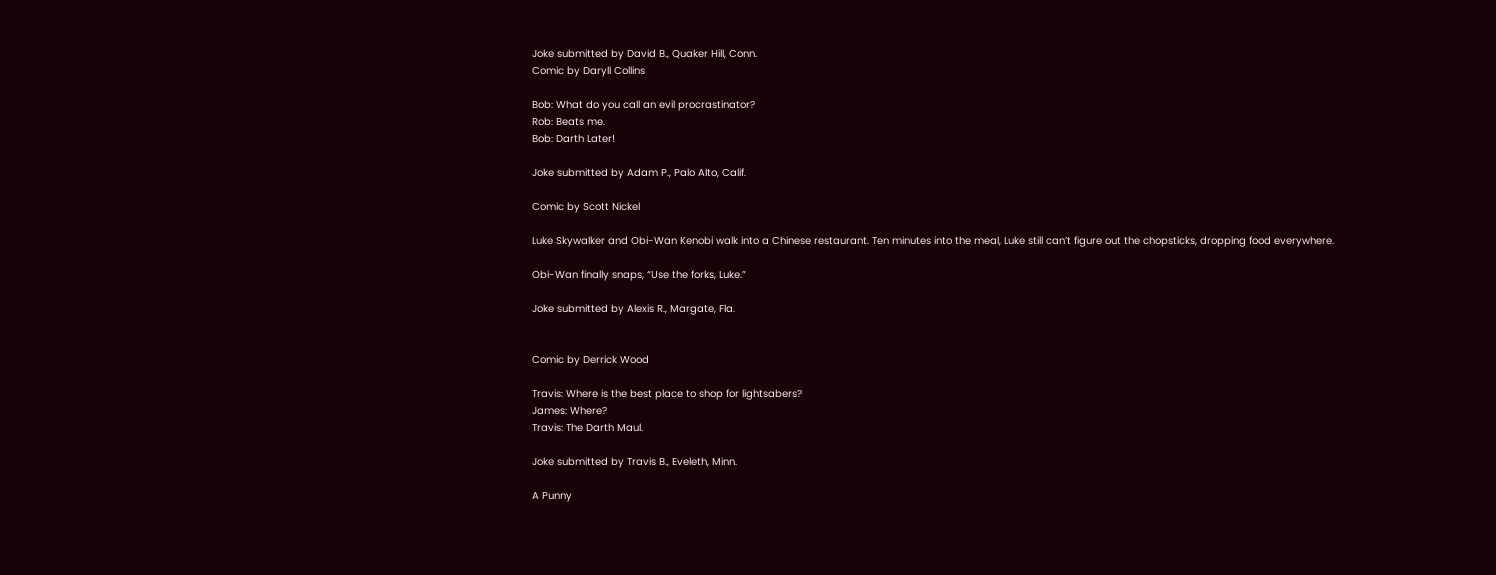Joke submitted by David B., Quaker Hill, Conn.
Comic by Daryll Collins

Bob: What do you call an evil procrastinator?
Rob: Beats me.
Bob: Darth Later!

Joke submitted by Adam P., Palo Alto, Calif.

Comic by Scott Nickel

Luke Skywalker and Obi-Wan Kenobi walk into a Chinese restaurant. Ten minutes into the meal, Luke still can’t figure out the chopsticks, dropping food everywhere.

Obi-Wan finally snaps, “Use the forks, Luke.”

Joke submitted by Alexis R., Margate, Fla.


Comic by Derrick Wood

Travis: Where is the best place to shop for lightsabers?
James: Where?
Travis: The Darth Maul.

Joke submitted by Travis B., Eveleth, Minn.

A Punny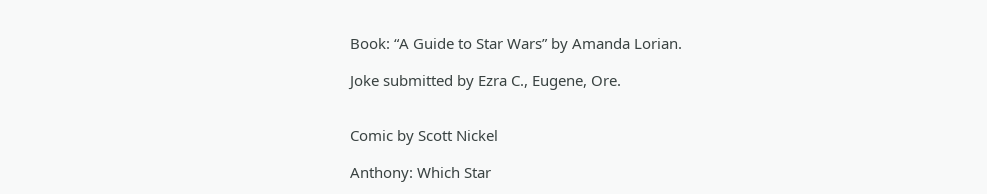Book: “A Guide to Star Wars” by Amanda Lorian.

Joke submitted by Ezra C., Eugene, Ore.


Comic by Scott Nickel

Anthony: Which Star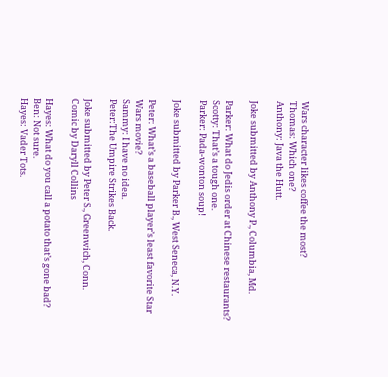Wars character likes coffee the most?
Thomas: Which one?
Anthony: Java the Hutt.

Joke submitted by Anthony P., Columbia, Md.

Parker: What do Jedis order at Chinese restaurants?
Scotty: That’s a tough one.
Parker: Pada-wonton soup!

Joke submitted by Parker B., West Seneca, N.Y.

Peter: What’s a baseball player’s least favorite Star Wars movie?
Sammy: I have no idea.
Peter:The Umpire Strikes Back.

Joke submitted by Peter S., Greenwich, Conn.
Comic by Daryll Collins

Hayes: What do you call a potato that’s gone bad?
Ben: Not sure.
Hayes: Vader Tots.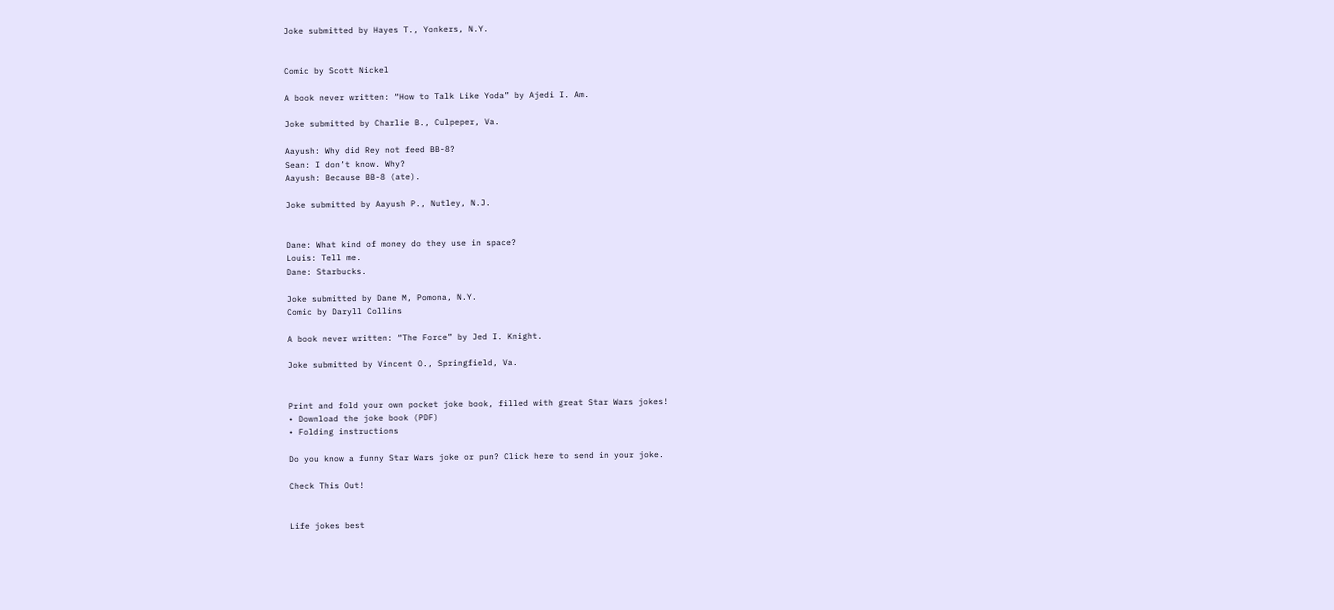Joke submitted by Hayes T., Yonkers, N.Y.


Comic by Scott Nickel

A book never written: “How to Talk Like Yoda” by Ajedi I. Am.

Joke submitted by Charlie B., Culpeper, Va.

Aayush: Why did Rey not feed BB-8?
Sean: I don’t know. Why?
Aayush: Because BB-8 (ate).

Joke submitted by Aayush P., Nutley, N.J.


Dane: What kind of money do they use in space?
Louis: Tell me.
Dane: Starbucks.

Joke submitted by Dane M, Pomona, N.Y.
Comic by Daryll Collins

A book never written: “The Force” by Jed I. Knight.

Joke submitted by Vincent O., Springfield, Va.


Print and fold your own pocket joke book, filled with great Star Wars jokes!
• Download the joke book (PDF)
• Folding instructions

Do you know a funny Star Wars joke or pun? Click here to send in your joke.

Check This Out!


Life jokes best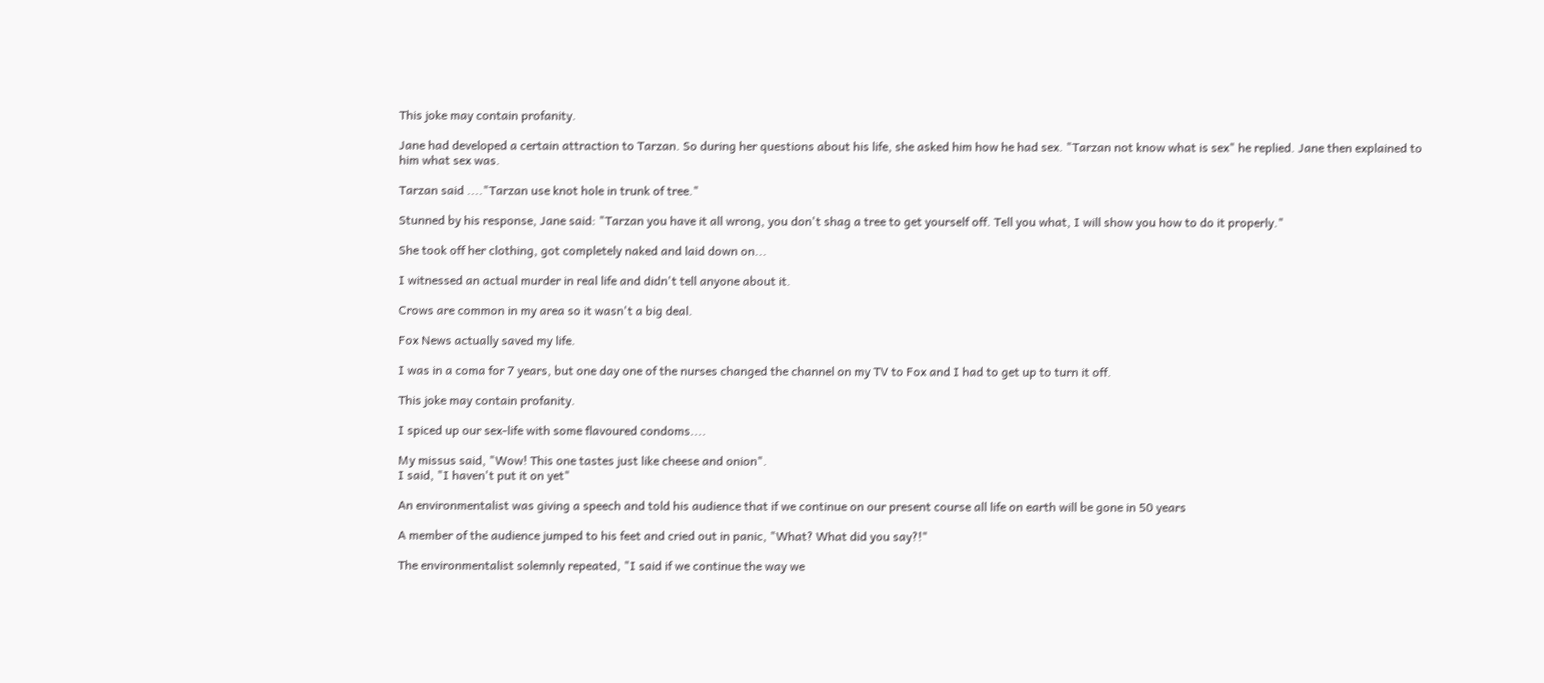This joke may contain profanity.

Jane had developed a certain attraction to Tarzan. So during her questions about his life, she asked him how he had sex. "Tarzan not know what is sex" he replied. Jane then explained to him what sex was.

Tarzan said ...."Tarzan use knot hole in trunk of tree."

Stunned by his response, Jane said: "Tarzan you have it all wrong, you don't shag a tree to get yourself off. Tell you what, I will show you how to do it properly."

She took off her clothing, got completely naked and laid down on...

I witnessed an actual murder in real life and didn't tell anyone about it.

Crows are common in my area so it wasn't a big deal.

Fox News actually saved my life.

I was in a coma for 7 years, but one day one of the nurses changed the channel on my TV to Fox and I had to get up to turn it off.

This joke may contain profanity.

I spiced up our sex-life with some flavoured condoms....

My missus said, "Wow! This one tastes just like cheese and onion".
I said, "I haven't put it on yet"

An environmentalist was giving a speech and told his audience that if we continue on our present course all life on earth will be gone in 50 years

A member of the audience jumped to his feet and cried out in panic, "What? What did you say?!"

The environmentalist solemnly repeated, "I said if we continue the way we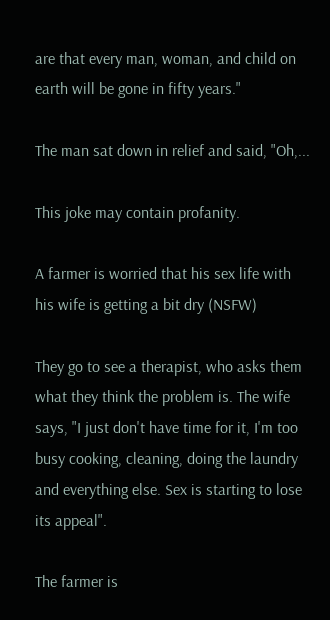are that every man, woman, and child on earth will be gone in fifty years."

The man sat down in relief and said, "Oh,...

This joke may contain profanity.

A farmer is worried that his sex life with his wife is getting a bit dry (NSFW)

They go to see a therapist, who asks them what they think the problem is. The wife says, "I just don't have time for it, I'm too busy cooking, cleaning, doing the laundry and everything else. Sex is starting to lose its appeal".

The farmer is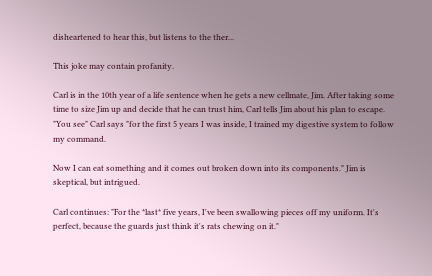disheartened to hear this, but listens to the ther...

This joke may contain profanity.

Carl is in the 10th year of a life sentence when he gets a new cellmate, Jim. After taking some time to size Jim up and decide that he can trust him, Carl tells Jim about his plan to escape. "You see" Carl says "for the first 5 years I was inside, I trained my digestive system to follow my command.

Now I can eat something and it comes out broken down into its components." Jim is skeptical, but intrigued.

Carl continues: "For the *last* five years, I've been swallowing pieces off my uniform. It's perfect, because the guards just think it's rats chewing on it."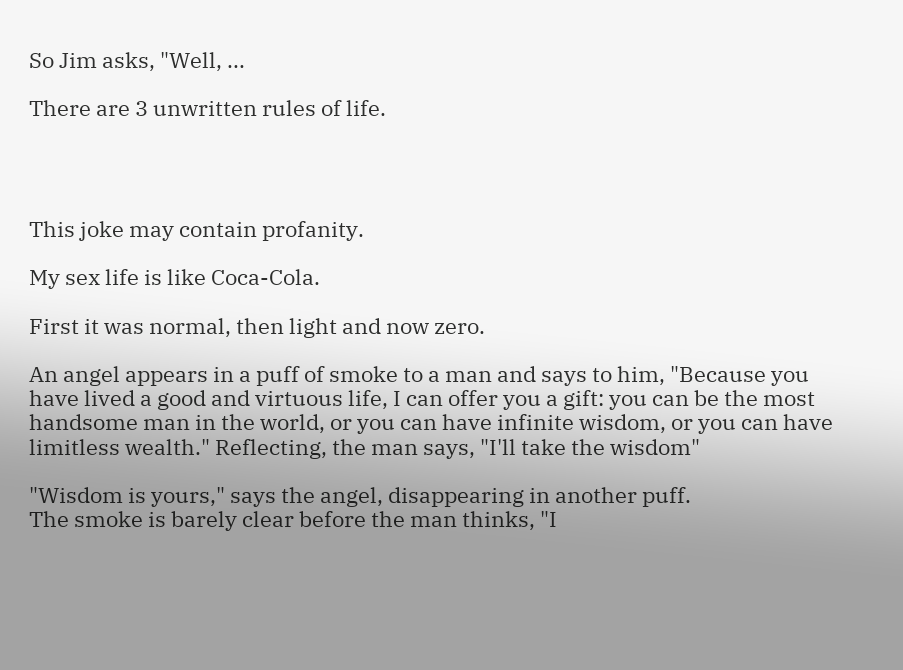So Jim asks, "Well, ...

There are 3 unwritten rules of life.




This joke may contain profanity.

My sex life is like Coca-Cola.

First it was normal, then light and now zero.

An angel appears in a puff of smoke to a man and says to him, "Because you have lived a good and virtuous life, I can offer you a gift: you can be the most handsome man in the world, or you can have infinite wisdom, or you can have limitless wealth." Reflecting, the man says, "I'll take the wisdom"

"Wisdom is yours," says the angel, disappearing in another puff.
The smoke is barely clear before the man thinks, "I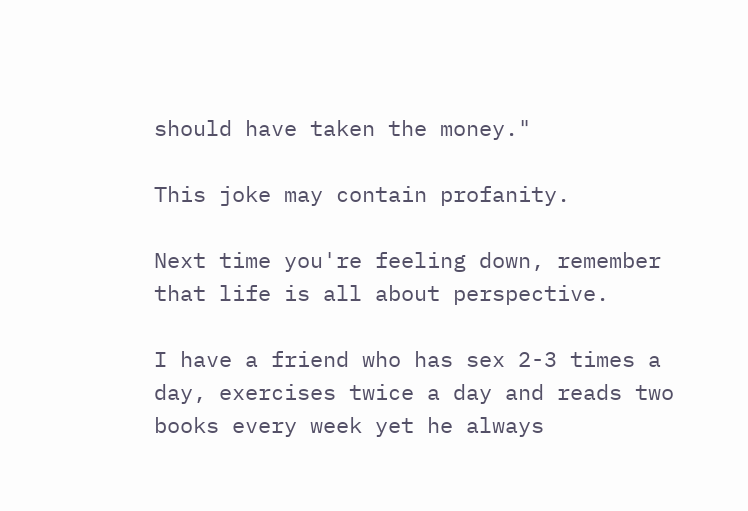should have taken the money."

This joke may contain profanity.

Next time you're feeling down, remember that life is all about perspective.

I have a friend who has sex 2-3 times a day, exercises twice a day and reads two books every week yet he always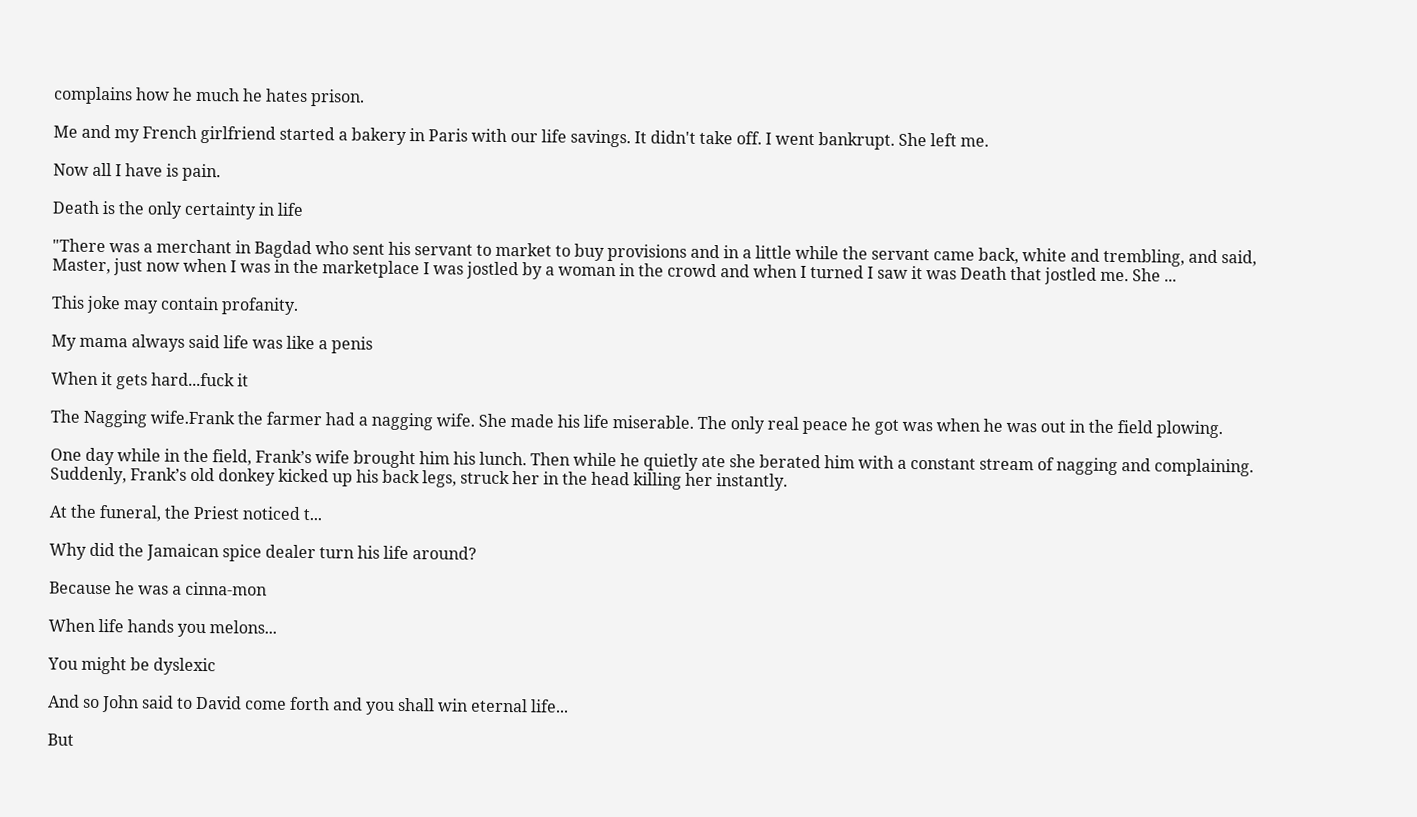complains how he much he hates prison.

Me and my French girlfriend started a bakery in Paris with our life savings. It didn't take off. I went bankrupt. She left me.

Now all I have is pain.

Death is the only certainty in life

"There was a merchant in Bagdad who sent his servant to market to buy provisions and in a little while the servant came back, white and trembling, and said, Master, just now when I was in the marketplace I was jostled by a woman in the crowd and when I turned I saw it was Death that jostled me. She ...

This joke may contain profanity.

My mama always said life was like a penis

When it gets hard...fuck it

The Nagging wife.Frank the farmer had a nagging wife. She made his life miserable. The only real peace he got was when he was out in the field plowing.

One day while in the field, Frank’s wife brought him his lunch. Then while he quietly ate she berated him with a constant stream of nagging and complaining. Suddenly, Frank’s old donkey kicked up his back legs, struck her in the head killing her instantly.

At the funeral, the Priest noticed t...

Why did the Jamaican spice dealer turn his life around?

Because he was a cinna-mon

When life hands you melons...

You might be dyslexic

And so John said to David come forth and you shall win eternal life...

But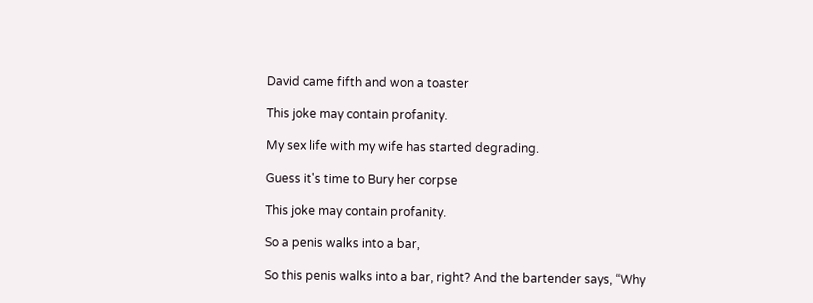David came fifth and won a toaster

This joke may contain profanity.

My sex life with my wife has started degrading.

Guess it's time to Bury her corpse

This joke may contain profanity.

So a penis walks into a bar,

So this penis walks into a bar, right? And the bartender says, “Why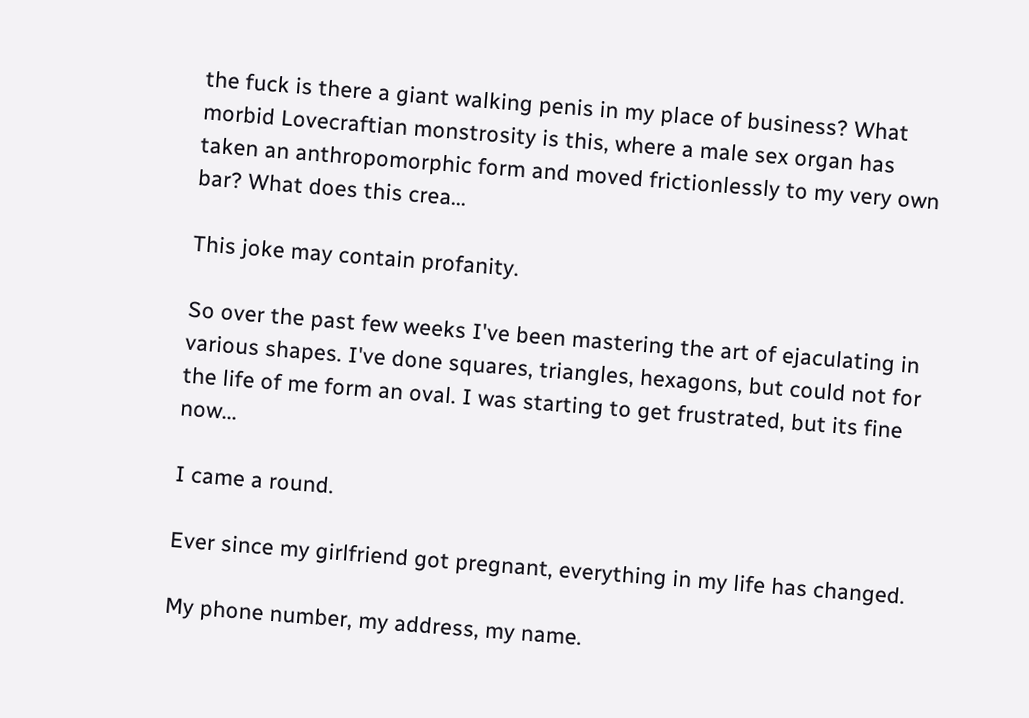the fuck is there a giant walking penis in my place of business? What morbid Lovecraftian monstrosity is this, where a male sex organ has taken an anthropomorphic form and moved frictionlessly to my very own bar? What does this crea...

This joke may contain profanity.

So over the past few weeks I've been mastering the art of ejaculating in various shapes. I've done squares, triangles, hexagons, but could not for the life of me form an oval. I was starting to get frustrated, but its fine now...

I came a round.

Ever since my girlfriend got pregnant, everything in my life has changed.

My phone number, my address, my name.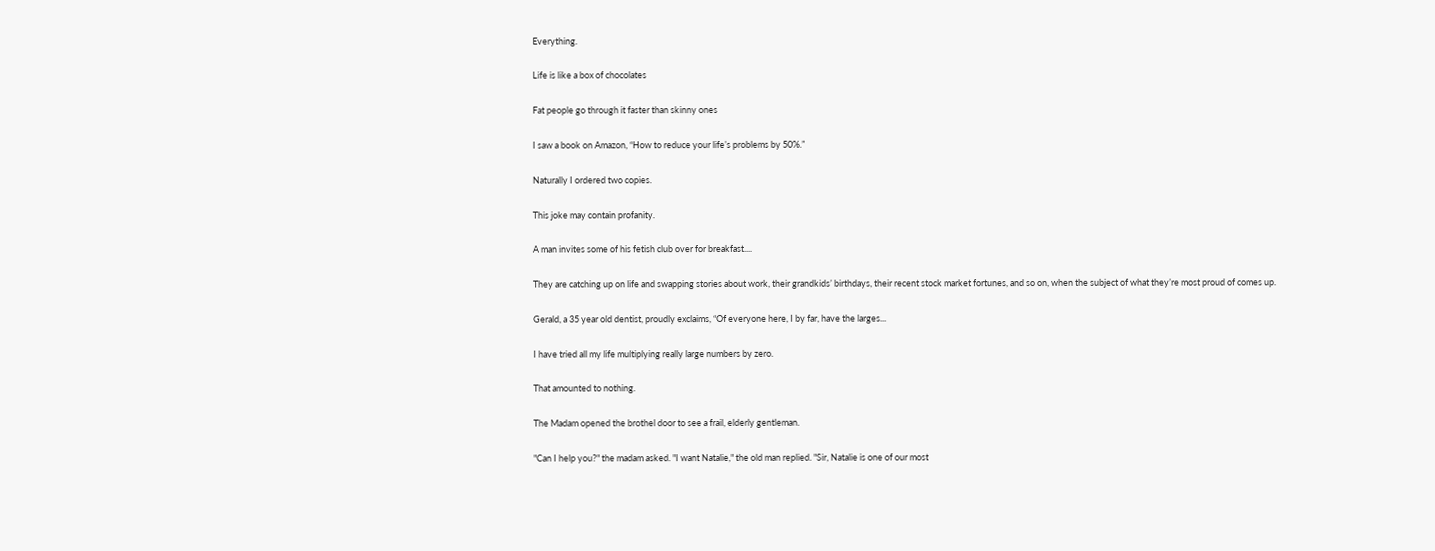Everything.

Life is like a box of chocolates

Fat people go through it faster than skinny ones

I saw a book on Amazon, “How to reduce your life’s problems by 50%.”

Naturally I ordered two copies.

This joke may contain profanity.

A man invites some of his fetish club over for breakfast....

They are catching up on life and swapping stories about work, their grandkids’ birthdays, their recent stock market fortunes, and so on, when the subject of what they’re most proud of comes up.

Gerald, a 35 year old dentist, proudly exclaims, “Of everyone here, I by far, have the larges...

I have tried all my life multiplying really large numbers by zero.

That amounted to nothing.

The Madam opened the brothel door to see a frail, elderly gentleman.

"Can I help you?" the madam asked. "I want Natalie," the old man replied. "Sir, Natalie is one of our most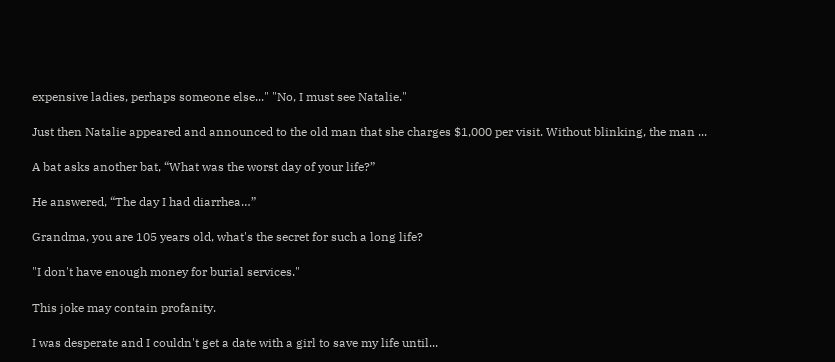expensive ladies, perhaps someone else..." "No, I must see Natalie."

Just then Natalie appeared and announced to the old man that she charges $1,000 per visit. Without blinking, the man ...

A bat asks another bat, “What was the worst day of your life?”

He answered, “The day I had diarrhea…”

Grandma, you are 105 years old, what's the secret for such a long life?

"I don't have enough money for burial services."

This joke may contain profanity.

I was desperate and I couldn't get a date with a girl to save my life until...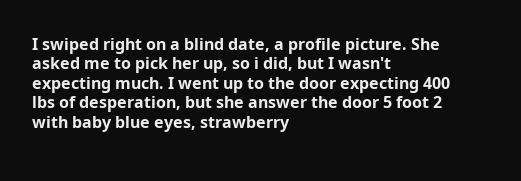I swiped right on a blind date, a profile picture. She asked me to pick her up, so i did, but I wasn't expecting much. I went up to the door expecting 400 lbs of desperation, but she answer the door 5 foot 2 with baby blue eyes, strawberry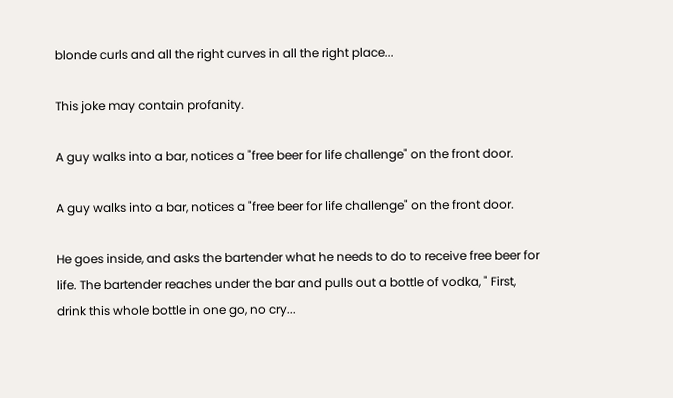blonde curls and all the right curves in all the right place...

This joke may contain profanity.

A guy walks into a bar, notices a "free beer for life challenge" on the front door.

A guy walks into a bar, notices a "free beer for life challenge" on the front door.

He goes inside, and asks the bartender what he needs to do to receive free beer for life. The bartender reaches under the bar and pulls out a bottle of vodka, " First, drink this whole bottle in one go, no cry...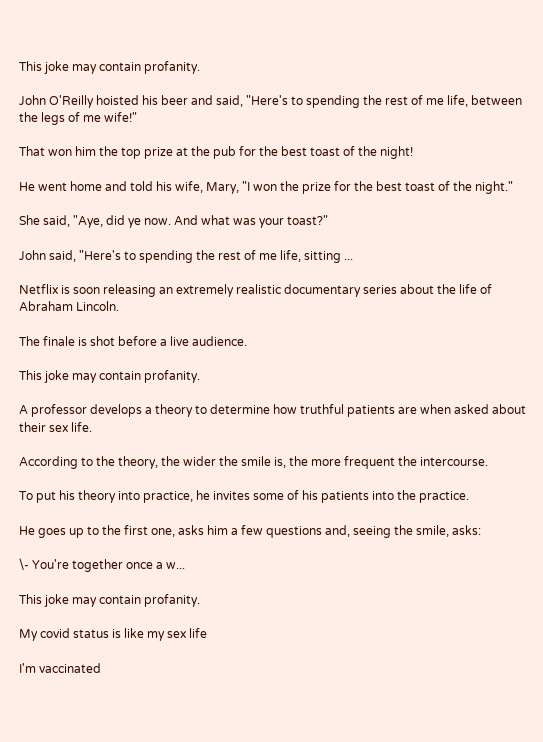This joke may contain profanity.

John O'Reilly hoisted his beer and said, "Here's to spending the rest of me life, between the legs of me wife!"

That won him the top prize at the pub for the best toast of the night!

He went home and told his wife, Mary, "I won the prize for the best toast of the night."

She said, "Aye, did ye now. And what was your toast?"

John said, "Here's to spending the rest of me life, sitting ...

Netflix is soon releasing an extremely realistic documentary series about the life of Abraham Lincoln.

The finale is shot before a live audience.

This joke may contain profanity.

A professor develops a theory to determine how truthful patients are when asked about their sex life.

According to the theory, the wider the smile is, the more frequent the intercourse.

To put his theory into practice, he invites some of his patients into the practice.

He goes up to the first one, asks him a few questions and, seeing the smile, asks:

\- You're together once a w...

This joke may contain profanity.

My covid status is like my sex life

I'm vaccinated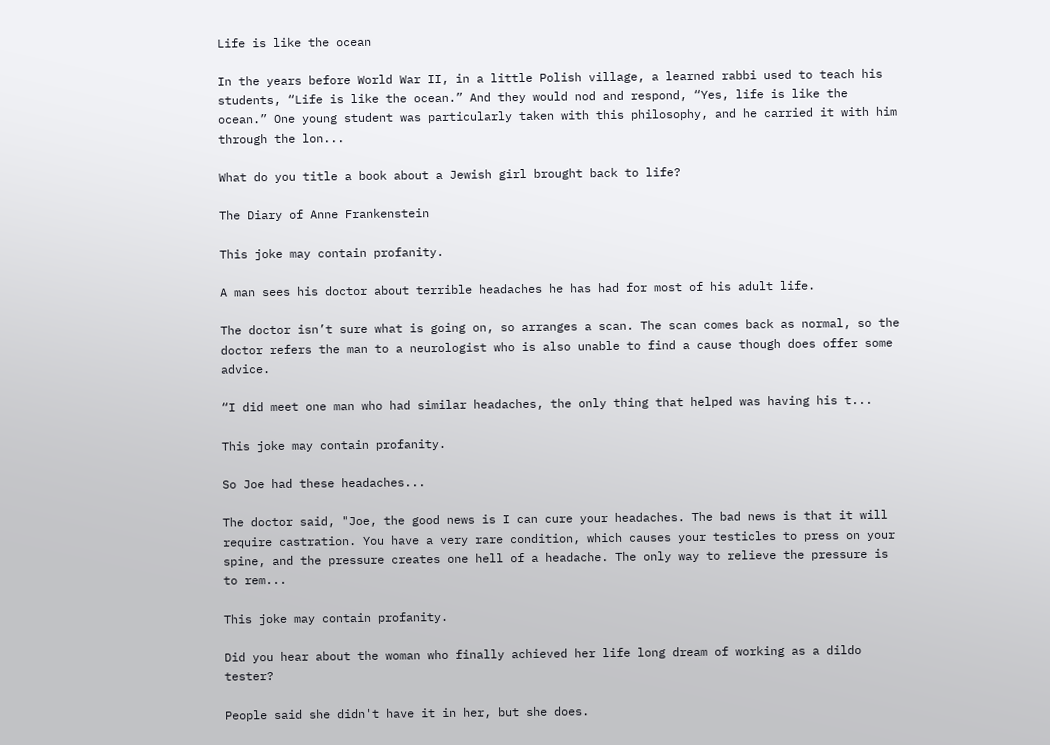Life is like the ocean

In the years before World War II, in a little Polish village, a learned rabbi used to teach his students, “Life is like the ocean.” And they would nod and respond, “Yes, life is like the ocean.” One young student was particularly taken with this philosophy, and he carried it with him through the lon...

What do you title a book about a Jewish girl brought back to life?

The Diary of Anne Frankenstein

This joke may contain profanity.

A man sees his doctor about terrible headaches he has had for most of his adult life.

The doctor isn’t sure what is going on, so arranges a scan. The scan comes back as normal, so the doctor refers the man to a neurologist who is also unable to find a cause though does offer some advice.

“I did meet one man who had similar headaches, the only thing that helped was having his t...

This joke may contain profanity.

So Joe had these headaches...

The doctor said, "Joe, the good news is I can cure your headaches. The bad news is that it will require castration. You have a very rare condition, which causes your testicles to press on your spine, and the pressure creates one hell of a headache. The only way to relieve the pressure is to rem...

This joke may contain profanity.

Did you hear about the woman who finally achieved her life long dream of working as a dildo tester?

People said she didn't have it in her, but she does.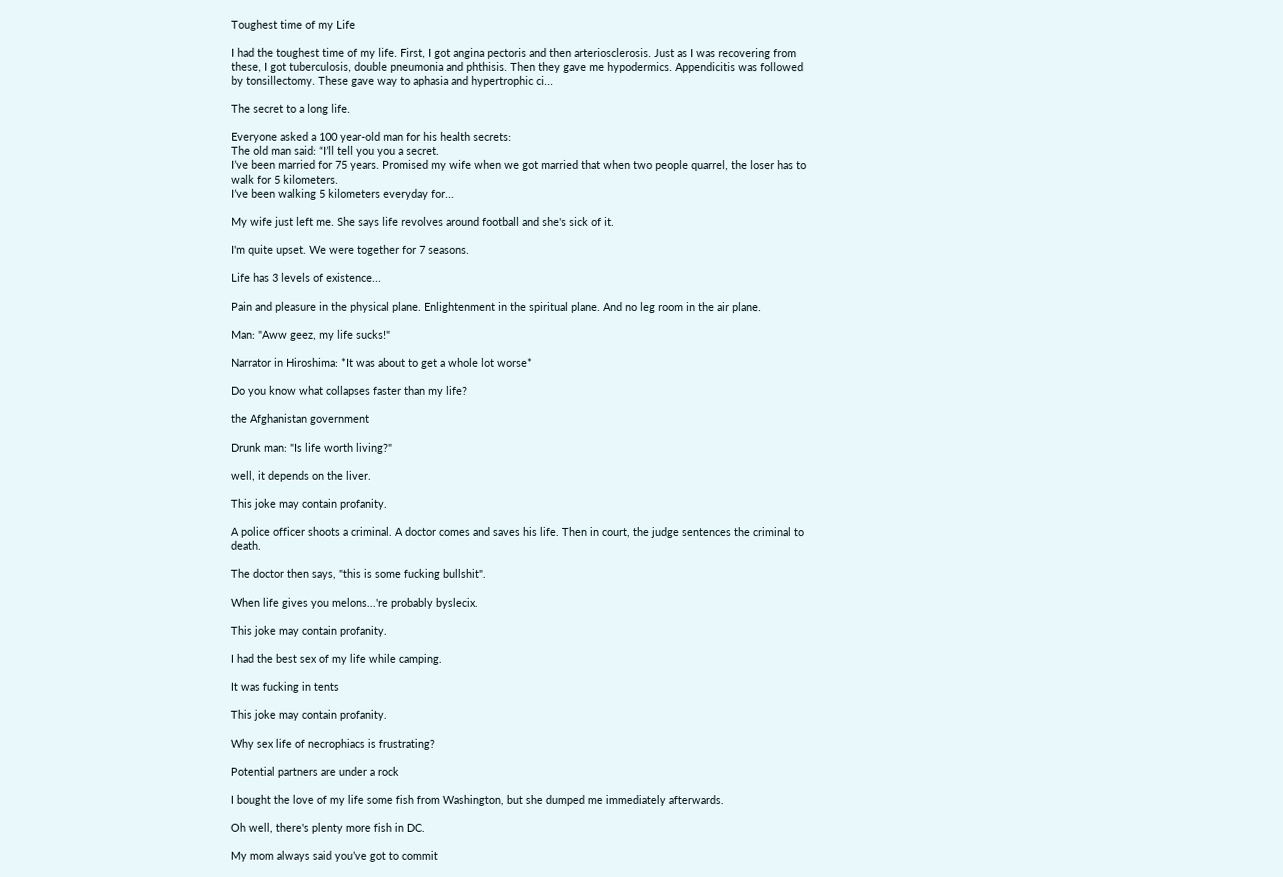Toughest time of my Life

I had the toughest time of my life. First, I got angina pectoris and then arteriosclerosis. Just as I was recovering from these, I got tuberculosis, double pneumonia and phthisis. Then they gave me hypodermics. Appendicitis was followed by tonsillectomy. These gave way to aphasia and hypertrophic ci...

The secret to a long life.

Everyone asked a 100 year-old man for his health secrets:
The old man said: “I’ll tell you you a secret.
I’ve been married for 75 years. Promised my wife when we got married that when two people quarrel, the loser has to walk for 5 kilometers.
I’ve been walking 5 kilometers everyday for...

My wife just left me. She says life revolves around football and she's sick of it.

I'm quite upset. We were together for 7 seasons.

Life has 3 levels of existence...

Pain and pleasure in the physical plane. Enlightenment in the spiritual plane. And no leg room in the air plane.

Man: "Aww geez, my life sucks!"

Narrator in Hiroshima: *It was about to get a whole lot worse*

Do you know what collapses faster than my life?

the Afghanistan government

Drunk man: "Is life worth living?"

well, it depends on the liver.

This joke may contain profanity.

A police officer shoots a criminal. A doctor comes and saves his life. Then in court, the judge sentences the criminal to death.

The doctor then says, "this is some fucking bullshit".

When life gives you melons...'re probably byslecix.

This joke may contain profanity.

I had the best sex of my life while camping.

It was fucking in tents

This joke may contain profanity.

Why sex life of necrophiacs is frustrating?

Potential partners are under a rock

I bought the love of my life some fish from Washington, but she dumped me immediately afterwards.

Oh well, there's plenty more fish in DC.

My mom always said you’ve got to commit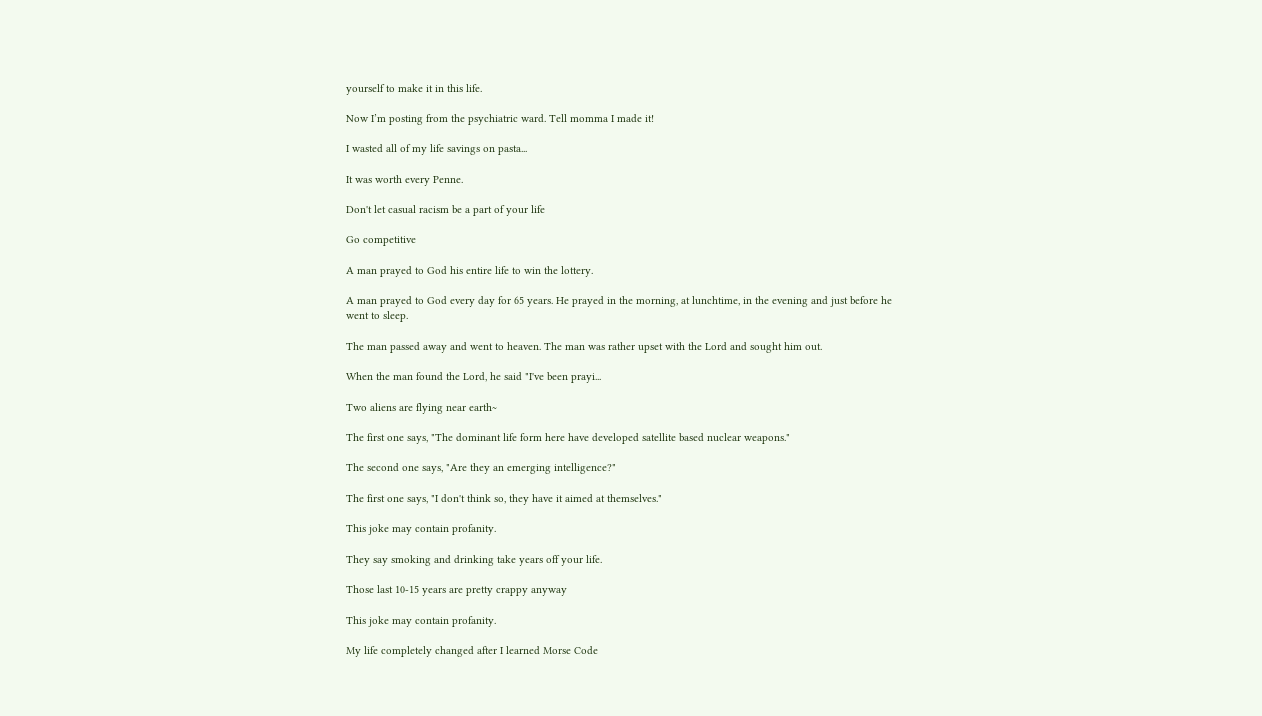yourself to make it in this life.

Now I’m posting from the psychiatric ward. Tell momma I made it!

I wasted all of my life savings on pasta...

It was worth every Penne.

Don't let casual racism be a part of your life

Go competitive

A man prayed to God his entire life to win the lottery.

A man prayed to God every day for 65 years. He prayed in the morning, at lunchtime, in the evening and just before he went to sleep.

The man passed away and went to heaven. The man was rather upset with the Lord and sought him out.

When the man found the Lord, he said "I've been prayi...

Two aliens are flying near earth~

The first one says, "The dominant life form here have developed satellite based nuclear weapons."

The second one says, "Are they an emerging intelligence?"

The first one says, "I don't think so, they have it aimed at themselves."

This joke may contain profanity.

They say smoking and drinking take years off your life.

Those last 10-15 years are pretty crappy anyway

This joke may contain profanity.

My life completely changed after I learned Morse Code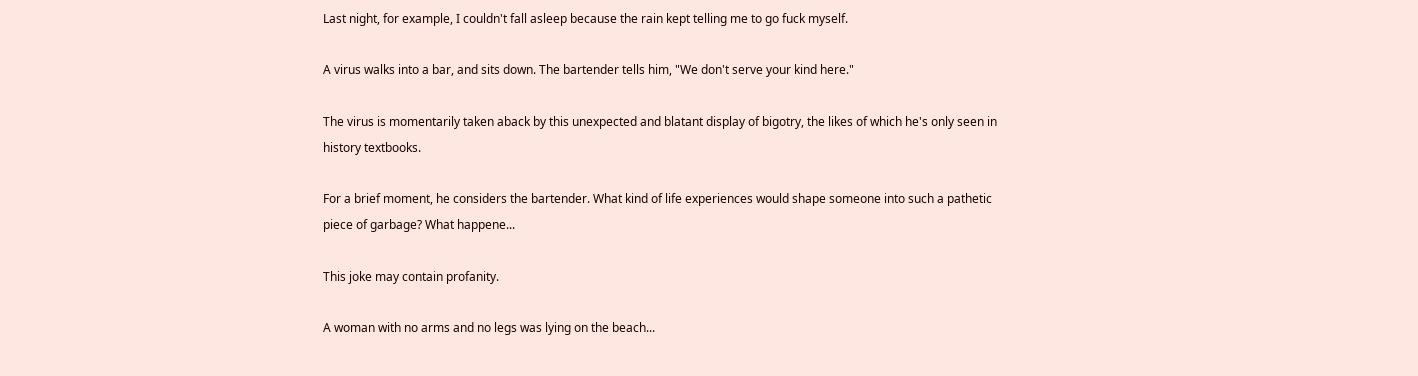Last night, for example, I couldn't fall asleep because the rain kept telling me to go fuck myself.

A virus walks into a bar, and sits down. The bartender tells him, "We don't serve your kind here."

The virus is momentarily taken aback by this unexpected and blatant display of bigotry, the likes of which he's only seen in history textbooks.

For a brief moment, he considers the bartender. What kind of life experiences would shape someone into such a pathetic piece of garbage? What happene...

This joke may contain profanity.

A woman with no arms and no legs was lying on the beach...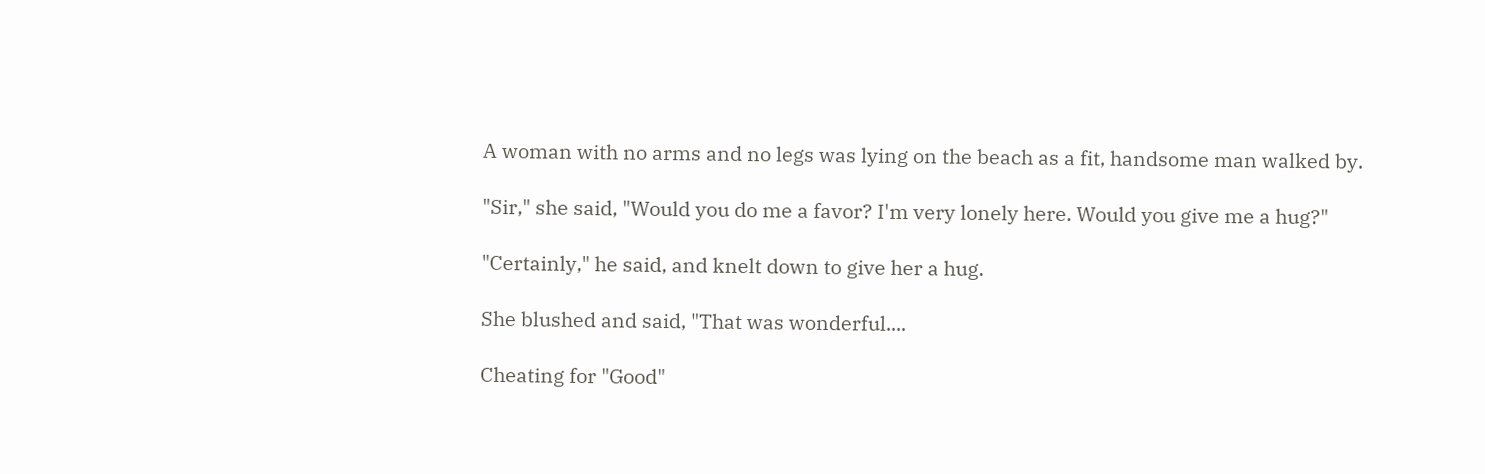A woman with no arms and no legs was lying on the beach as a fit, handsome man walked by.

"Sir," she said, "Would you do me a favor? I'm very lonely here. Would you give me a hug?"

"Certainly," he said, and knelt down to give her a hug.

She blushed and said, "That was wonderful....

Cheating for "Good"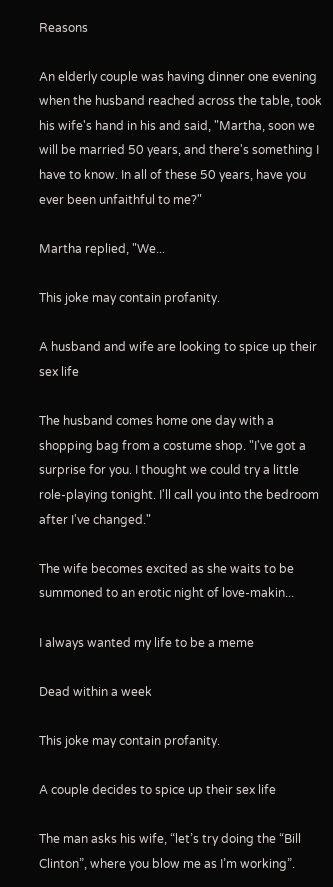Reasons

An elderly couple was having dinner one evening when the husband reached across the table, took his wife's hand in his and said, "Martha, soon we will be married 50 years, and there's something I have to know. In all of these 50 years, have you ever been unfaithful to me?"

Martha replied, "We...

This joke may contain profanity.

A husband and wife are looking to spice up their sex life

The husband comes home one day with a shopping bag from a costume shop. "I've got a surprise for you. I thought we could try a little role-playing tonight. I'll call you into the bedroom after I've changed."

The wife becomes excited as she waits to be summoned to an erotic night of love-makin...

I always wanted my life to be a meme

Dead within a week

This joke may contain profanity.

A couple decides to spice up their sex life

The man asks his wife, “let’s try doing the “Bill Clinton”, where you blow me as I’m working”.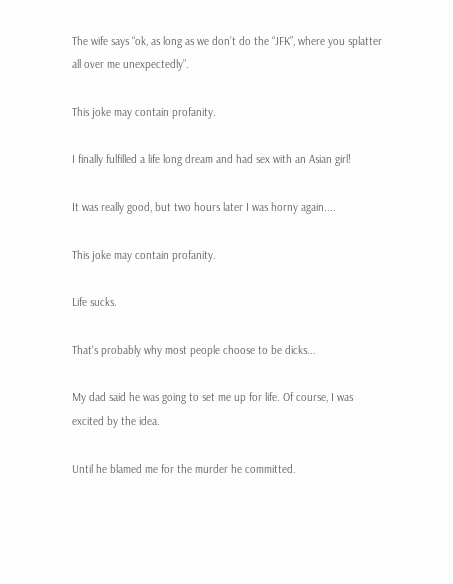The wife says “ok, as long as we don’t do the “JFK”, where you splatter all over me unexpectedly”.

This joke may contain profanity.

I finally fulfilled a life long dream and had sex with an Asian girl!

It was really good, but two hours later I was horny again....

This joke may contain profanity.

Life sucks.

That's probably why most people choose to be dicks...

My dad said he was going to set me up for life. Of course, I was excited by the idea.

Until he blamed me for the murder he committed.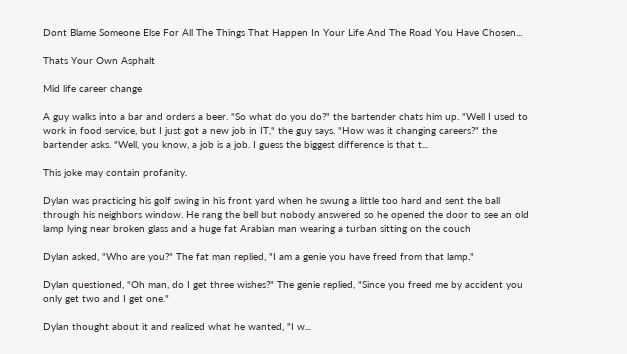Dont Blame Someone Else For All The Things That Happen In Your Life And The Road You Have Chosen...

Thats Your Own Asphalt

Mid life career change

A guy walks into a bar and orders a beer. "So what do you do?" the bartender chats him up. "Well I used to work in food service, but I just got a new job in IT," the guy says. "How was it changing careers?" the bartender asks. "Well, you know, a job is a job. I guess the biggest difference is that t...

This joke may contain profanity.

Dylan was practicing his golf swing in his front yard when he swung a little too hard and sent the ball through his neighbors window. He rang the bell but nobody answered so he opened the door to see an old lamp lying near broken glass and a huge fat Arabian man wearing a turban sitting on the couch

Dylan asked, "Who are you?" The fat man replied, "I am a genie you have freed from that lamp."

Dylan questioned, "Oh man, do I get three wishes?" The genie replied, "Since you freed me by accident you only get two and I get one."

Dylan thought about it and realized what he wanted, "I w...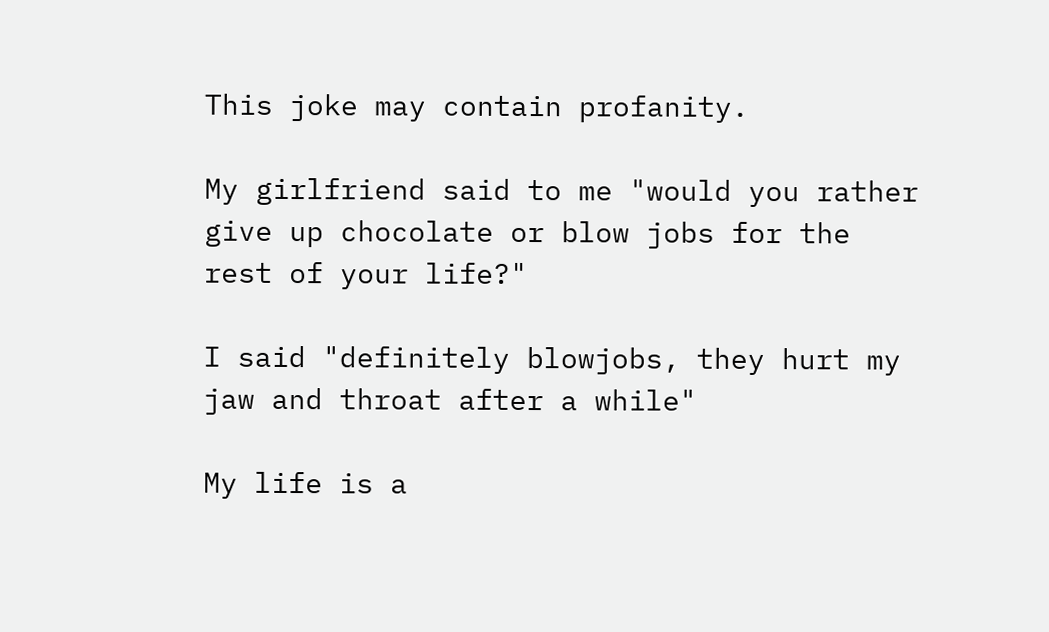This joke may contain profanity.

My girlfriend said to me "would you rather give up chocolate or blow jobs for the rest of your life?"

I said "definitely blowjobs, they hurt my jaw and throat after a while"

My life is a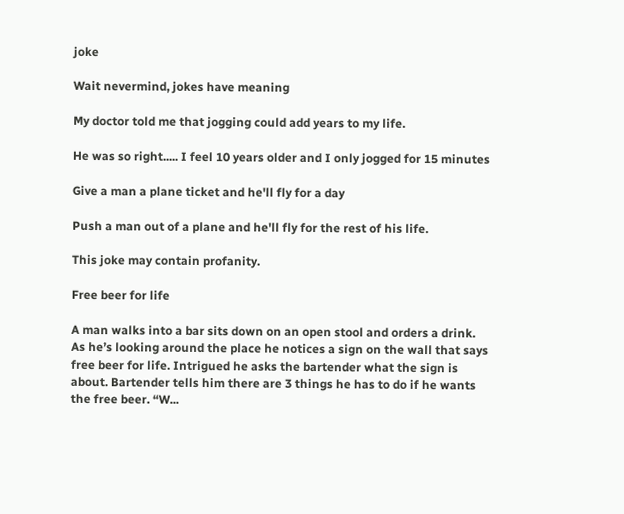joke

Wait nevermind, jokes have meaning

My doctor told me that jogging could add years to my life.

He was so right..... I feel 10 years older and I only jogged for 15 minutes

Give a man a plane ticket and he'll fly for a day

Push a man out of a plane and he'll fly for the rest of his life.

This joke may contain profanity.

Free beer for life

A man walks into a bar sits down on an open stool and orders a drink. As he’s looking around the place he notices a sign on the wall that says free beer for life. Intrigued he asks the bartender what the sign is about. Bartender tells him there are 3 things he has to do if he wants the free beer. “W...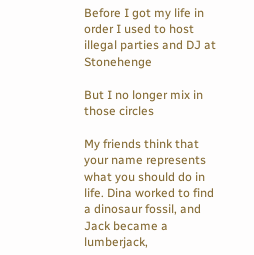Before I got my life in order I used to host illegal parties and DJ at Stonehenge

But I no longer mix in those circles

My friends think that your name represents what you should do in life. Dina worked to find a dinosaur fossil, and Jack became a lumberjack,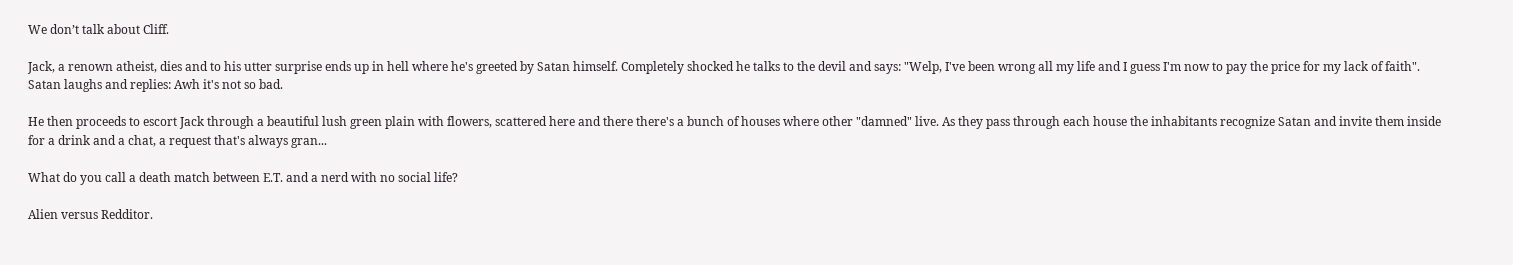We don’t talk about Cliff.

Jack, a renown atheist, dies and to his utter surprise ends up in hell where he's greeted by Satan himself. Completely shocked he talks to the devil and says: "Welp, I've been wrong all my life and I guess I'm now to pay the price for my lack of faith". Satan laughs and replies: Awh it's not so bad.

He then proceeds to escort Jack through a beautiful lush green plain with flowers, scattered here and there there's a bunch of houses where other "damned" live. As they pass through each house the inhabitants recognize Satan and invite them inside for a drink and a chat, a request that's always gran...

What do you call a death match between E.T. and a nerd with no social life?

Alien versus Redditor.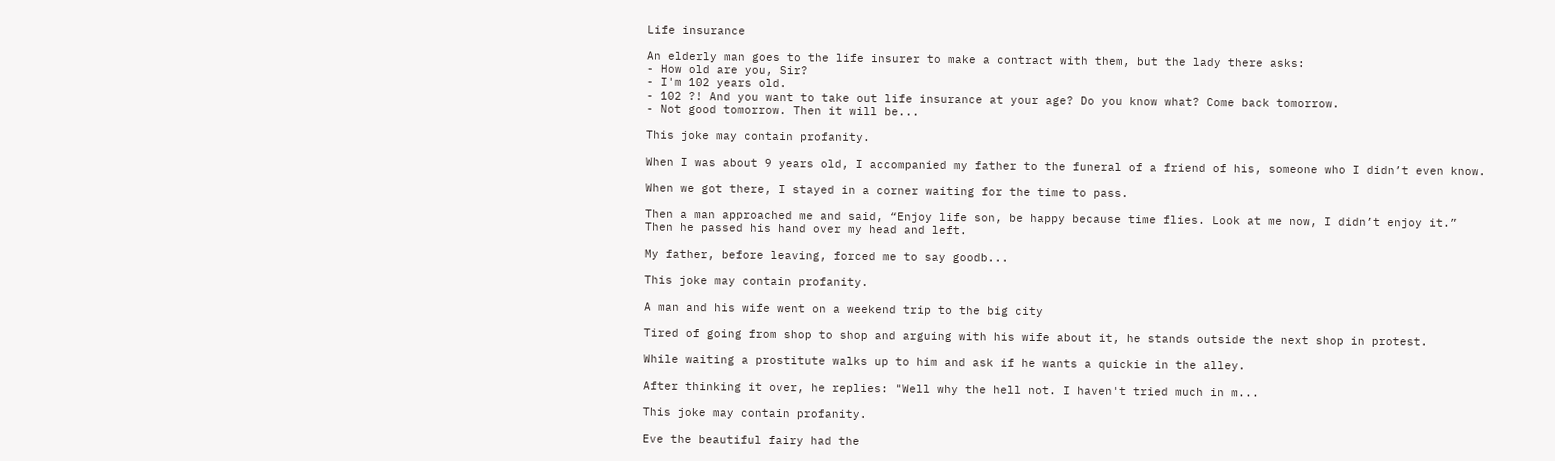Life insurance

An elderly man goes to the life insurer to make a contract with them, but the lady there asks:
- How old are you, Sir?
- I'm 102 years old.
- 102 ?! And you want to take out life insurance at your age? Do you know what? Come back tomorrow.
- Not good tomorrow. Then it will be...

This joke may contain profanity.

When I was about 9 years old, I accompanied my father to the funeral of a friend of his, someone who I didn’t even know.

When we got there, I stayed in a corner waiting for the time to pass.

Then a man approached me and said, “Enjoy life son, be happy because time flies. Look at me now, I didn’t enjoy it.”
Then he passed his hand over my head and left.

My father, before leaving, forced me to say goodb...

This joke may contain profanity.

A man and his wife went on a weekend trip to the big city

Tired of going from shop to shop and arguing with his wife about it, he stands outside the next shop in protest.

While waiting a prostitute walks up to him and ask if he wants a quickie in the alley.

After thinking it over, he replies: "Well why the hell not. I haven't tried much in m...

This joke may contain profanity.

Eve the beautiful fairy had the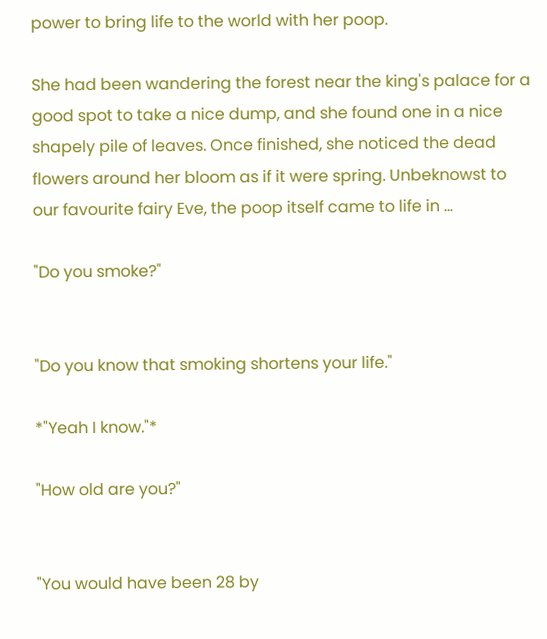power to bring life to the world with her poop.

She had been wandering the forest near the king's palace for a good spot to take a nice dump, and she found one in a nice shapely pile of leaves. Once finished, she noticed the dead flowers around her bloom as if it were spring. Unbeknowst to our favourite fairy Eve, the poop itself came to life in ...

"Do you smoke?"


"Do you know that smoking shortens your life."

*"Yeah I know."*

"How old are you?"


"You would have been 28 by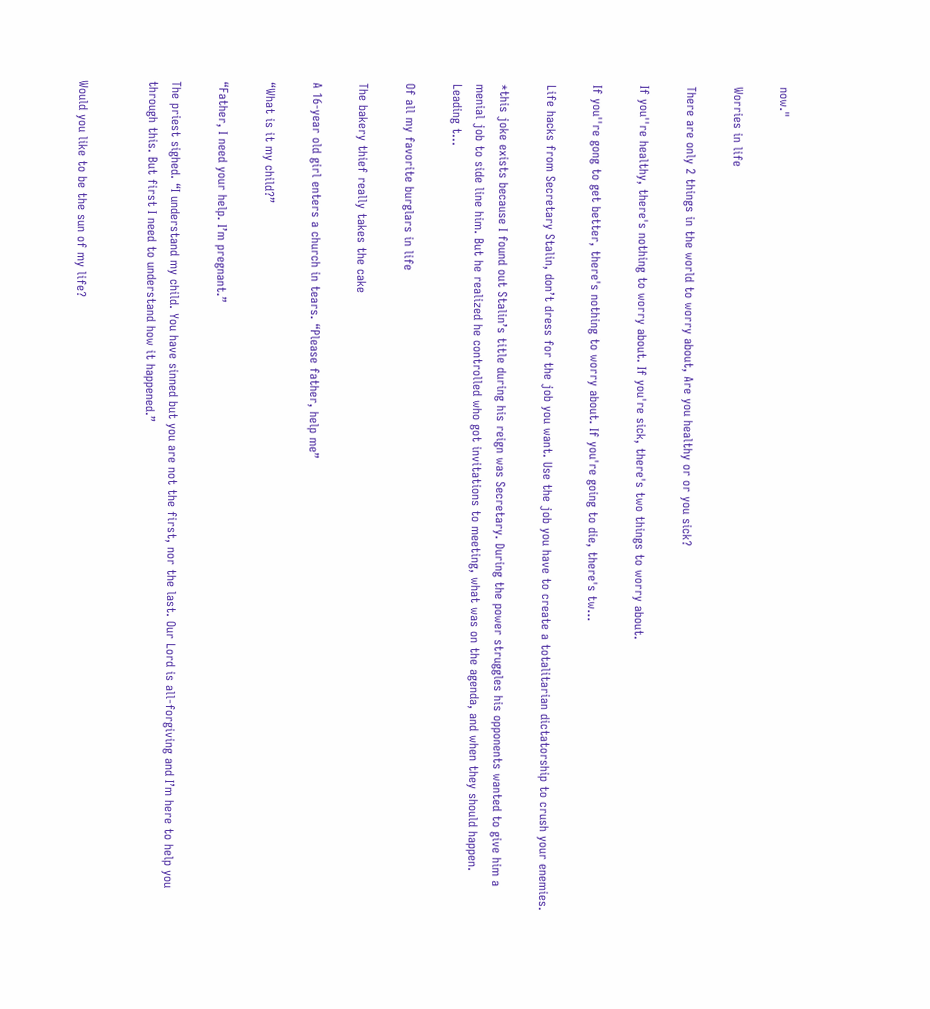now."

Worries in life

There are only 2 things in the world to worry about, Are you healthy or or you sick?

If you''re healthy, there's nothing to worry about. If you're sick, there's two things to worry about.

If you''re gong to get better, there's nothing to worry about. If you're going to die, there's tw...

Life hacks from Secretary Stalin, don’t dress for the job you want. Use the job you have to create a totalitarian dictatorship to crush your enemies.

*this joke exists because I found out Stalin’s title during his reign was Secretary. During the power struggles his opponents wanted to give him a menial job to side line him. But he realized he controlled who got invitations to meeting, what was on the agenda, and when they should happen. Leading t...

Of all my favorite burglars in life

The bakery thief really takes the cake

A 16-year old girl enters a church in tears. “Please father, help me”

“What is it my child?”

“Father, I need your help. I’m pregnant.”

The priest sighed. “I understand my child. You have sinned but you are not the first, nor the last. Our Lord is all-forgiving and I’m here to help you through this. But first I need to understand how it happened.”


Would you like to be the sun of my life?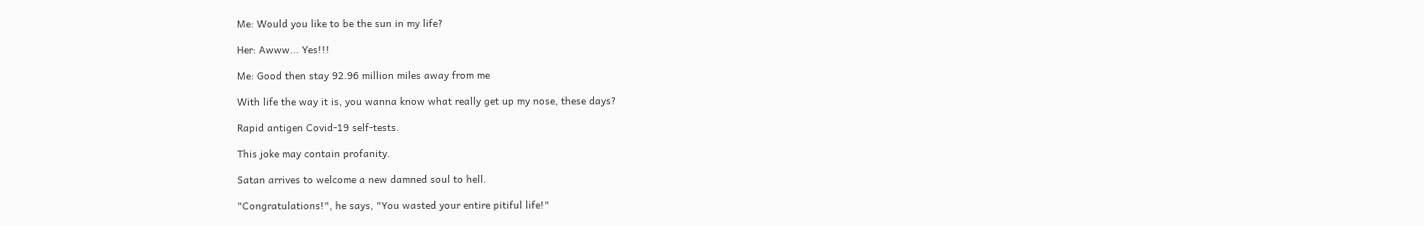Me: Would you like to be the sun in my life?

Her: Awww... Yes!!!

Me: Good then stay 92.96 million miles away from me

With life the way it is, you wanna know what really get up my nose, these days?

Rapid antigen Covid-19 self-tests.

This joke may contain profanity.

Satan arrives to welcome a new damned soul to hell.

"Congratulations!", he says, "You wasted your entire pitiful life!"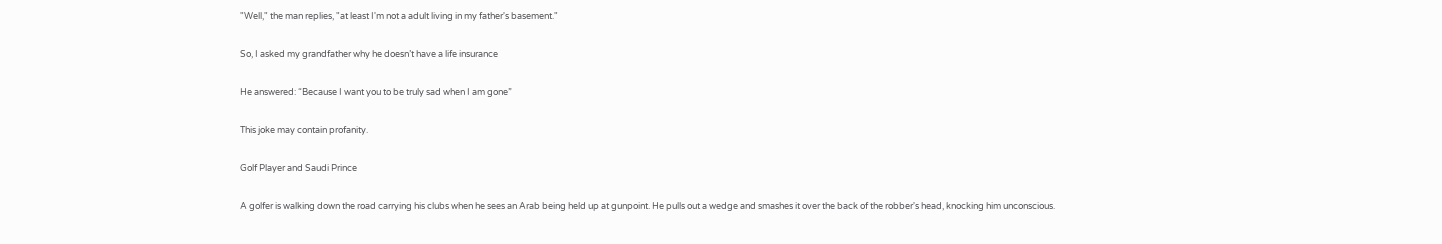"Well," the man replies, "at least I'm not a adult living in my father's basement."

So, I asked my grandfather why he doesn’t have a life insurance

He answered: “Because I want you to be truly sad when I am gone”

This joke may contain profanity.

Golf Player and Saudi Prince

A golfer is walking down the road carrying his clubs when he sees an Arab being held up at gunpoint. He pulls out a wedge and smashes it over the back of the robber's head, knocking him unconscious.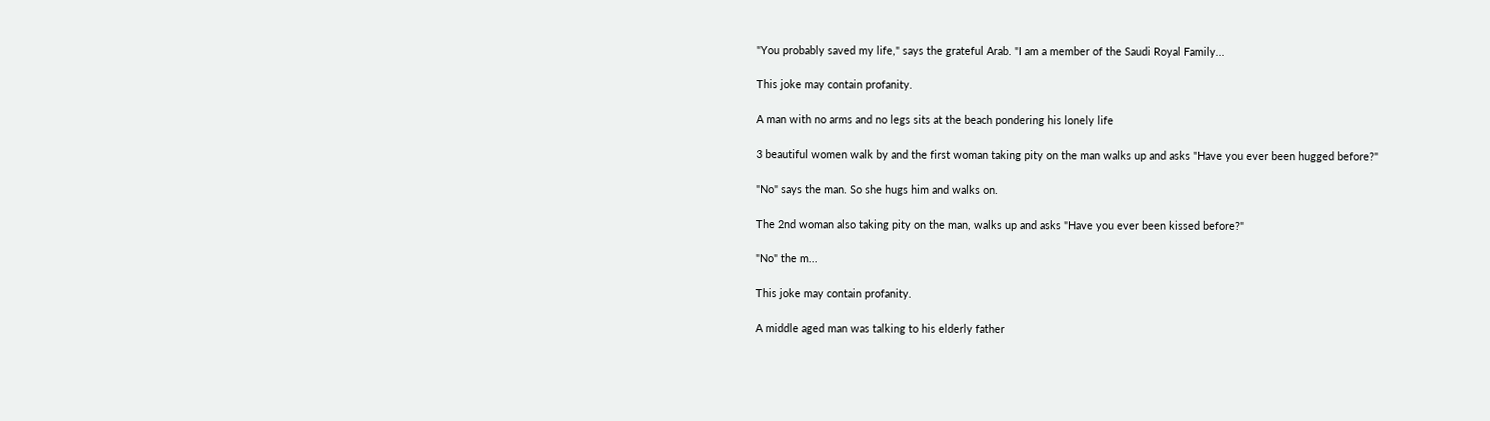"You probably saved my life," says the grateful Arab. "I am a member of the Saudi Royal Family...

This joke may contain profanity.

A man with no arms and no legs sits at the beach pondering his lonely life

3 beautiful women walk by and the first woman taking pity on the man walks up and asks "Have you ever been hugged before?"

"No" says the man. So she hugs him and walks on.

The 2nd woman also taking pity on the man, walks up and asks "Have you ever been kissed before?"

"No" the m...

This joke may contain profanity.

A middle aged man was talking to his elderly father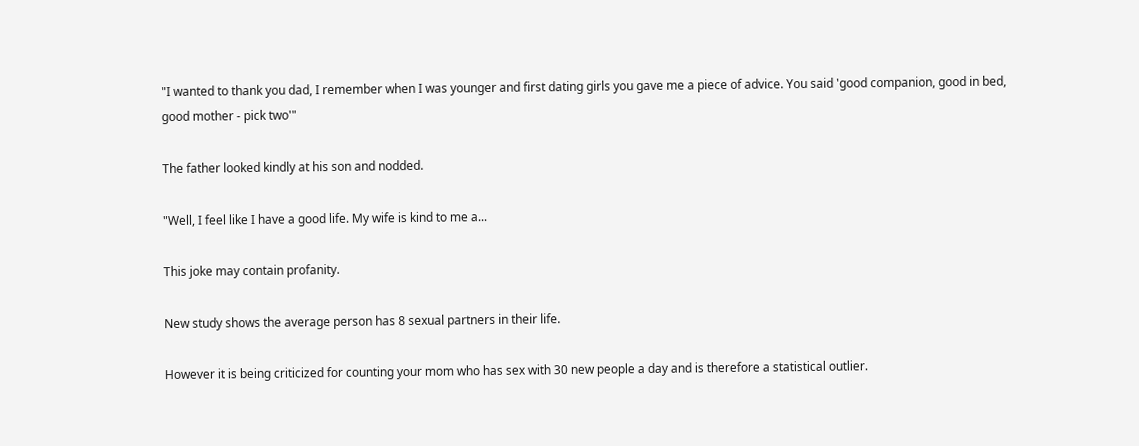"I wanted to thank you dad, I remember when I was younger and first dating girls you gave me a piece of advice. You said 'good companion, good in bed, good mother - pick two'"

The father looked kindly at his son and nodded.

"Well, I feel like I have a good life. My wife is kind to me a...

This joke may contain profanity.

New study shows the average person has 8 sexual partners in their life.

However it is being criticized for counting your mom who has sex with 30 new people a day and is therefore a statistical outlier.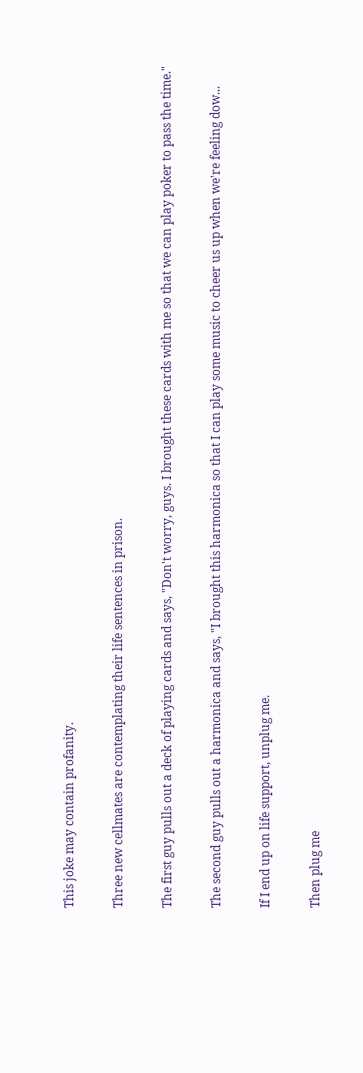This joke may contain profanity.

Three new cellmates are contemplating their life sentences in prison.

The first guy pulls out a deck of playing cards and says, "Don't worry, guys. I brought these cards with me so that we can play poker to pass the time."

The second guy pulls out a harmonica and says, "I brought this harmonica so that I can play some music to cheer us up when we're feeling dow...

If I end up on life support, unplug me.

Then plug me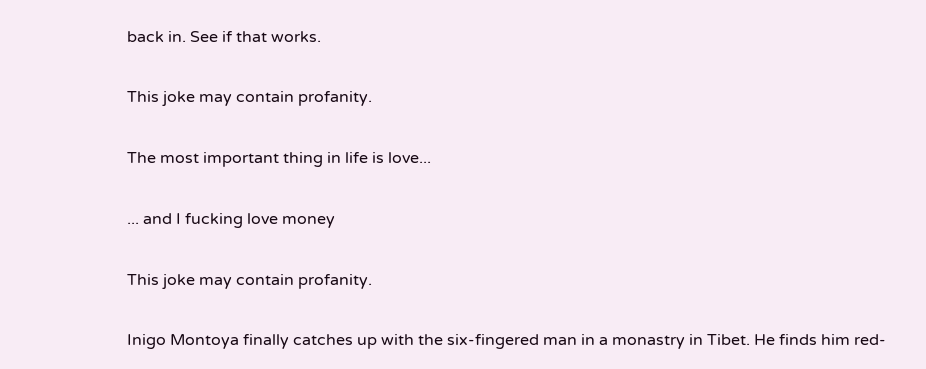back in. See if that works.

This joke may contain profanity.

The most important thing in life is love...

... and I fucking love money

This joke may contain profanity.

Inigo Montoya finally catches up with the six-fingered man in a monastry in Tibet. He finds him red-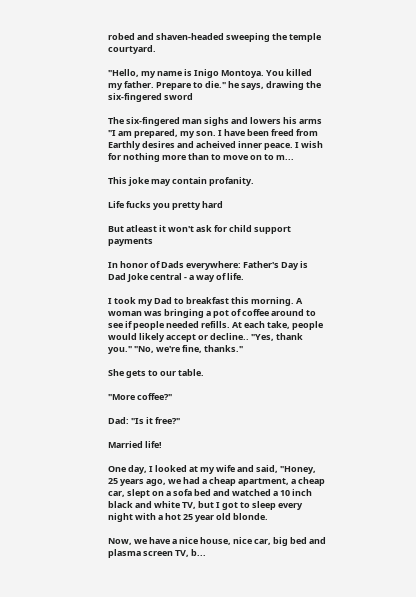robed and shaven-headed sweeping the temple courtyard.

"Hello, my name is Inigo Montoya. You killed my father. Prepare to die." he says, drawing the six-fingered sword

The six-fingered man sighs and lowers his arms "I am prepared, my son. I have been freed from Earthly desires and acheived inner peace. I wish for nothing more than to move on to m...

This joke may contain profanity.

Life fucks you pretty hard

But atleast it won't ask for child support payments

In honor of Dads everywhere: Father's Day is Dad Joke central - a way of life.

I took my Dad to breakfast this morning. A woman was bringing a pot of coffee around to see if people needed refills. At each take, people would likely accept or decline.. "Yes, thank you." "No, we're fine, thanks."

She gets to our table.

"More coffee?"

Dad: "Is it free?"

Married life!

One day, I looked at my wife and said, "Honey, 25 years ago, we had a cheap apartment, a cheap car, slept on a sofa bed and watched a 10 inch black and white TV, but I got to sleep every night with a hot 25 year old blonde.

Now, we have a nice house, nice car, big bed and plasma screen TV, b...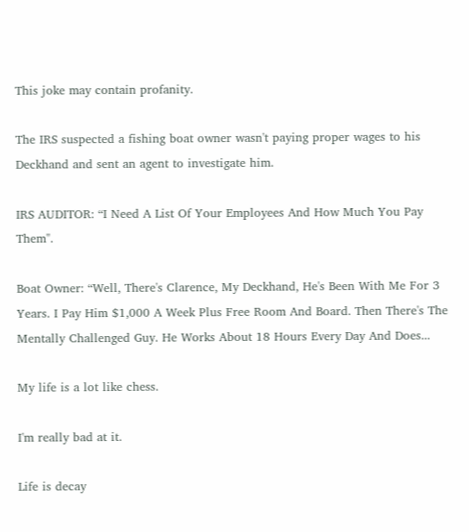This joke may contain profanity.

The IRS suspected a fishing boat owner wasn't paying proper wages to his Deckhand and sent an agent to investigate him.

IRS AUDITOR: “I Need A List Of Your Employees And How Much You Pay Them".

Boat Owner: “Well, There's Clarence, My Deckhand, He's Been With Me For 3 Years. I Pay Him $1,000 A Week Plus Free Room And Board. Then There's The Mentally Challenged Guy. He Works About 18 Hours Every Day And Does...

My life is a lot like chess.

I'm really bad at it.

Life is decay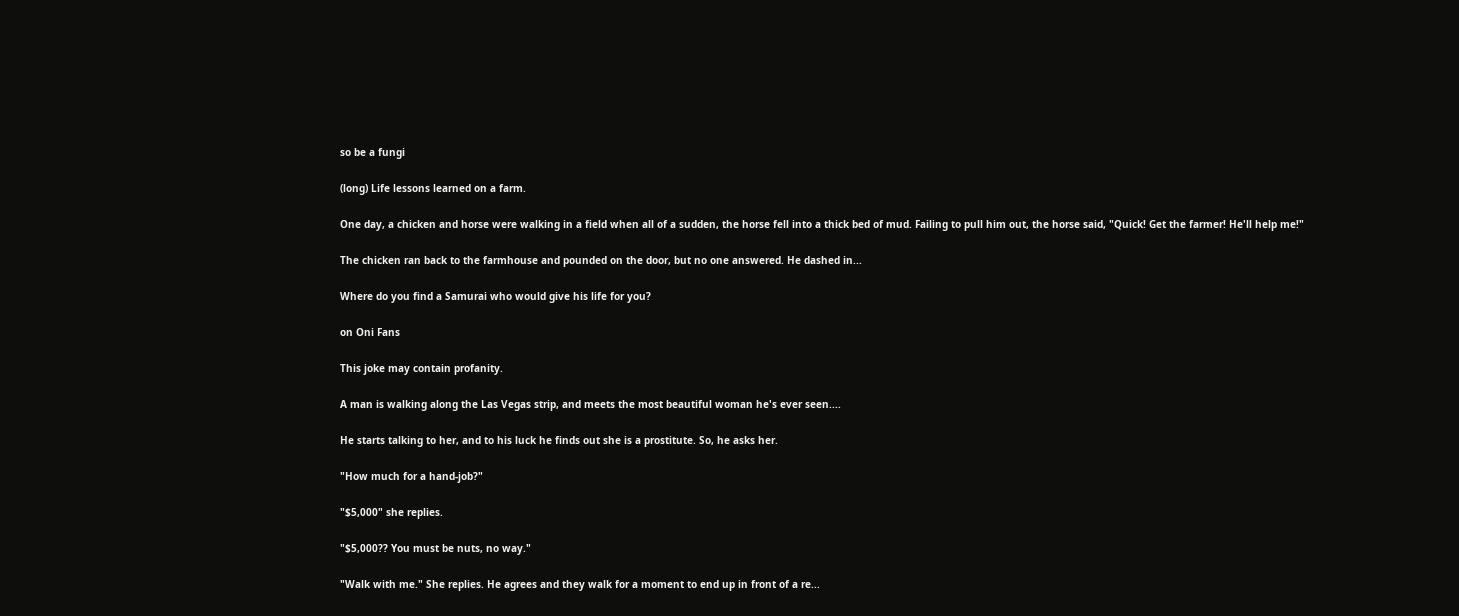so be a fungi

(long) Life lessons learned on a farm.

One day, a chicken and horse were walking in a field when all of a sudden, the horse fell into a thick bed of mud. Failing to pull him out, the horse said, "Quick! Get the farmer! He'll help me!"

The chicken ran back to the farmhouse and pounded on the door, but no one answered. He dashed in...

Where do you find a Samurai who would give his life for you?

on Oni Fans

This joke may contain profanity.

A man is walking along the Las Vegas strip, and meets the most beautiful woman he's ever seen....

He starts talking to her, and to his luck he finds out she is a prostitute. So, he asks her.

"How much for a hand-job?"

"$5,000" she replies.

"$5,000?? You must be nuts, no way."

"Walk with me." She replies. He agrees and they walk for a moment to end up in front of a re...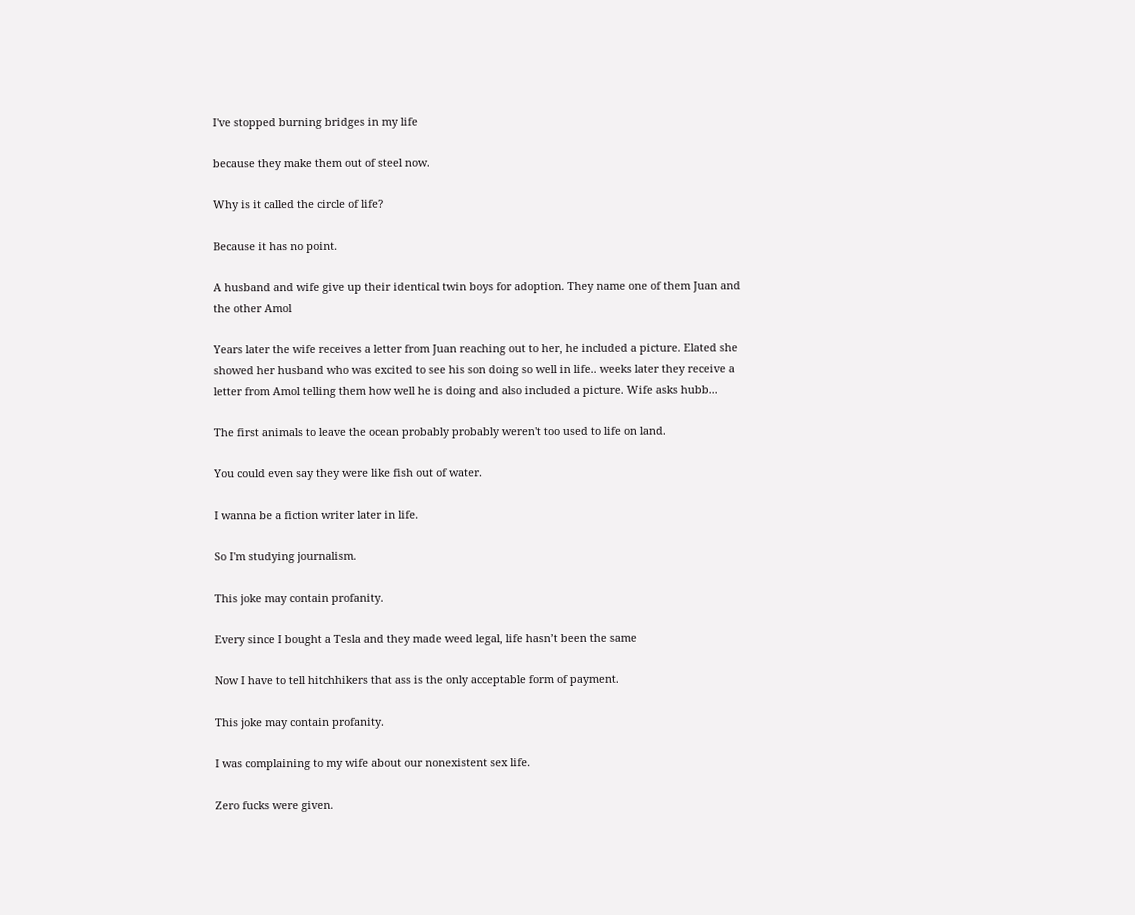I've stopped burning bridges in my life

because they make them out of steel now.

Why is it called the circle of life?

Because it has no point.

A husband and wife give up their identical twin boys for adoption. They name one of them Juan and the other Amol

Years later the wife receives a letter from Juan reaching out to her, he included a picture. Elated she showed her husband who was excited to see his son doing so well in life.. weeks later they receive a letter from Amol telling them how well he is doing and also included a picture. Wife asks hubb...

The first animals to leave the ocean probably probably weren't too used to life on land.

You could even say they were like fish out of water.

I wanna be a fiction writer later in life.

So I'm studying journalism.

This joke may contain profanity.

Every since I bought a Tesla and they made weed legal, life hasn’t been the same

Now I have to tell hitchhikers that ass is the only acceptable form of payment.

This joke may contain profanity.

I was complaining to my wife about our nonexistent sex life.

Zero fucks were given.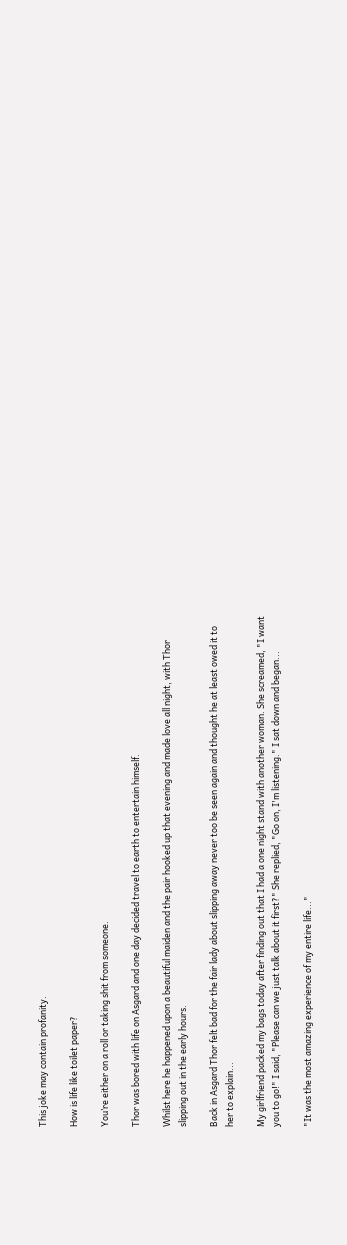This joke may contain profanity.

How is life like toilet paper?

You’re either on a roll or taking shit from someone.

Thor was bored with life on Asgard and one day decided travel to earth to entertain himself.

Whilst here he happened upon a beautiful maiden and the pair hooked up that evening and made love all night, with Thor slipping out in the early hours.

Back in Asgard Thor felt bad for the fair lady about slipping away never too be seen again and thought he at least owed it to her to explain...

My girlfriend packed my bags today after finding out that I had a one night stand with another woman. She screamed, "I want you to go!" I said, "Please can we just talk about it first?" She replied, "Go on, I'm listening." I sat down and began...

"It was the most amazing experience of my entire life..."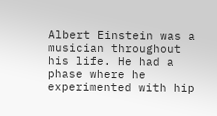Albert Einstein was a musician throughout his life. He had a phase where he experimented with hip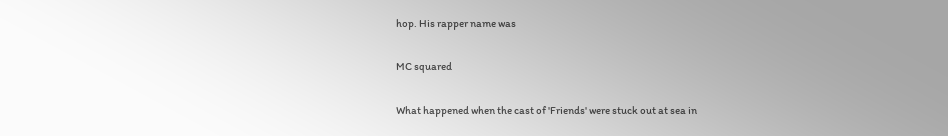hop. His rapper name was

MC squared

What happened when the cast of 'Friends' were stuck out at sea in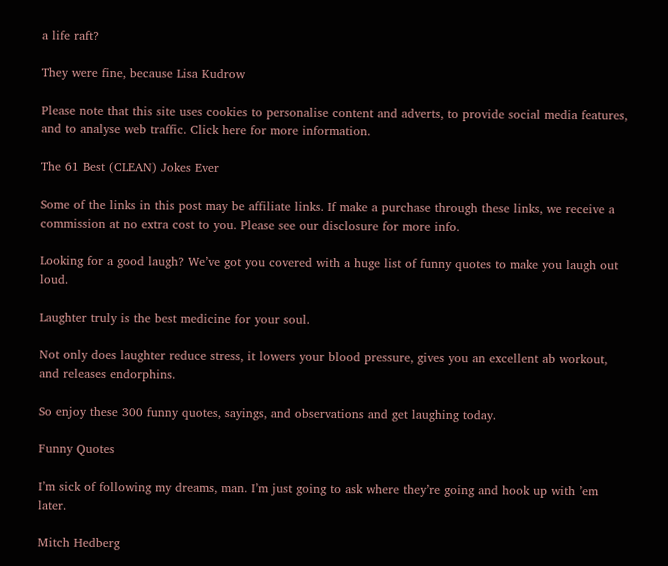a life raft?

They were fine, because Lisa Kudrow

Please note that this site uses cookies to personalise content and adverts, to provide social media features, and to analyse web traffic. Click here for more information.

The 61 Best (CLEAN) Jokes Ever

Some of the links in this post may be affiliate links. If make a purchase through these links, we receive a commission at no extra cost to you. Please see our disclosure for more info.

Looking for a good laugh? We’ve got you covered with a huge list of funny quotes to make you laugh out loud.

Laughter truly is the best medicine for your soul.

Not only does laughter reduce stress, it lowers your blood pressure, gives you an excellent ab workout, and releases endorphins.

So enjoy these 300 funny quotes, sayings, and observations and get laughing today.

Funny Quotes

I’m sick of following my dreams, man. I’m just going to ask where they’re going and hook up with ’em later.

Mitch Hedberg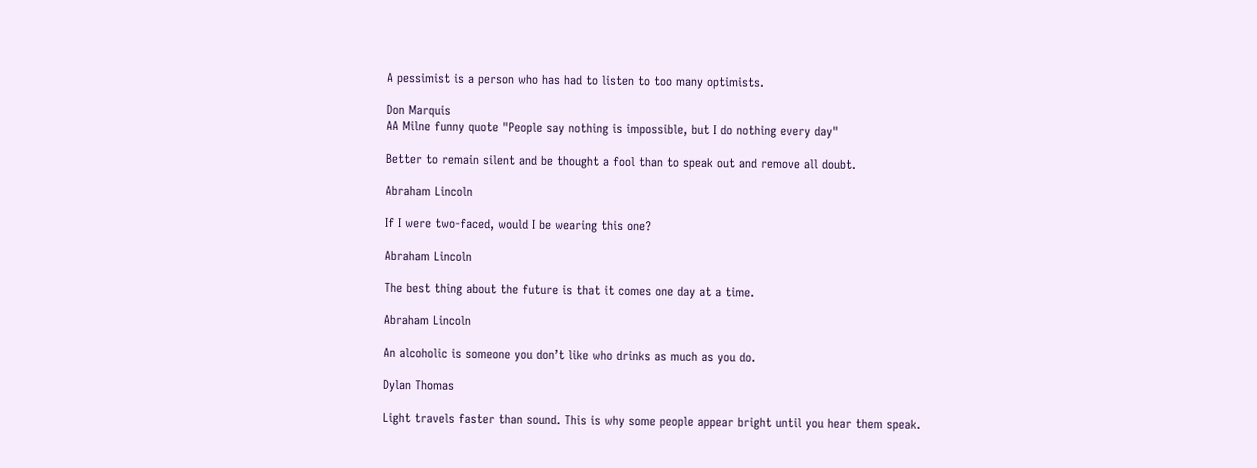A pessimist is a person who has had to listen to too many optimists.

Don Marquis
AA Milne funny quote "People say nothing is impossible, but I do nothing every day"

Better to remain silent and be thought a fool than to speak out and remove all doubt.

Abraham Lincoln

If I were two-faced, would I be wearing this one?

Abraham Lincoln

The best thing about the future is that it comes one day at a time.

Abraham Lincoln

An alcoholic is someone you don’t like who drinks as much as you do.

Dylan Thomas

Light travels faster than sound. This is why some people appear bright until you hear them speak.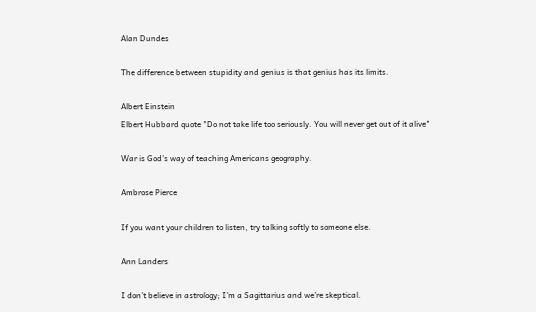Alan Dundes

The difference between stupidity and genius is that genius has its limits.

Albert Einstein
Elbert Hubbard quote "Do not take life too seriously. You will never get out of it alive"

War is God’s way of teaching Americans geography.

Ambrose Pierce

If you want your children to listen, try talking softly to someone else.

Ann Landers

I don’t believe in astrology; I’m a Sagittarius and we’re skeptical.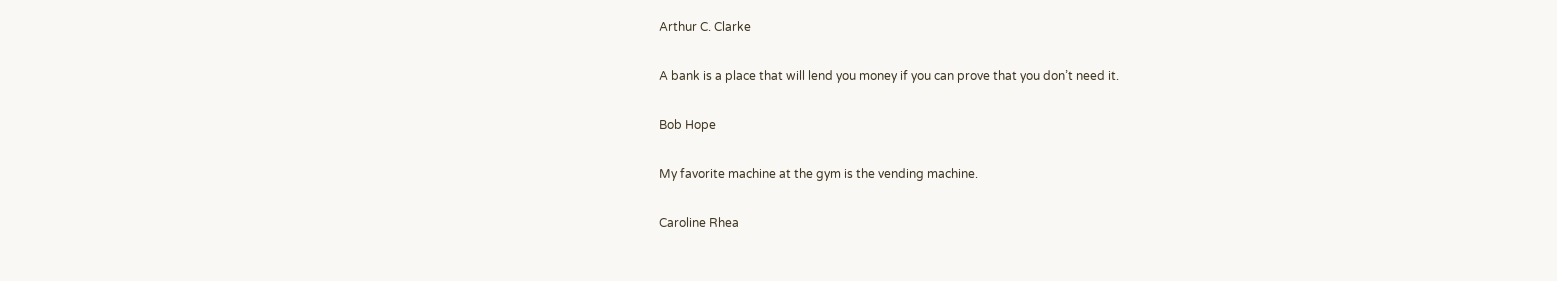Arthur C. Clarke

A bank is a place that will lend you money if you can prove that you don’t need it.

Bob Hope

My favorite machine at the gym is the vending machine.

Caroline Rhea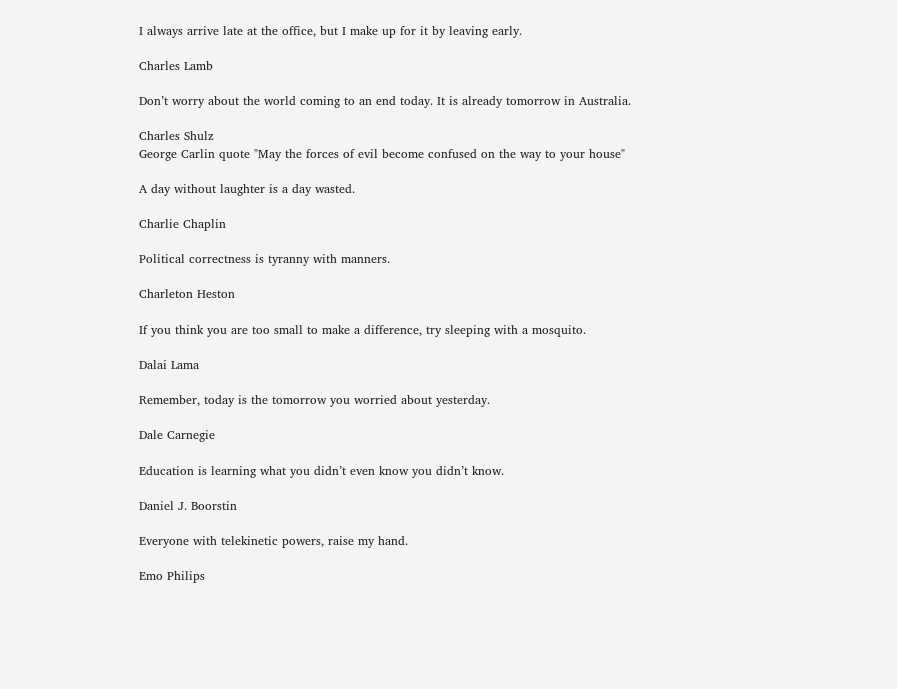I always arrive late at the office, but I make up for it by leaving early.

Charles Lamb

Don’t worry about the world coming to an end today. It is already tomorrow in Australia.

Charles Shulz
George Carlin quote "May the forces of evil become confused on the way to your house"

A day without laughter is a day wasted.

Charlie Chaplin

Political correctness is tyranny with manners.

Charleton Heston

If you think you are too small to make a difference, try sleeping with a mosquito.

Dalai Lama

Remember, today is the tomorrow you worried about yesterday.

Dale Carnegie

Education is learning what you didn’t even know you didn’t know.

Daniel J. Boorstin

Everyone with telekinetic powers, raise my hand.

Emo Philips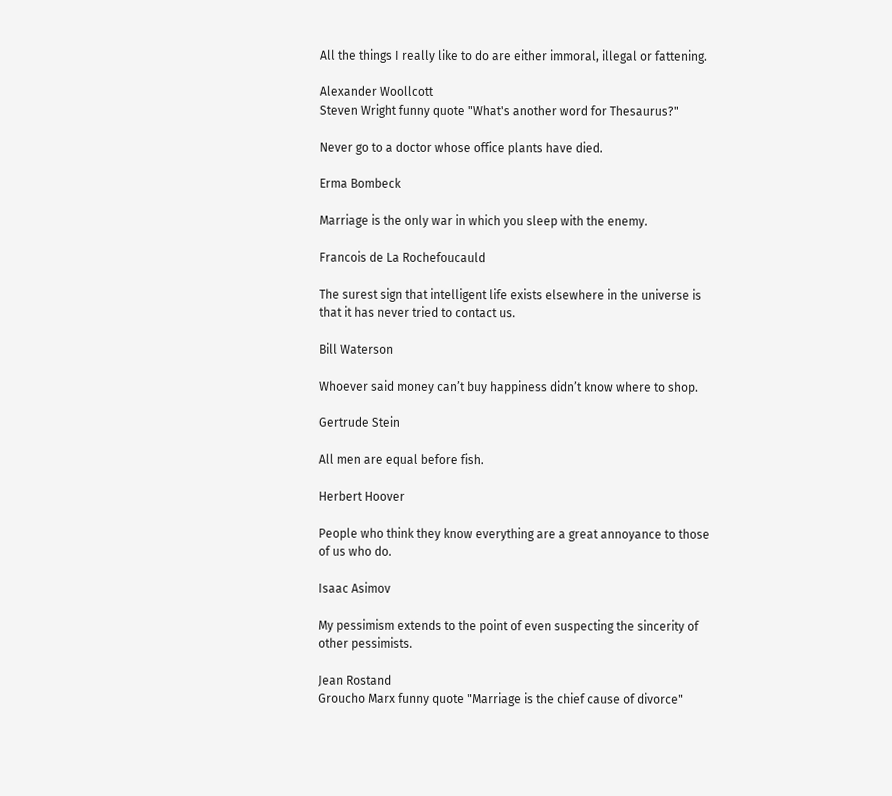All the things I really like to do are either immoral, illegal or fattening.

Alexander Woollcott
Steven Wright funny quote "What's another word for Thesaurus?"

Never go to a doctor whose office plants have died.

Erma Bombeck

Marriage is the only war in which you sleep with the enemy.

Francois de La Rochefoucauld

The surest sign that intelligent life exists elsewhere in the universe is that it has never tried to contact us.

Bill Waterson

Whoever said money can’t buy happiness didn’t know where to shop.

Gertrude Stein

All men are equal before fish.

Herbert Hoover

People who think they know everything are a great annoyance to those of us who do.

Isaac Asimov

My pessimism extends to the point of even suspecting the sincerity of other pessimists.

Jean Rostand
Groucho Marx funny quote "Marriage is the chief cause of divorce"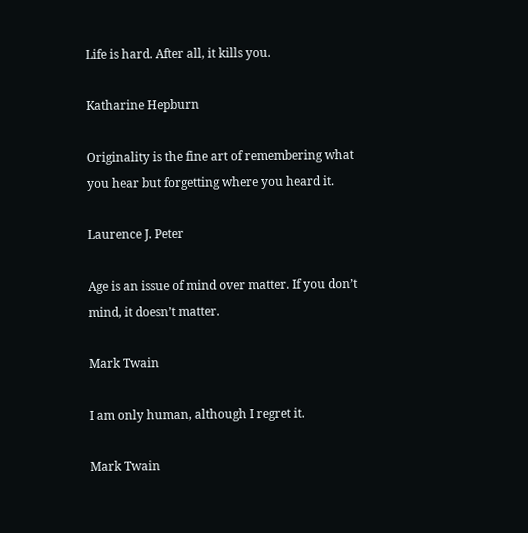Life is hard. After all, it kills you.

Katharine Hepburn

Originality is the fine art of remembering what you hear but forgetting where you heard it.

Laurence J. Peter

Age is an issue of mind over matter. If you don’t mind, it doesn’t matter.

Mark Twain

I am only human, although I regret it.

Mark Twain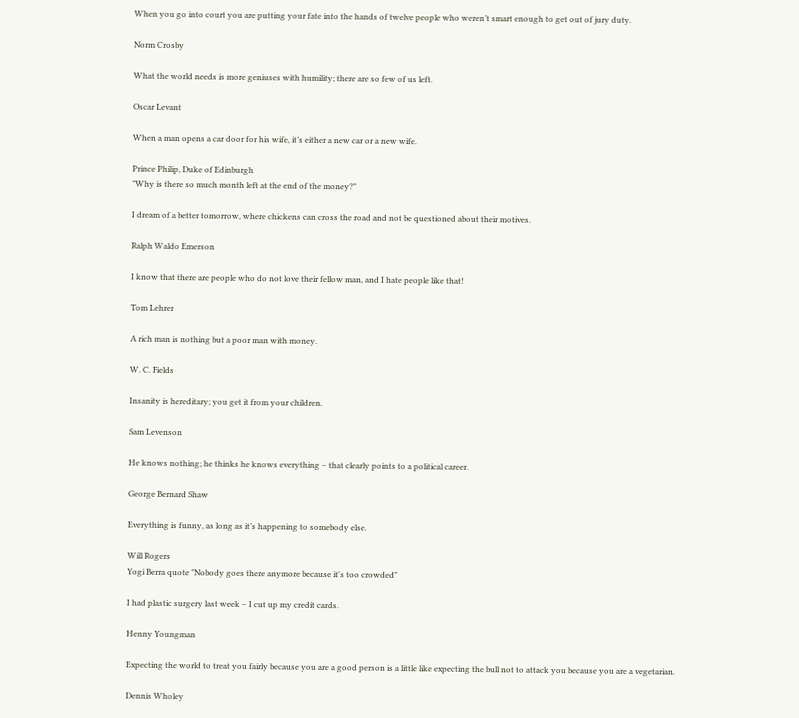When you go into court you are putting your fate into the hands of twelve people who weren’t smart enough to get out of jury duty.

Norm Crosby

What the world needs is more geniuses with humility; there are so few of us left.

Oscar Levant

When a man opens a car door for his wife, it’s either a new car or a new wife.

Prince Philip, Duke of Edinburgh
"Why is there so much month left at the end of the money?"

I dream of a better tomorrow, where chickens can cross the road and not be questioned about their motives.

Ralph Waldo Emerson

I know that there are people who do not love their fellow man, and I hate people like that!

Tom Lehrer

A rich man is nothing but a poor man with money.

W. C. Fields

Insanity is hereditary; you get it from your children.

Sam Levenson

He knows nothing; he thinks he knows everything – that clearly points to a political career.

George Bernard Shaw

Everything is funny, as long as it’s happening to somebody else.

Will Rogers
Yogi Berra quote "Nobody goes there anymore because it's too crowded"

I had plastic surgery last week – I cut up my credit cards.

Henny Youngman

Expecting the world to treat you fairly because you are a good person is a little like expecting the bull not to attack you because you are a vegetarian.

Dennis Wholey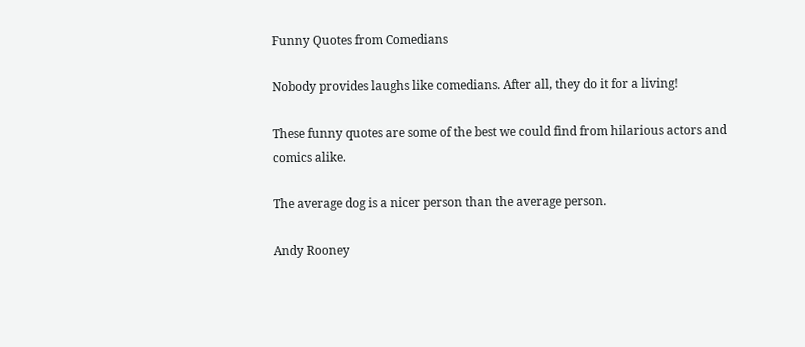Funny Quotes from Comedians

Nobody provides laughs like comedians. After all, they do it for a living!

These funny quotes are some of the best we could find from hilarious actors and comics alike.

The average dog is a nicer person than the average person.

Andy Rooney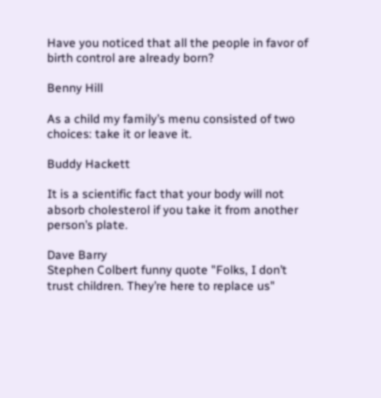Have you noticed that all the people in favor of birth control are already born?

Benny Hill

As a child my family’s menu consisted of two choices: take it or leave it.

Buddy Hackett

It is a scientific fact that your body will not absorb cholesterol if you take it from another person’s plate.

Dave Barry
Stephen Colbert funny quote "Folks, I don’t trust children. They’re here to replace us"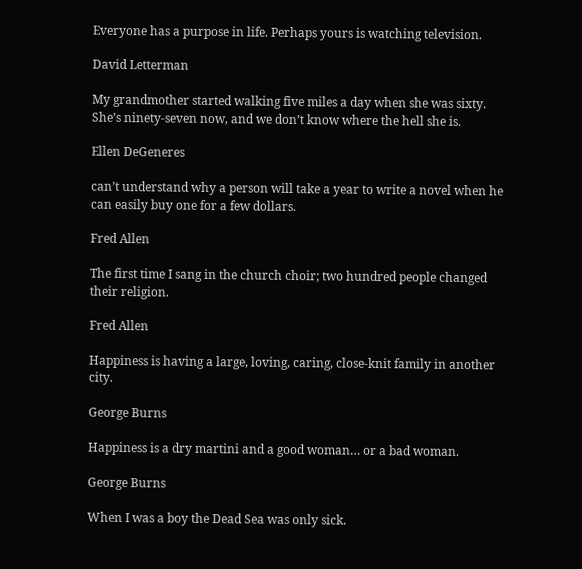Everyone has a purpose in life. Perhaps yours is watching television.

David Letterman

My grandmother started walking five miles a day when she was sixty. She’s ninety-seven now, and we don’t know where the hell she is.

Ellen DeGeneres

can’t understand why a person will take a year to write a novel when he can easily buy one for a few dollars.

Fred Allen

The first time I sang in the church choir; two hundred people changed their religion.

Fred Allen

Happiness is having a large, loving, caring, close-knit family in another city.

George Burns

Happiness is a dry martini and a good woman… or a bad woman.

George Burns

When I was a boy the Dead Sea was only sick.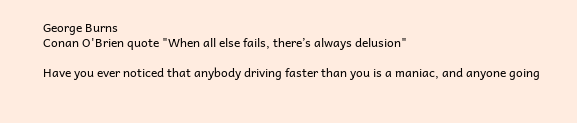George Burns
Conan O'Brien quote "When all else fails, there’s always delusion"

Have you ever noticed that anybody driving faster than you is a maniac, and anyone going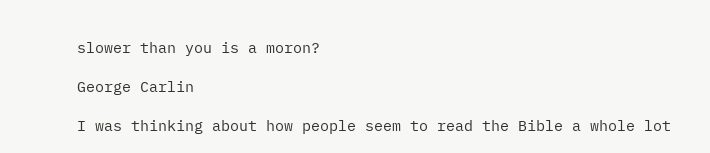slower than you is a moron?

George Carlin

I was thinking about how people seem to read the Bible a whole lot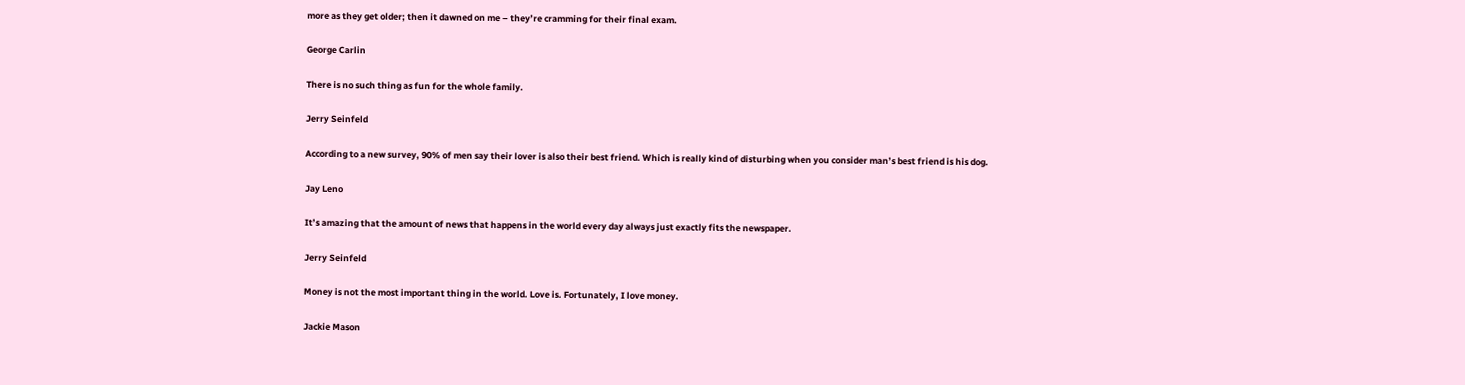more as they get older; then it dawned on me – they’re cramming for their final exam.

George Carlin

There is no such thing as fun for the whole family.

Jerry Seinfeld

According to a new survey, 90% of men say their lover is also their best friend. Which is really kind of disturbing when you consider man’s best friend is his dog.

Jay Leno

It’s amazing that the amount of news that happens in the world every day always just exactly fits the newspaper.

Jerry Seinfeld

Money is not the most important thing in the world. Love is. Fortunately, I love money.

Jackie Mason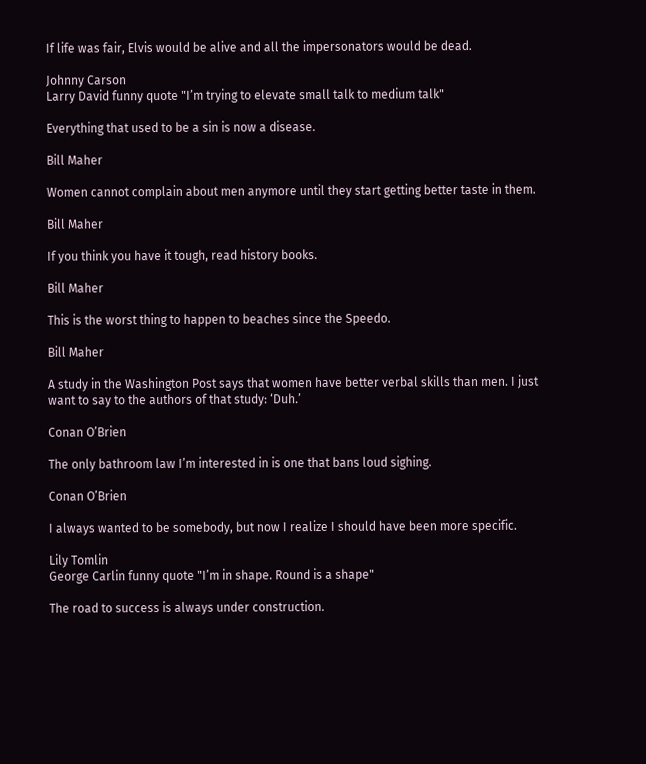If life was fair, Elvis would be alive and all the impersonators would be dead.

Johnny Carson
Larry David funny quote "I’m trying to elevate small talk to medium talk"

Everything that used to be a sin is now a disease.

Bill Maher

Women cannot complain about men anymore until they start getting better taste in them.

Bill Maher

If you think you have it tough, read history books.

Bill Maher

This is the worst thing to happen to beaches since the Speedo.

Bill Maher

A study in the Washington Post says that women have better verbal skills than men. I just want to say to the authors of that study: ‘Duh.’

Conan O’Brien

The only bathroom law I’m interested in is one that bans loud sighing.

Conan O’Brien

I always wanted to be somebody, but now I realize I should have been more specific.

Lily Tomlin
George Carlin funny quote "I’m in shape. Round is a shape"

The road to success is always under construction.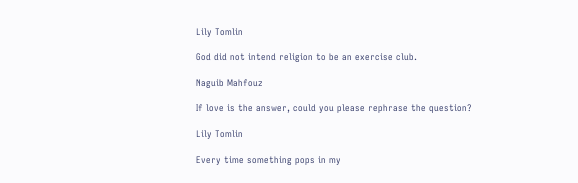Lily Tomlin

God did not intend religion to be an exercise club.

Naguib Mahfouz

If love is the answer, could you please rephrase the question?

Lily Tomlin

Every time something pops in my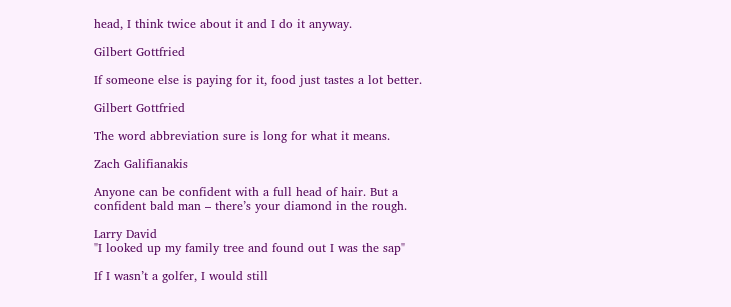head, I think twice about it and I do it anyway.

Gilbert Gottfried

If someone else is paying for it, food just tastes a lot better.

Gilbert Gottfried

The word abbreviation sure is long for what it means.

Zach Galifianakis

Anyone can be confident with a full head of hair. But a confident bald man – there’s your diamond in the rough.

Larry David
"I looked up my family tree and found out I was the sap"

If I wasn’t a golfer, I would still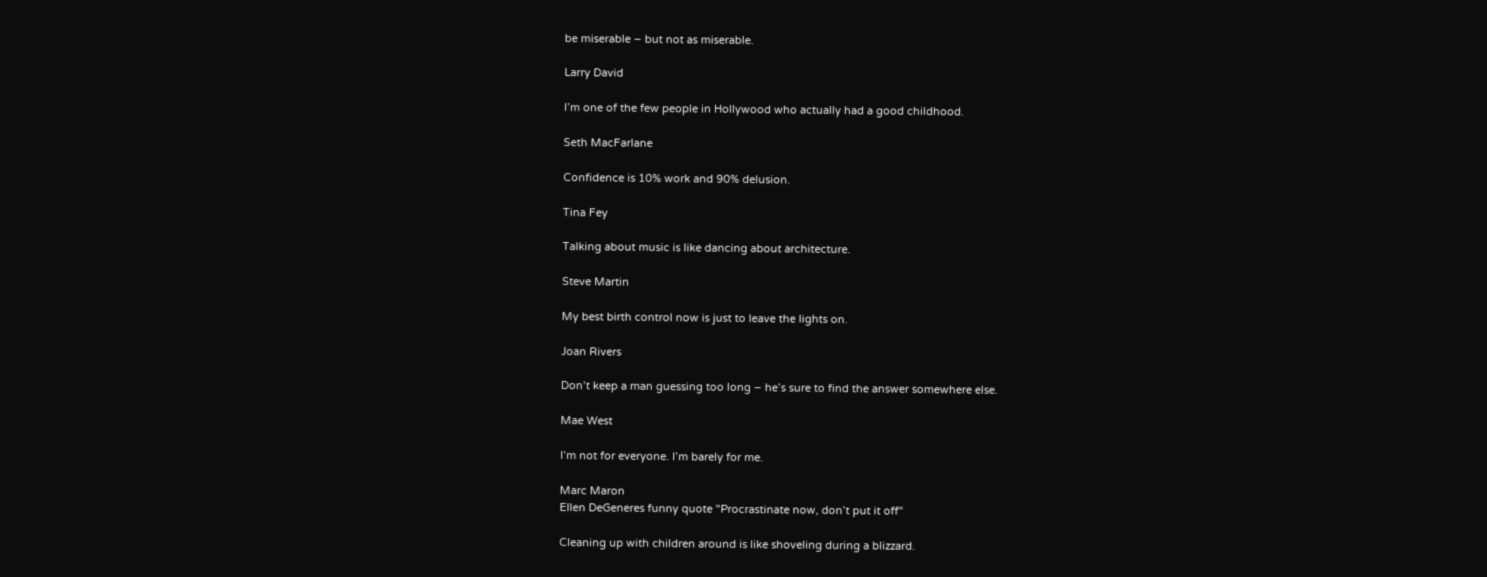be miserable – but not as miserable.

Larry David

I’m one of the few people in Hollywood who actually had a good childhood.

Seth MacFarlane

Confidence is 10% work and 90% delusion.

Tina Fey

Talking about music is like dancing about architecture.

Steve Martin

My best birth control now is just to leave the lights on.

Joan Rivers

Don’t keep a man guessing too long – he’s sure to find the answer somewhere else.

Mae West

I’m not for everyone. I’m barely for me.

Marc Maron
Ellen DeGeneres funny quote "Procrastinate now, don’t put it off"

Cleaning up with children around is like shoveling during a blizzard.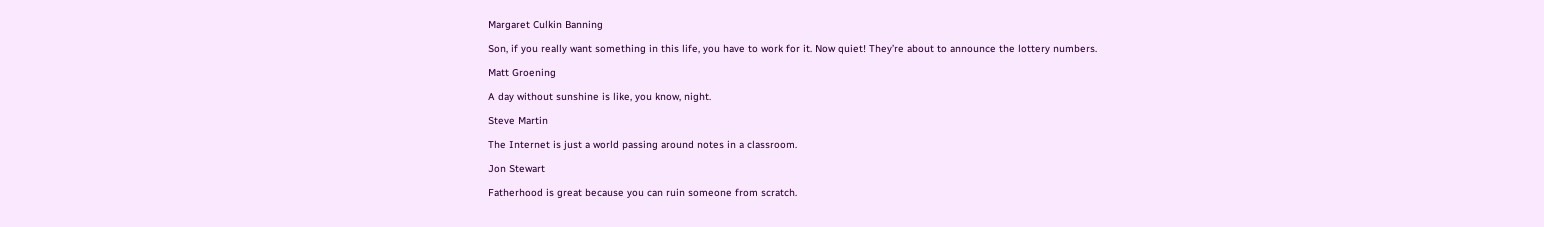Margaret Culkin Banning

Son, if you really want something in this life, you have to work for it. Now quiet! They’re about to announce the lottery numbers.

Matt Groening

A day without sunshine is like, you know, night.

Steve Martin

The Internet is just a world passing around notes in a classroom.

Jon Stewart

Fatherhood is great because you can ruin someone from scratch.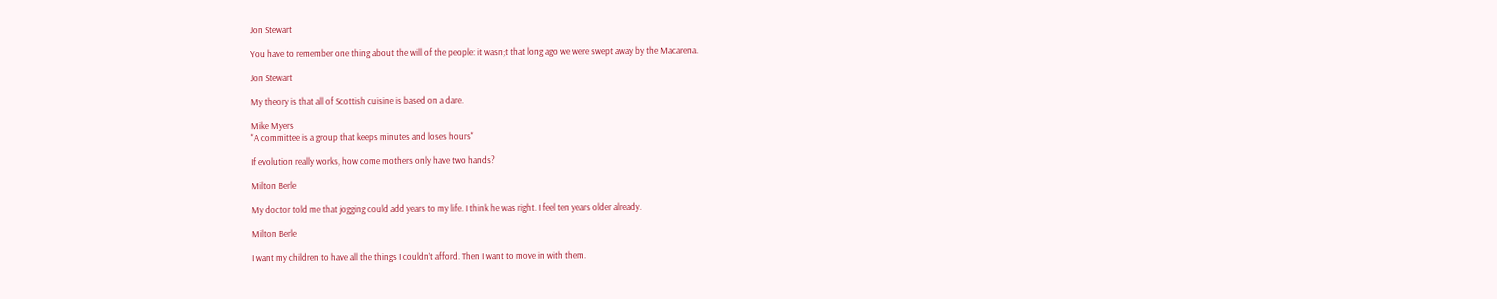Jon Stewart

You have to remember one thing about the will of the people: it wasn;t that long ago we were swept away by the Macarena.

Jon Stewart

My theory is that all of Scottish cuisine is based on a dare.

Mike Myers
"A committee is a group that keeps minutes and loses hours"

If evolution really works, how come mothers only have two hands?

Milton Berle

My doctor told me that jogging could add years to my life. I think he was right. I feel ten years older already.

Milton Berle

I want my children to have all the things I couldn’t afford. Then I want to move in with them.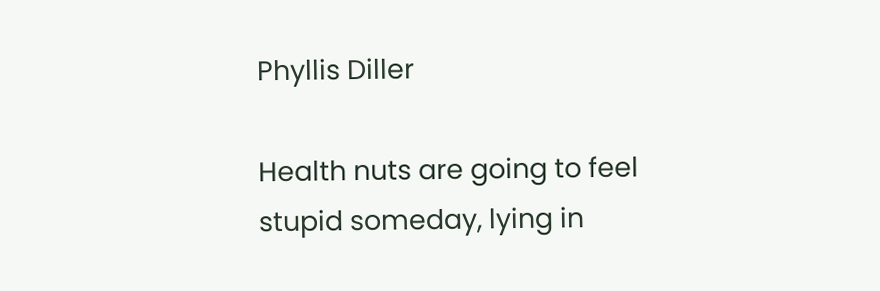Phyllis Diller

Health nuts are going to feel stupid someday, lying in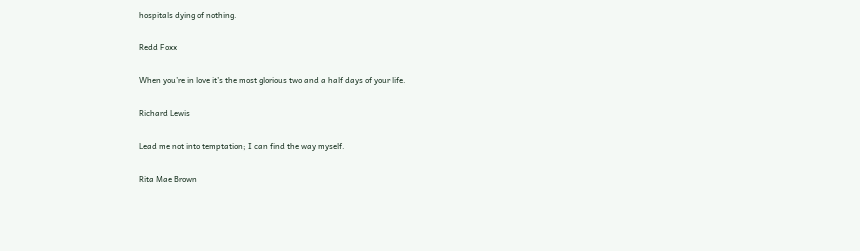hospitals dying of nothing.

Redd Foxx

When you’re in love it’s the most glorious two and a half days of your life.

Richard Lewis

Lead me not into temptation; I can find the way myself.

Rita Mae Brown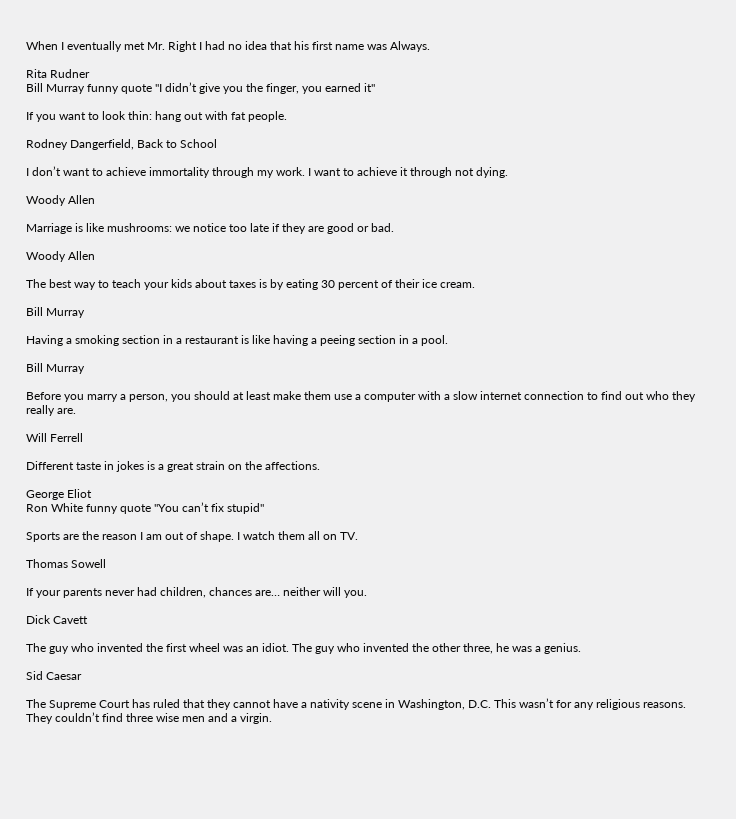When I eventually met Mr. Right I had no idea that his first name was Always.

Rita Rudner
Bill Murray funny quote "I didn’t give you the finger, you earned it"

If you want to look thin: hang out with fat people.

Rodney Dangerfield, Back to School

I don’t want to achieve immortality through my work. I want to achieve it through not dying.

Woody Allen

Marriage is like mushrooms: we notice too late if they are good or bad.

Woody Allen

The best way to teach your kids about taxes is by eating 30 percent of their ice cream.

Bill Murray

Having a smoking section in a restaurant is like having a peeing section in a pool.

Bill Murray

Before you marry a person, you should at least make them use a computer with a slow internet connection to find out who they really are.

Will Ferrell

Different taste in jokes is a great strain on the affections.

George Eliot
Ron White funny quote "You can’t fix stupid"

Sports are the reason I am out of shape. I watch them all on TV.

Thomas Sowell

If your parents never had children, chances are… neither will you.

Dick Cavett

The guy who invented the first wheel was an idiot. The guy who invented the other three, he was a genius.

Sid Caesar

The Supreme Court has ruled that they cannot have a nativity scene in Washington, D.C. This wasn’t for any religious reasons. They couldn’t find three wise men and a virgin.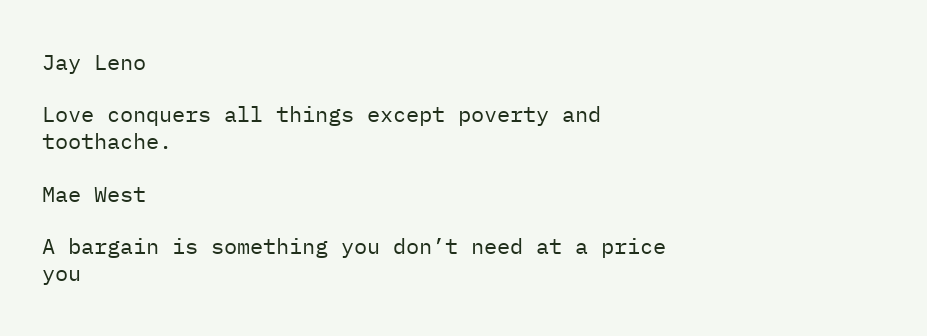Jay Leno

Love conquers all things except poverty and toothache.

Mae West

A bargain is something you don’t need at a price you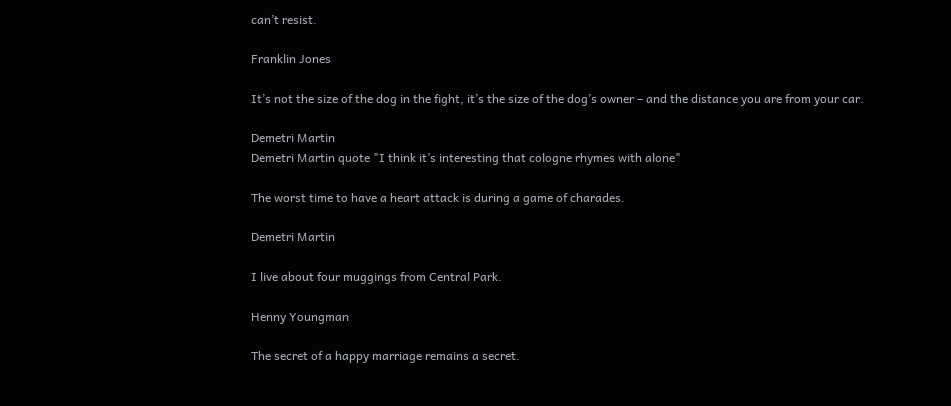can’t resist.

Franklin Jones

It’s not the size of the dog in the fight, it’s the size of the dog’s owner – and the distance you are from your car.

Demetri Martin
Demetri Martin quote "I think it’s interesting that cologne rhymes with alone"

The worst time to have a heart attack is during a game of charades.

Demetri Martin

I live about four muggings from Central Park.

Henny Youngman

The secret of a happy marriage remains a secret.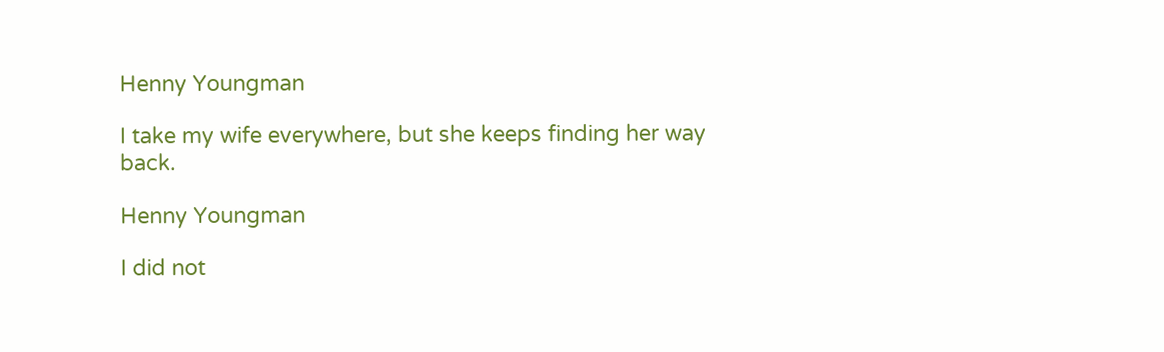Henny Youngman

I take my wife everywhere, but she keeps finding her way back.

Henny Youngman

I did not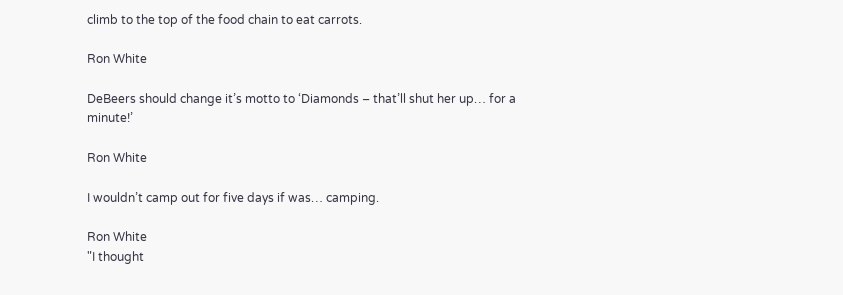climb to the top of the food chain to eat carrots.

Ron White

DeBeers should change it’s motto to ‘Diamonds – that’ll shut her up… for a minute!’

Ron White

I wouldn’t camp out for five days if was… camping.

Ron White
"I thought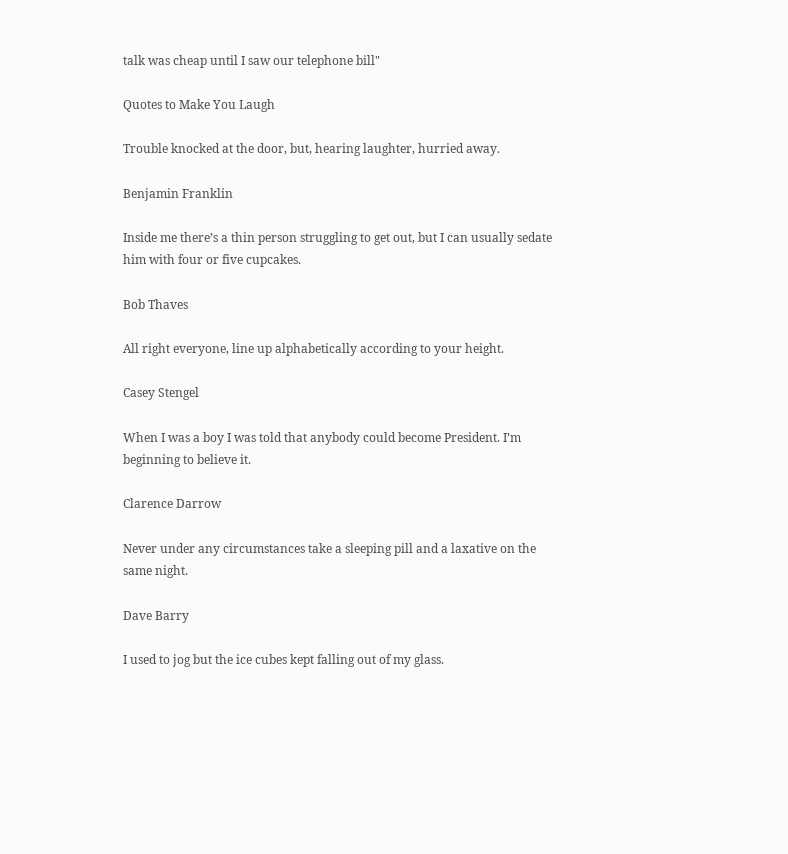talk was cheap until I saw our telephone bill"

Quotes to Make You Laugh

Trouble knocked at the door, but, hearing laughter, hurried away.

Benjamin Franklin

Inside me there’s a thin person struggling to get out, but I can usually sedate him with four or five cupcakes.

Bob Thaves

All right everyone, line up alphabetically according to your height.

Casey Stengel

When I was a boy I was told that anybody could become President. I’m beginning to believe it.

Clarence Darrow

Never under any circumstances take a sleeping pill and a laxative on the same night.

Dave Barry

I used to jog but the ice cubes kept falling out of my glass.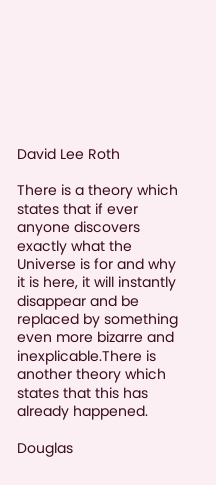David Lee Roth

There is a theory which states that if ever anyone discovers exactly what the Universe is for and why it is here, it will instantly disappear and be replaced by something even more bizarre and inexplicable.There is another theory which states that this has already happened.

Douglas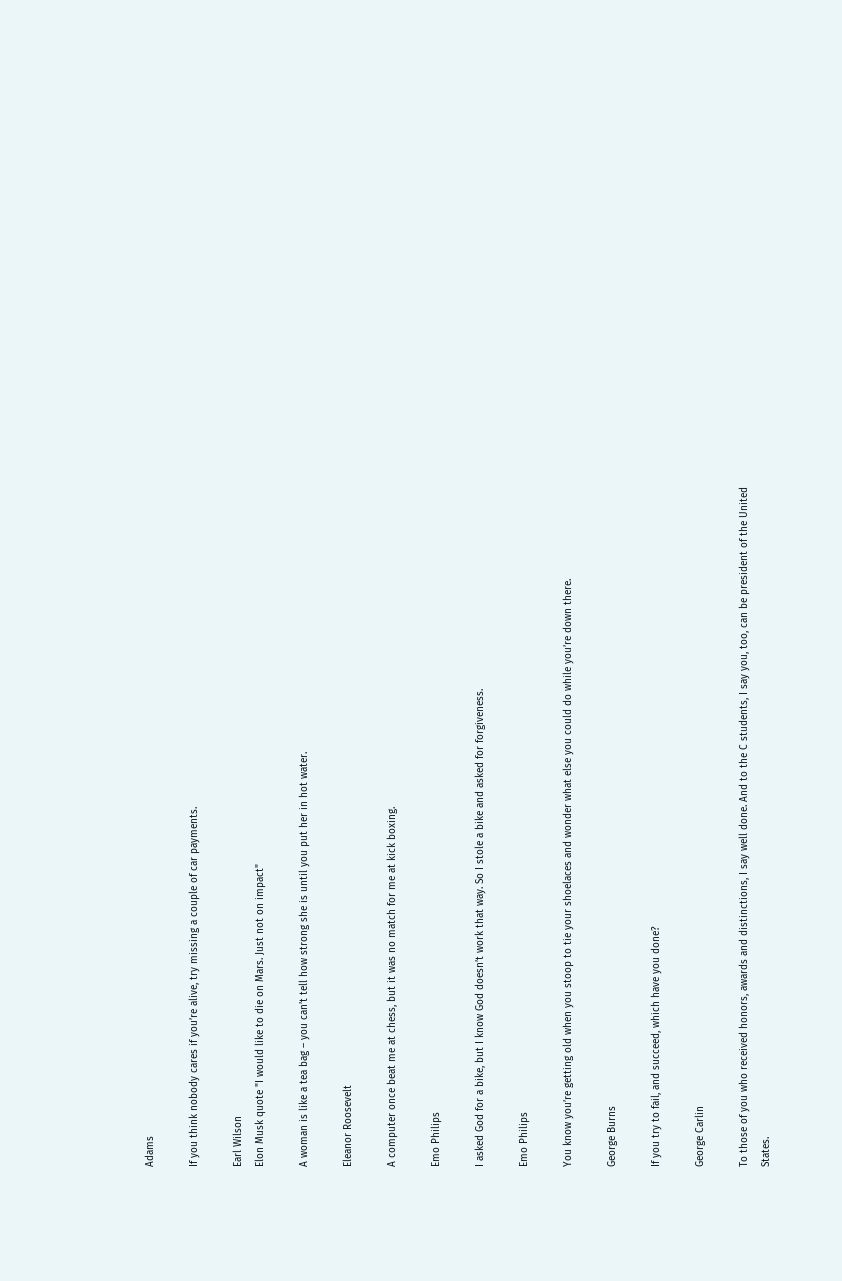Adams

If you think nobody cares if you’re alive, try missing a couple of car payments.

Earl Wilson
Elon Musk quote "I would like to die on Mars. Just not on impact"

A woman is like a tea bag – you can’t tell how strong she is until you put her in hot water.

Eleanor Roosevelt

A computer once beat me at chess, but it was no match for me at kick boxing.

Emo Philips

I asked God for a bike, but I know God doesn’t work that way. So I stole a bike and asked for forgiveness.

Emo Philips

You know you’re getting old when you stoop to tie your shoelaces and wonder what else you could do while you’re down there.

George Burns

If you try to fail, and succeed, which have you done?

George Carlin

To those of you who received honors, awards and distinctions, I say well done. And to the C students, I say you, too, can be president of the United States.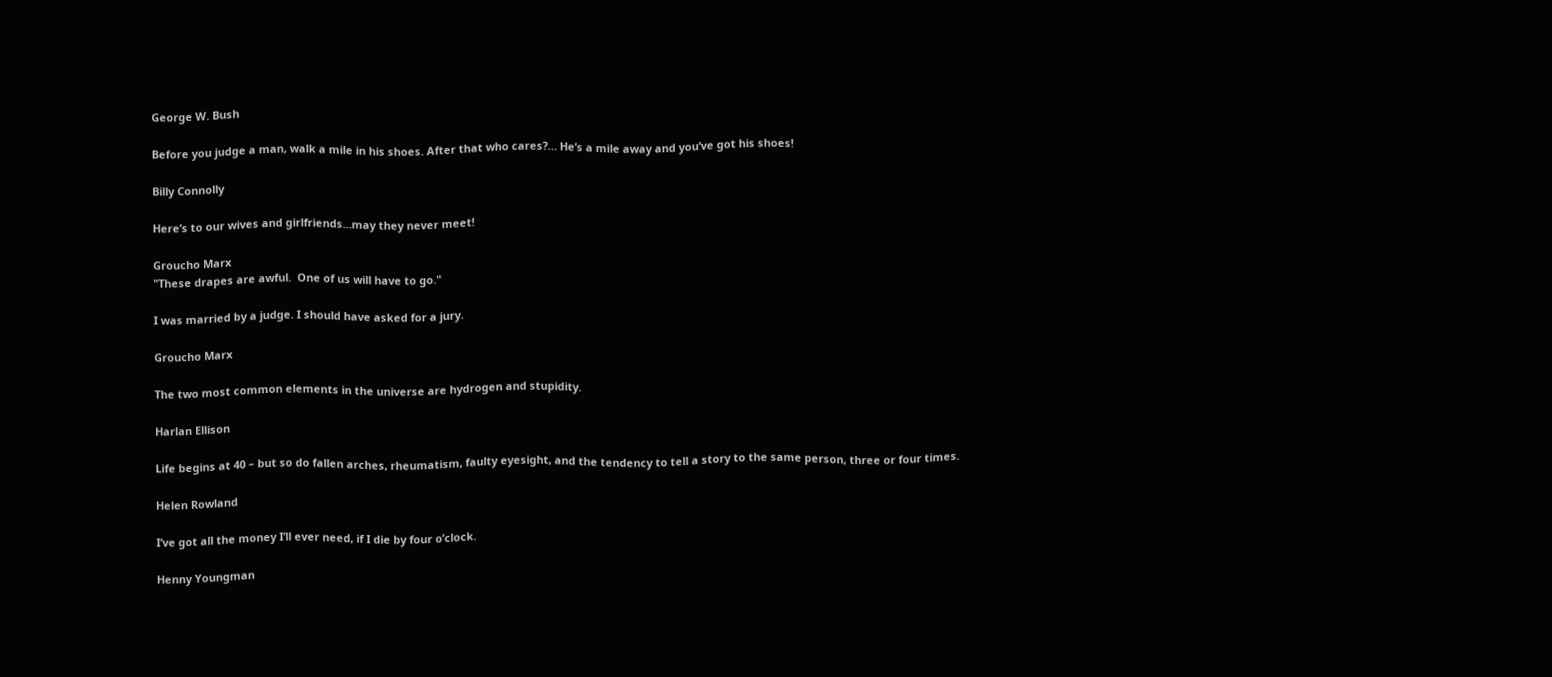George W. Bush

Before you judge a man, walk a mile in his shoes. After that who cares?… He’s a mile away and you’ve got his shoes!

Billy Connolly

Here’s to our wives and girlfriends…may they never meet!

Groucho Marx
"These drapes are awful.  One of us will have to go."

I was married by a judge. I should have asked for a jury.

Groucho Marx

The two most common elements in the universe are hydrogen and stupidity.

Harlan Ellison

Life begins at 40 – but so do fallen arches, rheumatism, faulty eyesight, and the tendency to tell a story to the same person, three or four times.

Helen Rowland

I’ve got all the money I’ll ever need, if I die by four o’clock.

Henny Youngman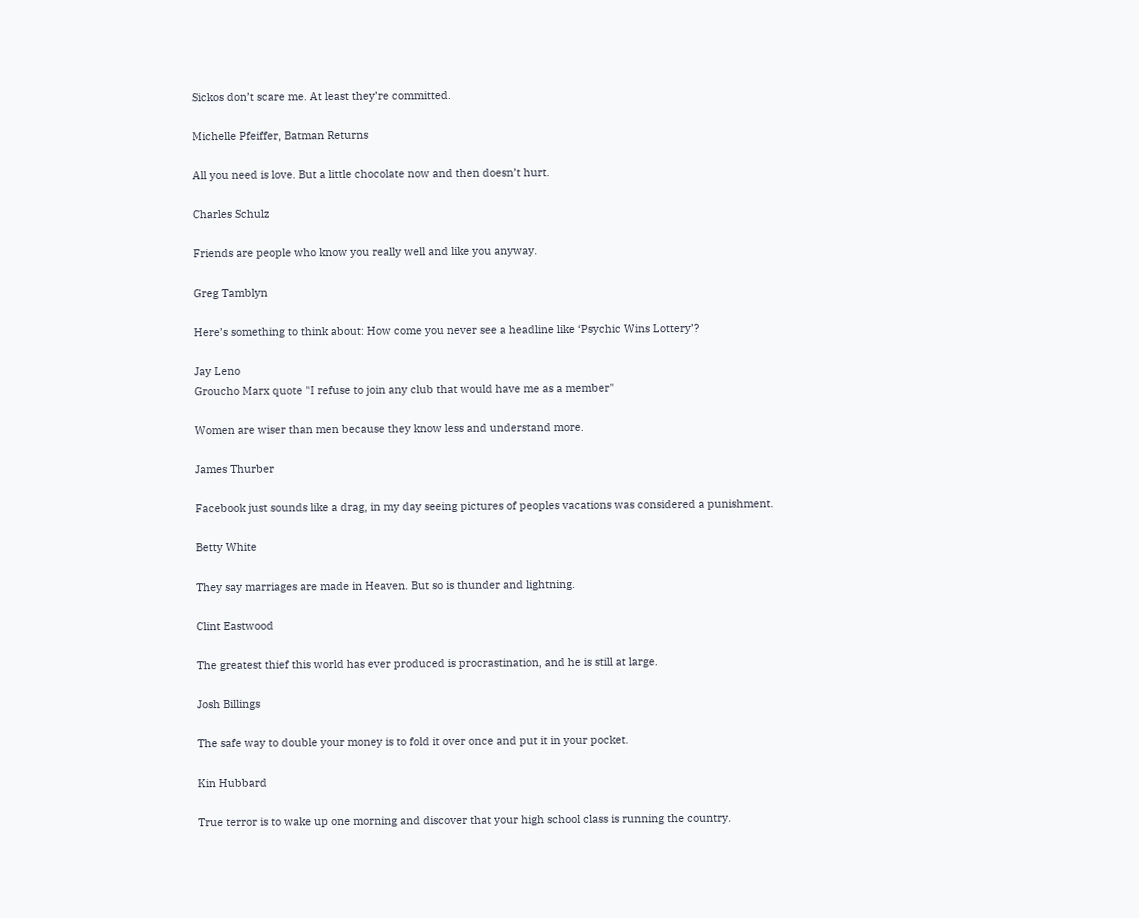Sickos don’t scare me. At least they’re committed.

Michelle Pfeiffer, Batman Returns

All you need is love. But a little chocolate now and then doesn’t hurt.

Charles Schulz

Friends are people who know you really well and like you anyway.

Greg Tamblyn

Here’s something to think about: How come you never see a headline like ‘Psychic Wins Lottery’?

Jay Leno
Groucho Marx quote "I refuse to join any club that would have me as a member"

Women are wiser than men because they know less and understand more.

James Thurber

Facebook just sounds like a drag, in my day seeing pictures of peoples vacations was considered a punishment.

Betty White

They say marriages are made in Heaven. But so is thunder and lightning.

Clint Eastwood

The greatest thief this world has ever produced is procrastination, and he is still at large.

Josh Billings

The safe way to double your money is to fold it over once and put it in your pocket.

Kin Hubbard

True terror is to wake up one morning and discover that your high school class is running the country.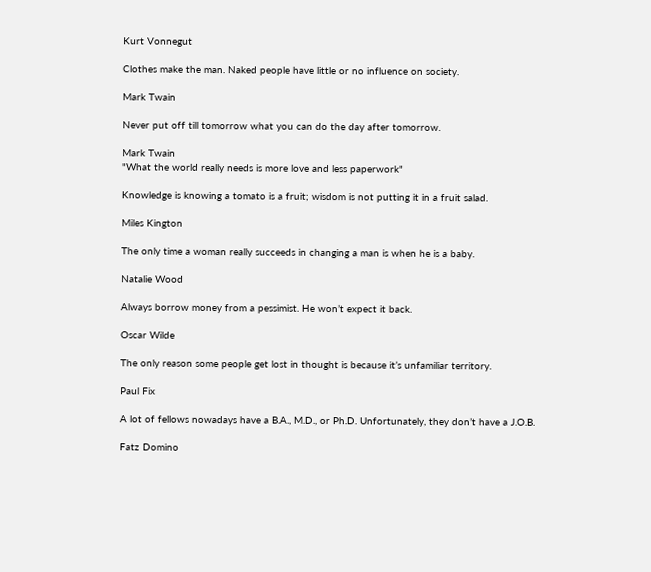Kurt Vonnegut

Clothes make the man. Naked people have little or no influence on society.

Mark Twain

Never put off till tomorrow what you can do the day after tomorrow.

Mark Twain
"What the world really needs is more love and less paperwork"

Knowledge is knowing a tomato is a fruit; wisdom is not putting it in a fruit salad.

Miles Kington

The only time a woman really succeeds in changing a man is when he is a baby.

Natalie Wood

Always borrow money from a pessimist. He won’t expect it back.

Oscar Wilde

The only reason some people get lost in thought is because it’s unfamiliar territory.

Paul Fix

A lot of fellows nowadays have a B.A., M.D., or Ph.D. Unfortunately, they don’t have a J.O.B.

Fatz Domino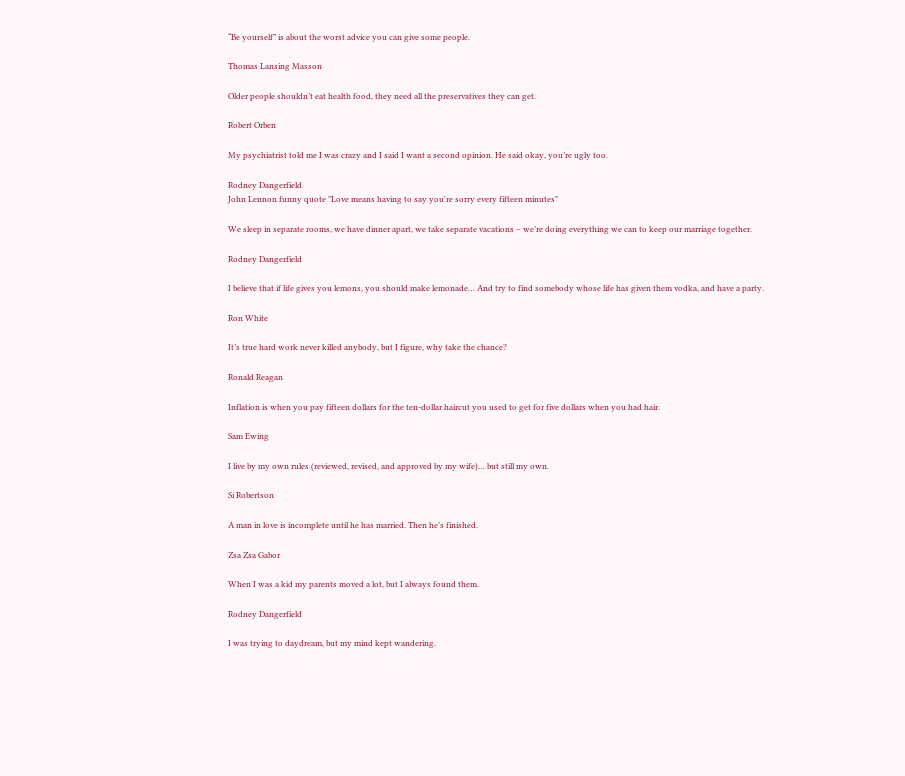“Be yourself” is about the worst advice you can give some people.

Thomas Lansing Masson

Older people shouldn’t eat health food, they need all the preservatives they can get.

Robert Orben

My psychiatrist told me I was crazy and I said I want a second opinion. He said okay, you’re ugly too.

Rodney Dangerfield
John Lennon funny quote "Love means having to say you're sorry every fifteen minutes"

We sleep in separate rooms, we have dinner apart, we take separate vacations – we’re doing everything we can to keep our marriage together.

Rodney Dangerfield

I believe that if life gives you lemons, you should make lemonade… And try to find somebody whose life has given them vodka, and have a party.

Ron White

It’s true hard work never killed anybody, but I figure, why take the chance?

Ronald Reagan

Inflation is when you pay fifteen dollars for the ten-dollar haircut you used to get for five dollars when you had hair.

Sam Ewing

I live by my own rules (reviewed, revised, and approved by my wife)… but still my own.

Si Robertson

A man in love is incomplete until he has married. Then he’s finished.

Zsa Zsa Gabor

When I was a kid my parents moved a lot, but I always found them.

Rodney Dangerfield

I was trying to daydream, but my mind kept wandering.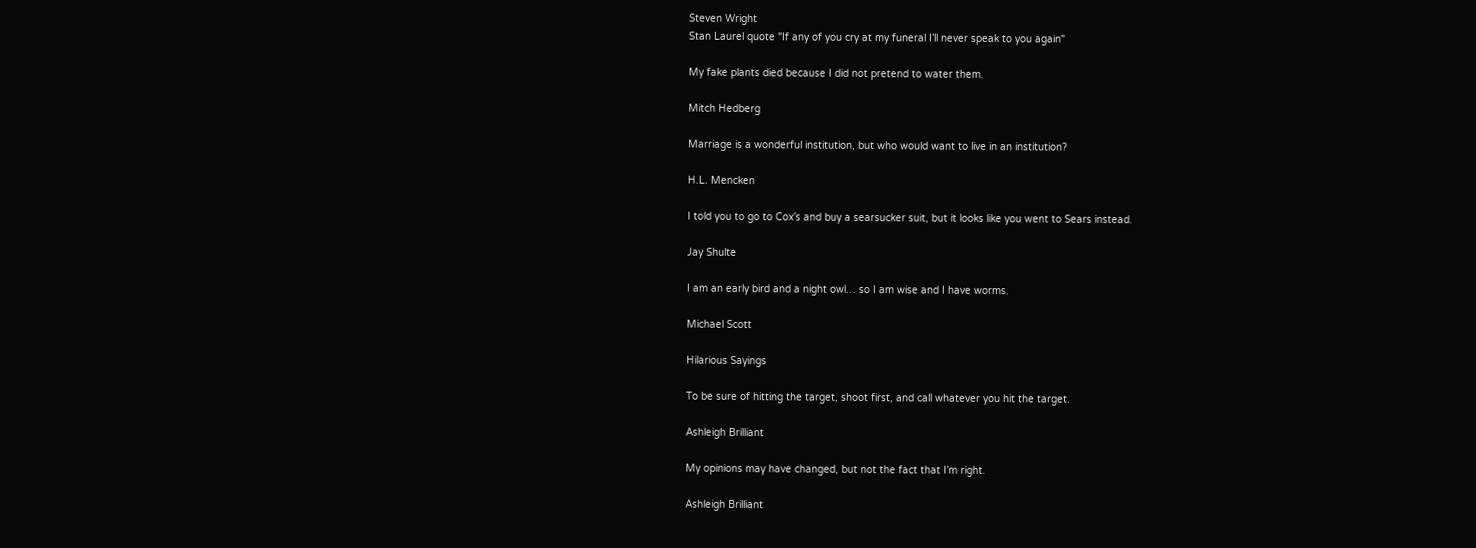Steven Wright
Stan Laurel quote "If any of you cry at my funeral I’ll never speak to you again"

My fake plants died because I did not pretend to water them.

Mitch Hedberg

Marriage is a wonderful institution, but who would want to live in an institution?

H.L. Mencken

I told you to go to Cox’s and buy a searsucker suit, but it looks like you went to Sears instead.

Jay Shulte

I am an early bird and a night owl… so I am wise and I have worms.

Michael Scott

Hilarious Sayings

To be sure of hitting the target, shoot first, and call whatever you hit the target.

Ashleigh Brilliant

My opinions may have changed, but not the fact that I’m right.

Ashleigh Brilliant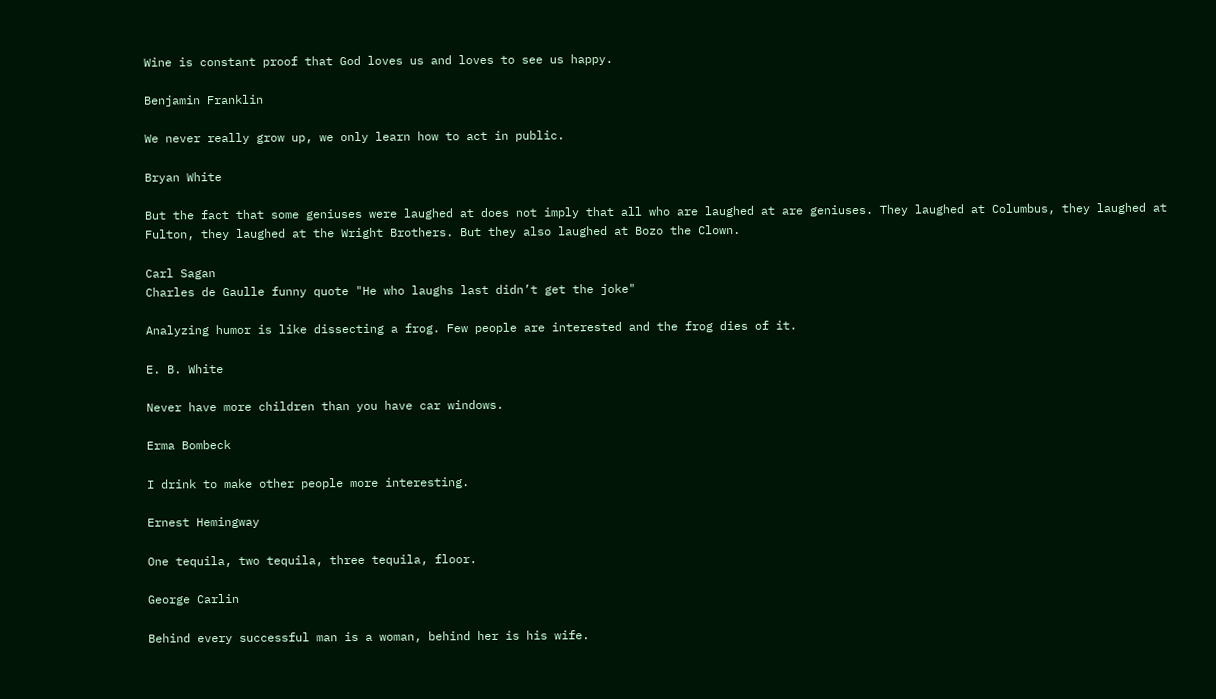Wine is constant proof that God loves us and loves to see us happy.

Benjamin Franklin

We never really grow up, we only learn how to act in public.

Bryan White

But the fact that some geniuses were laughed at does not imply that all who are laughed at are geniuses. They laughed at Columbus, they laughed at Fulton, they laughed at the Wright Brothers. But they also laughed at Bozo the Clown.

Carl Sagan
Charles de Gaulle funny quote "He who laughs last didn’t get the joke"

Analyzing humor is like dissecting a frog. Few people are interested and the frog dies of it.

E. B. White

Never have more children than you have car windows.

Erma Bombeck

I drink to make other people more interesting.

Ernest Hemingway

One tequila, two tequila, three tequila, floor.

George Carlin

Behind every successful man is a woman, behind her is his wife.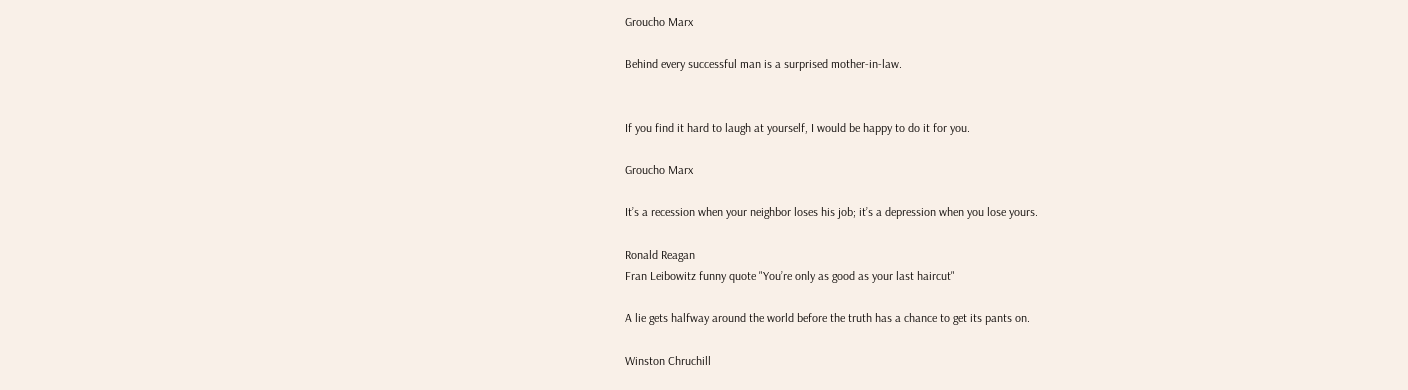Groucho Marx

Behind every successful man is a surprised mother-in-law.


If you find it hard to laugh at yourself, I would be happy to do it for you.

Groucho Marx

It’s a recession when your neighbor loses his job; it’s a depression when you lose yours.

Ronald Reagan
Fran Leibowitz funny quote "You’re only as good as your last haircut"

A lie gets halfway around the world before the truth has a chance to get its pants on.

Winston Chruchill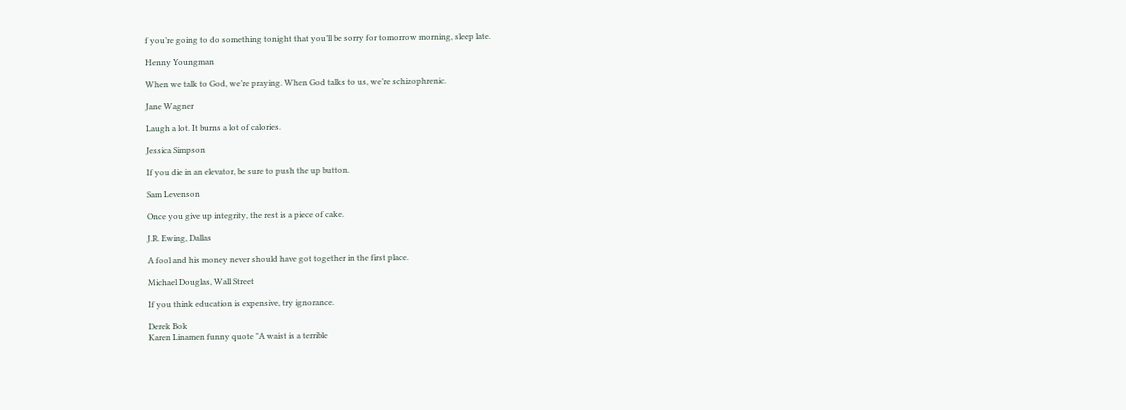f you’re going to do something tonight that you’ll be sorry for tomorrow morning, sleep late.

Henny Youngman

When we talk to God, we’re praying. When God talks to us, we’re schizophrenic.

Jane Wagner

Laugh a lot. It burns a lot of calories.

Jessica Simpson

If you die in an elevator, be sure to push the up button.

Sam Levenson

Once you give up integrity, the rest is a piece of cake.

J.R. Ewing, Dallas

A fool and his money never should have got together in the first place.

Michael Douglas, Wall Street

If you think education is expensive, try ignorance.

Derek Bok
Karen Linamen funny quote "A waist is a terrible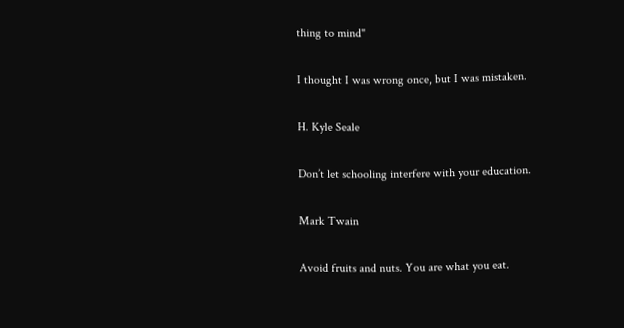thing to mind"

I thought I was wrong once, but I was mistaken.

H. Kyle Seale

Don’t let schooling interfere with your education.

Mark Twain

Avoid fruits and nuts. You are what you eat.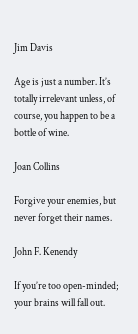Jim Davis

Age is just a number. It’s totally irrelevant unless, of course, you happen to be a bottle of wine.

Joan Collins

Forgive your enemies, but never forget their names.

John F. Kenendy

If you’re too open-minded; your brains will fall out.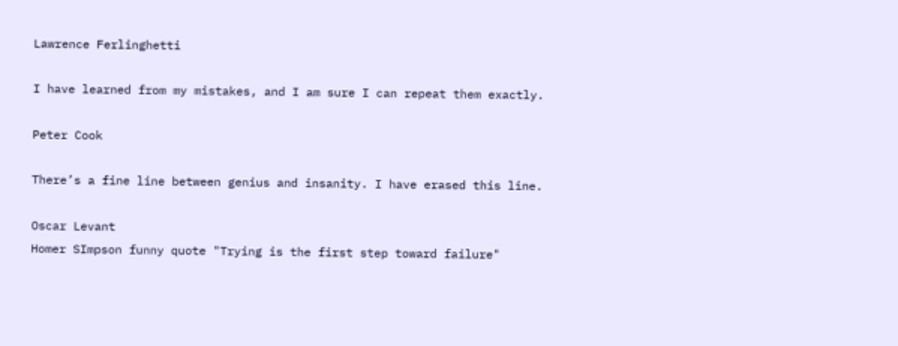Lawrence Ferlinghetti

I have learned from my mistakes, and I am sure I can repeat them exactly.

Peter Cook

There’s a fine line between genius and insanity. I have erased this line.

Oscar Levant
Homer SImpson funny quote "Trying is the first step toward failure"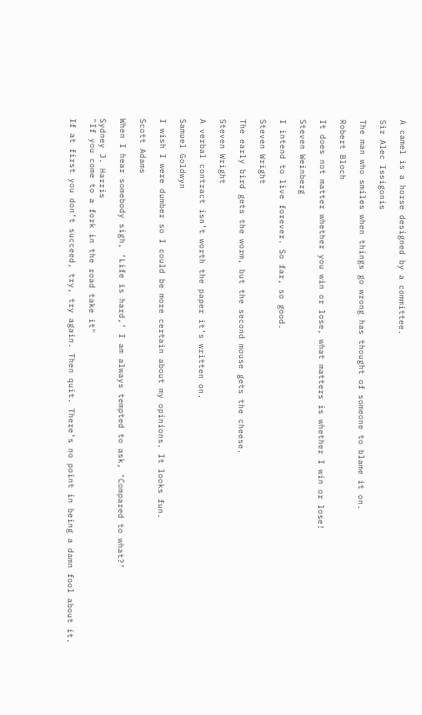A camel is a horse designed by a committee.

Sir Alec Issigonis

The man who smiles when things go wrong has thought of someone to blame it on.

Robert Bloch

It does not matter whether you win or lose, what matters is whether I win or lose!

Steven Weinberg

I intend to live forever. So far, so good.

Steven Wright

The early bird gets the worm, but the second mouse gets the cheese.

Steven Wright

A verbal contract isn’t worth the paper it’s written on.

Samuel Goldwyn

I wish I were dumber so I could be more certain about my opinions. It looks fun.

Scott Adams

When I hear somebody sigh, ‘Life is hard,’ I am always tempted to ask, ‘Compared to what?’

Sydney J. Harris
"If you come to a fork in the road take it"

If at first you don’t succeed, try, try again. Then quit. There’s no point in being a damn fool about it.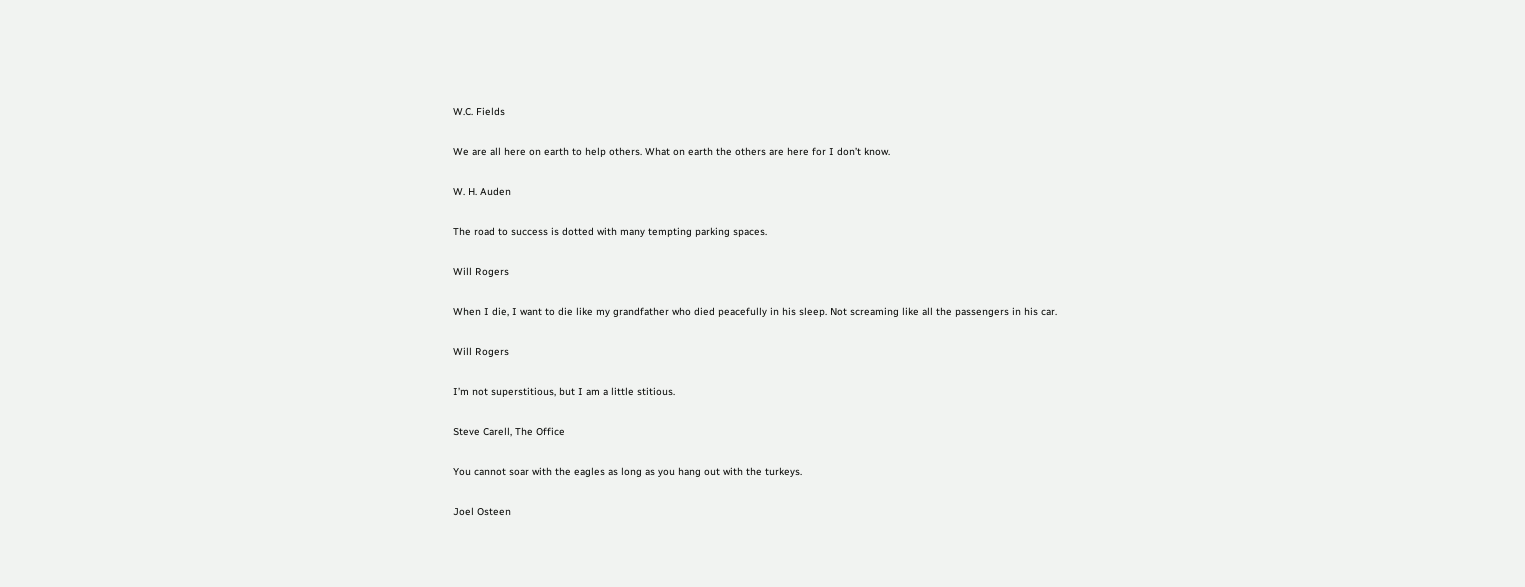W.C. Fields

We are all here on earth to help others. What on earth the others are here for I don’t know.

W. H. Auden

The road to success is dotted with many tempting parking spaces.

Will Rogers

When I die, I want to die like my grandfather who died peacefully in his sleep. Not screaming like all the passengers in his car.

Will Rogers

I’m not superstitious, but I am a little stitious.

Steve Carell, The Office

You cannot soar with the eagles as long as you hang out with the turkeys.

Joel Osteen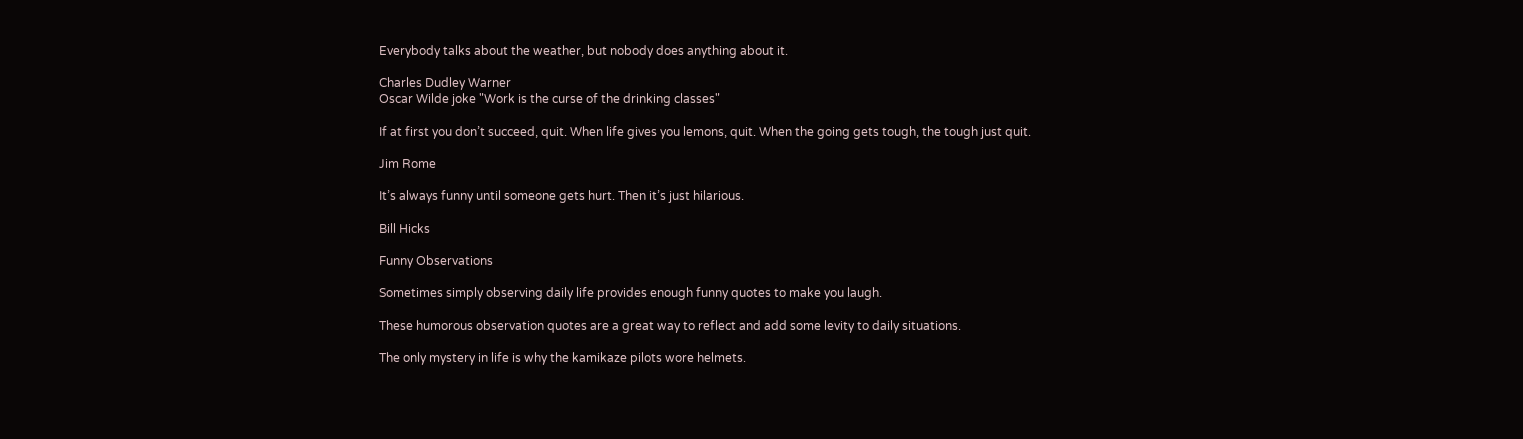Everybody talks about the weather, but nobody does anything about it.

Charles Dudley Warner
Oscar Wilde joke "Work is the curse of the drinking classes"

If at first you don’t succeed, quit. When life gives you lemons, quit. When the going gets tough, the tough just quit.

Jim Rome

It’s always funny until someone gets hurt. Then it’s just hilarious.

Bill Hicks

Funny Observations

Sometimes simply observing daily life provides enough funny quotes to make you laugh.

These humorous observation quotes are a great way to reflect and add some levity to daily situations.

The only mystery in life is why the kamikaze pilots wore helmets.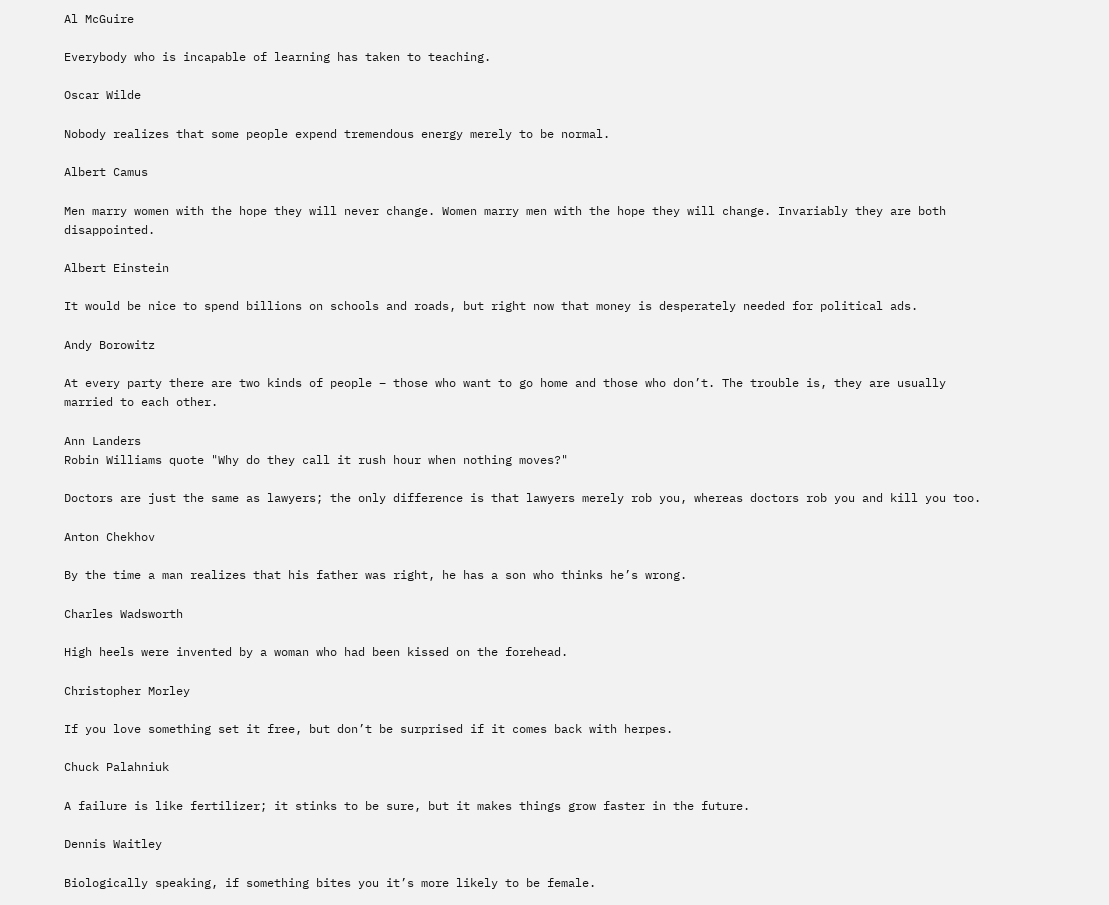Al McGuire

Everybody who is incapable of learning has taken to teaching.

Oscar Wilde

Nobody realizes that some people expend tremendous energy merely to be normal.

Albert Camus

Men marry women with the hope they will never change. Women marry men with the hope they will change. Invariably they are both disappointed.

Albert Einstein

It would be nice to spend billions on schools and roads, but right now that money is desperately needed for political ads.

Andy Borowitz

At every party there are two kinds of people – those who want to go home and those who don’t. The trouble is, they are usually married to each other.

Ann Landers
Robin Williams quote "Why do they call it rush hour when nothing moves?"

Doctors are just the same as lawyers; the only difference is that lawyers merely rob you, whereas doctors rob you and kill you too.

Anton Chekhov

By the time a man realizes that his father was right, he has a son who thinks he’s wrong.

Charles Wadsworth

High heels were invented by a woman who had been kissed on the forehead.

Christopher Morley

If you love something set it free, but don’t be surprised if it comes back with herpes.

Chuck Palahniuk

A failure is like fertilizer; it stinks to be sure, but it makes things grow faster in the future.

Dennis Waitley

Biologically speaking, if something bites you it’s more likely to be female.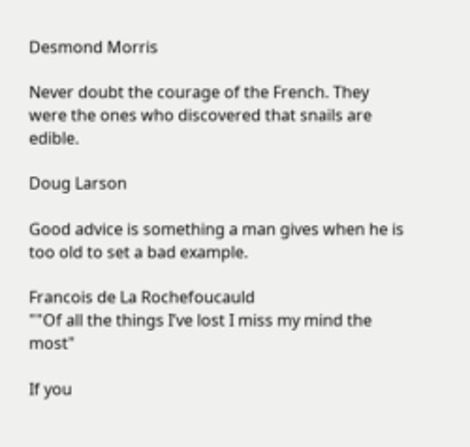Desmond Morris

Never doubt the courage of the French. They were the ones who discovered that snails are edible.

Doug Larson

Good advice is something a man gives when he is too old to set a bad example.

Francois de La Rochefoucauld
""Of all the things I’ve lost I miss my mind the most"

If you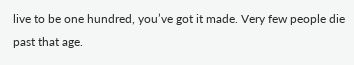live to be one hundred, you’ve got it made. Very few people die past that age.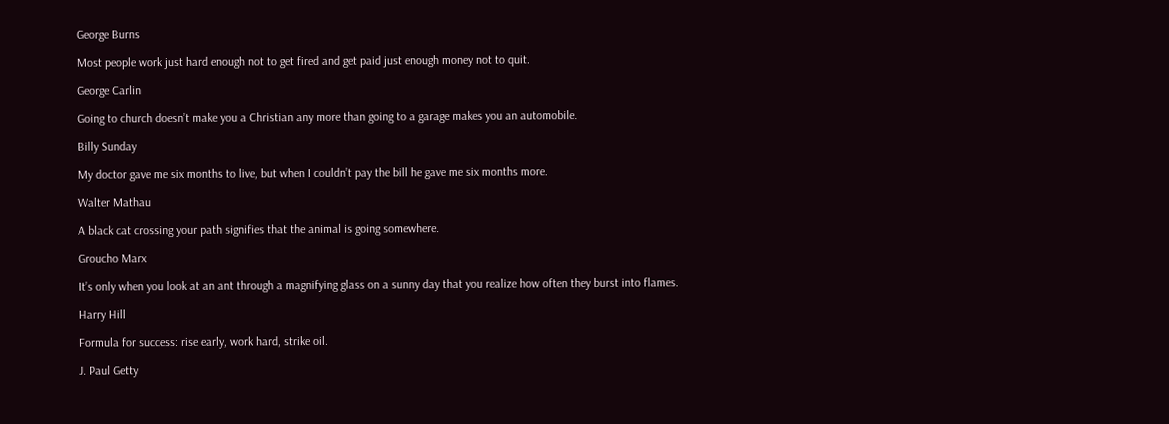George Burns

Most people work just hard enough not to get fired and get paid just enough money not to quit.

George Carlin

Going to church doesn’t make you a Christian any more than going to a garage makes you an automobile.

Billy Sunday

My doctor gave me six months to live, but when I couldn’t pay the bill he gave me six months more.

Walter Mathau

A black cat crossing your path signifies that the animal is going somewhere.

Groucho Marx

It’s only when you look at an ant through a magnifying glass on a sunny day that you realize how often they burst into flames.

Harry Hill

Formula for success: rise early, work hard, strike oil.

J. Paul Getty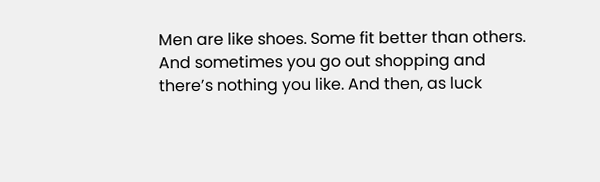Men are like shoes. Some fit better than others. And sometimes you go out shopping and there’s nothing you like. And then, as luck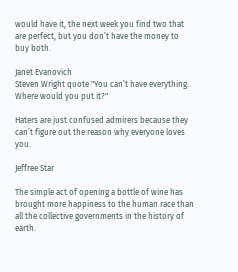would have it, the next week you find two that are perfect, but you don’t have the money to buy both.

Janet Evanovich
Steven Wright quote "You can’t have everything. Where would you put it?"

Haters are just confused admirers because they can’t figure out the reason why everyone loves you.

Jeffree Star

The simple act of opening a bottle of wine has brought more happiness to the human race than all the collective governments in the history of earth.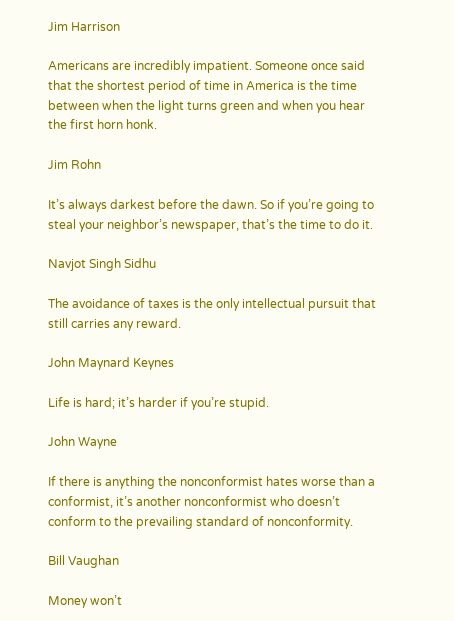Jim Harrison

Americans are incredibly impatient. Someone once said that the shortest period of time in America is the time between when the light turns green and when you hear the first horn honk.

Jim Rohn

It’s always darkest before the dawn. So if you’re going to steal your neighbor’s newspaper, that’s the time to do it.

Navjot Singh Sidhu

The avoidance of taxes is the only intellectual pursuit that still carries any reward.

John Maynard Keynes

Life is hard; it’s harder if you’re stupid.

John Wayne

If there is anything the nonconformist hates worse than a conformist, it’s another nonconformist who doesn’t conform to the prevailing standard of nonconformity.

Bill Vaughan

Money won’t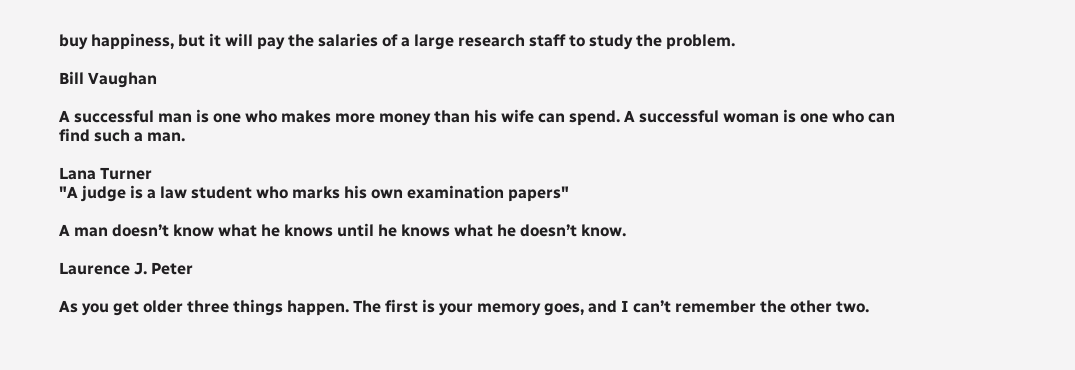buy happiness, but it will pay the salaries of a large research staff to study the problem.

Bill Vaughan

A successful man is one who makes more money than his wife can spend. A successful woman is one who can find such a man.

Lana Turner
"A judge is a law student who marks his own examination papers"

A man doesn’t know what he knows until he knows what he doesn’t know.

Laurence J. Peter

As you get older three things happen. The first is your memory goes, and I can’t remember the other two.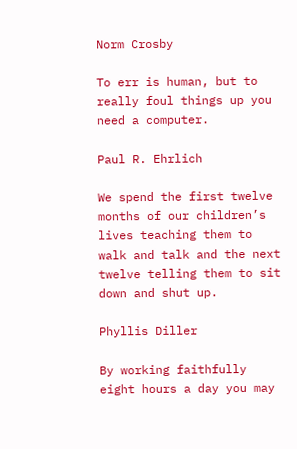Norm Crosby

To err is human, but to really foul things up you need a computer.

Paul R. Ehrlich

We spend the first twelve months of our children’s lives teaching them to walk and talk and the next twelve telling them to sit down and shut up.

Phyllis Diller

By working faithfully eight hours a day you may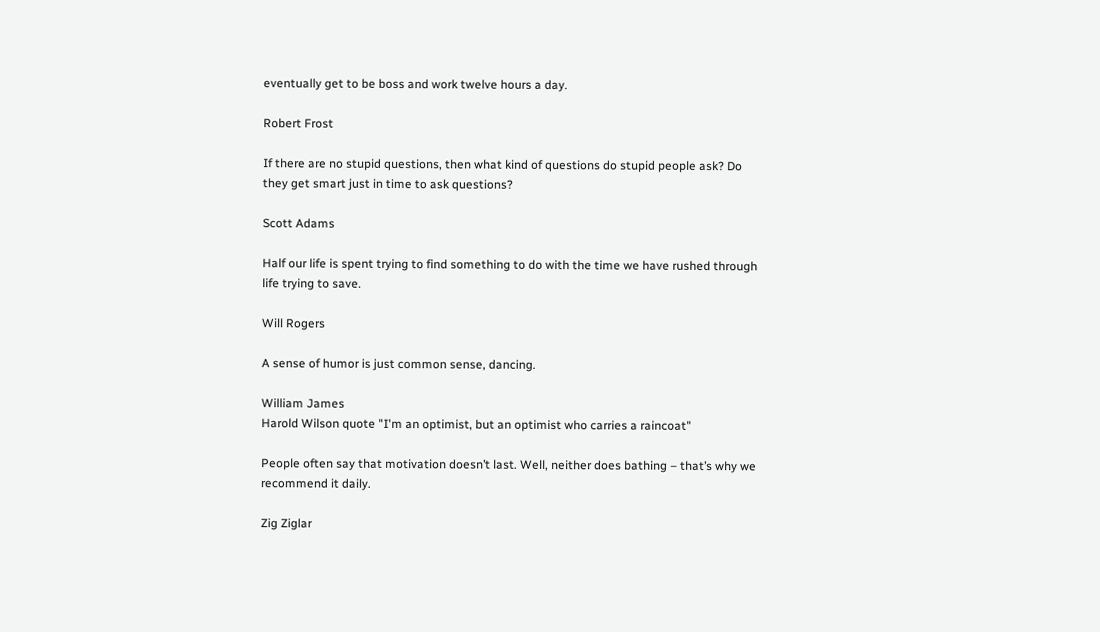eventually get to be boss and work twelve hours a day.

Robert Frost

If there are no stupid questions, then what kind of questions do stupid people ask? Do they get smart just in time to ask questions?

Scott Adams

Half our life is spent trying to find something to do with the time we have rushed through life trying to save.

Will Rogers

A sense of humor is just common sense, dancing.

William James
Harold Wilson quote "I'm an optimist, but an optimist who carries a raincoat"

People often say that motivation doesn’t last. Well, neither does bathing – that’s why we recommend it daily.

Zig Ziglar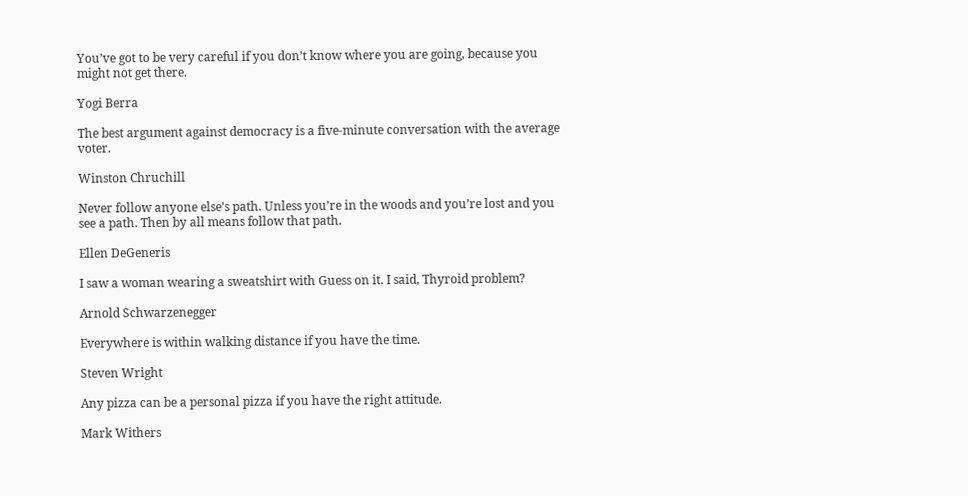You’ve got to be very careful if you don’t know where you are going, because you might not get there.

Yogi Berra

The best argument against democracy is a five-minute conversation with the average voter.

Winston Chruchill

Never follow anyone else’s path. Unless you’re in the woods and you’re lost and you see a path. Then by all means follow that path.

Ellen DeGeneris

I saw a woman wearing a sweatshirt with Guess on it. I said, Thyroid problem?

Arnold Schwarzenegger

Everywhere is within walking distance if you have the time.

Steven Wright

Any pizza can be a personal pizza if you have the right attitude.

Mark Withers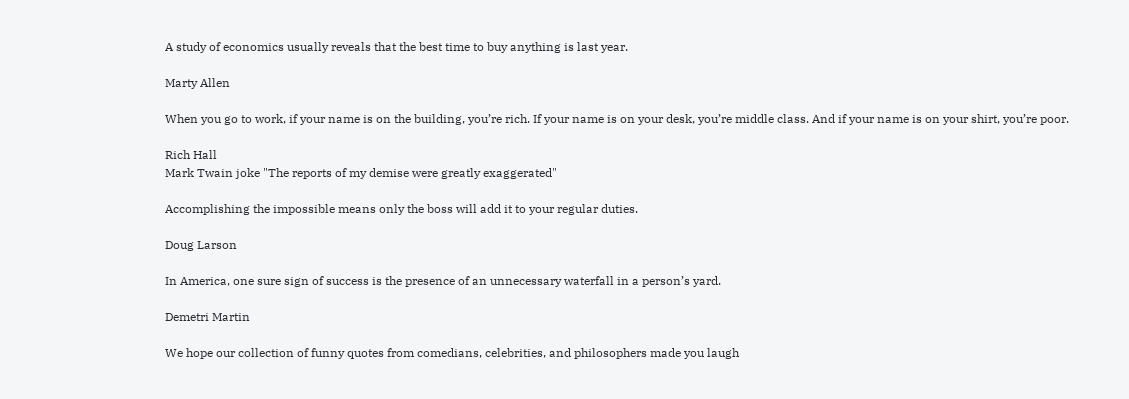A study of economics usually reveals that the best time to buy anything is last year.

Marty Allen

When you go to work, if your name is on the building, you’re rich. If your name is on your desk, you’re middle class. And if your name is on your shirt, you’re poor.

Rich Hall
Mark Twain joke "The reports of my demise were greatly exaggerated"

Accomplishing the impossible means only the boss will add it to your regular duties.

Doug Larson

In America, one sure sign of success is the presence of an unnecessary waterfall in a person’s yard.

Demetri Martin

We hope our collection of funny quotes from comedians, celebrities, and philosophers made you laugh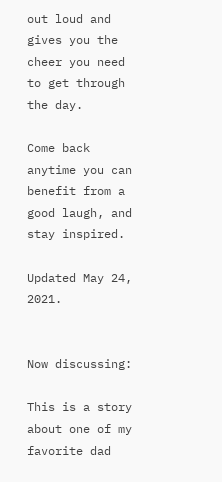out loud and gives you the cheer you need to get through the day.

Come back anytime you can benefit from a good laugh, and stay inspired.

Updated May 24, 2021.


Now discussing:

This is a story about one of my favorite dad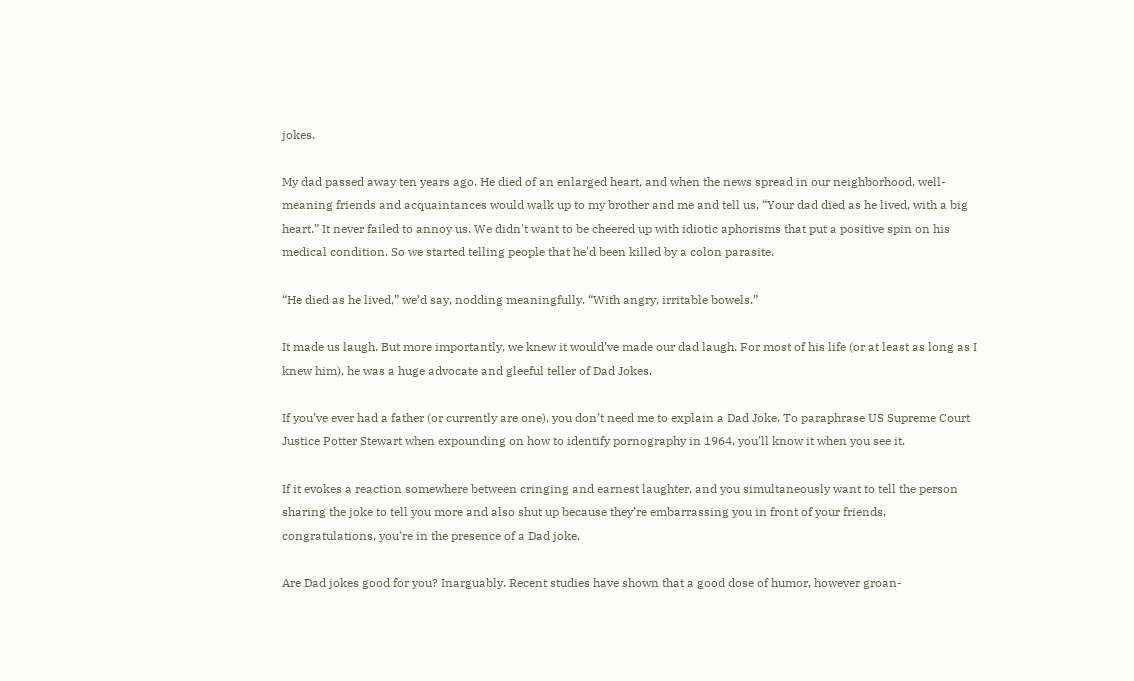jokes.

My dad passed away ten years ago. He died of an enlarged heart, and when the news spread in our neighborhood, well-meaning friends and acquaintances would walk up to my brother and me and tell us, “Your dad died as he lived, with a big heart.” It never failed to annoy us. We didn't want to be cheered up with idiotic aphorisms that put a positive spin on his medical condition. So we started telling people that he'd been killed by a colon parasite.

“He died as he lived,” we’d say, nodding meaningfully. “With angry, irritable bowels.”

It made us laugh. But more importantly, we knew it would’ve made our dad laugh. For most of his life (or at least as long as I knew him), he was a huge advocate and gleeful teller of Dad Jokes.

If you’ve ever had a father (or currently are one), you don’t need me to explain a Dad Joke. To paraphrase US Supreme Court Justice Potter Stewart when expounding on how to identify pornography in 1964, you’ll know it when you see it.

If it evokes a reaction somewhere between cringing and earnest laughter, and you simultaneously want to tell the person sharing the joke to tell you more and also shut up because they’re embarrassing you in front of your friends, congratulations, you’re in the presence of a Dad joke.

Are Dad jokes good for you? Inarguably. Recent studies have shown that a good dose of humor, however groan-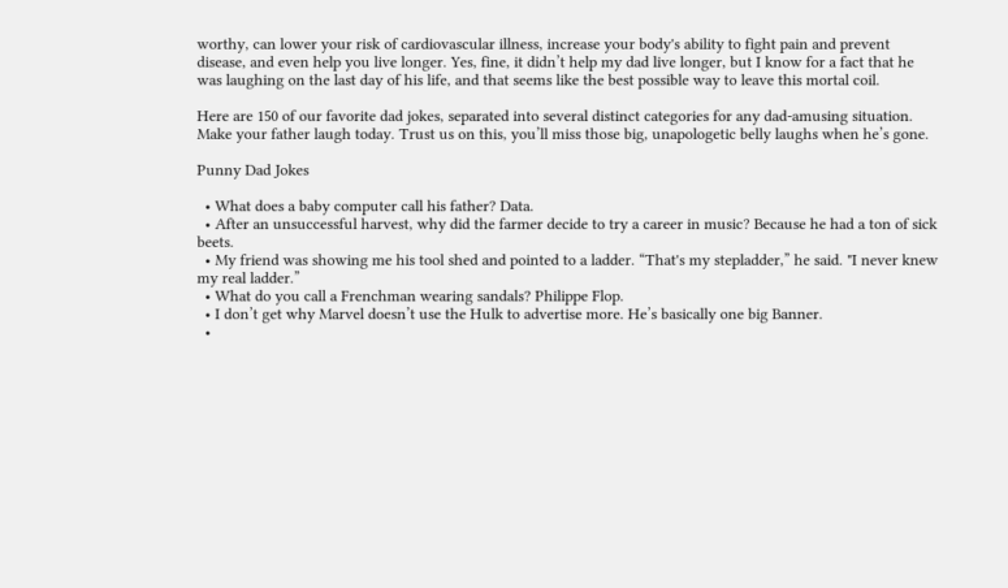worthy, can lower your risk of cardiovascular illness, increase your body's ability to fight pain and prevent disease, and even help you live longer. Yes, fine, it didn’t help my dad live longer, but I know for a fact that he was laughing on the last day of his life, and that seems like the best possible way to leave this mortal coil.

Here are 150 of our favorite dad jokes, separated into several distinct categories for any dad-amusing situation. Make your father laugh today. Trust us on this, you’ll miss those big, unapologetic belly laughs when he’s gone.

Punny Dad Jokes

  • What does a baby computer call his father? Data.
  • After an unsuccessful harvest, why did the farmer decide to try a career in music? Because he had a ton of sick beets.
  • My friend was showing me his tool shed and pointed to a ladder. “That's my stepladder,” he said. "I never knew my real ladder.”
  • What do you call a Frenchman wearing sandals? Philippe Flop.
  • I don’t get why Marvel doesn’t use the Hulk to advertise more. He’s basically one big Banner.
  •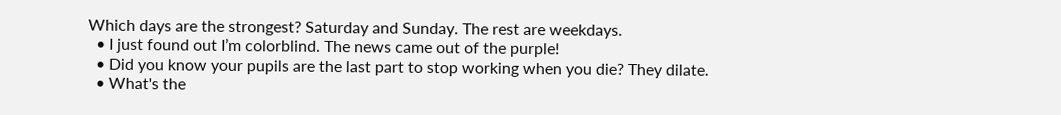Which days are the strongest? Saturday and Sunday. The rest are weekdays.
  • I just found out I’m colorblind. The news came out of the purple!
  • Did you know your pupils are the last part to stop working when you die? They dilate.
  • What's the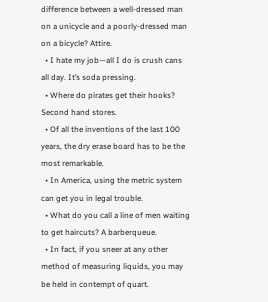difference between a well-dressed man on a unicycle and a poorly-dressed man on a bicycle? Attire.
  • I hate my job—all I do is crush cans all day. It’s soda pressing.
  • Where do pirates get their hooks? Second hand stores.
  • Of all the inventions of the last 100 years, the dry erase board has to be the most remarkable.
  • In America, using the metric system can get you in legal trouble.
  • What do you call a line of men waiting to get haircuts? A barberqueue.
  • In fact, if you sneer at any other method of measuring liquids, you may be held in contempt of quart.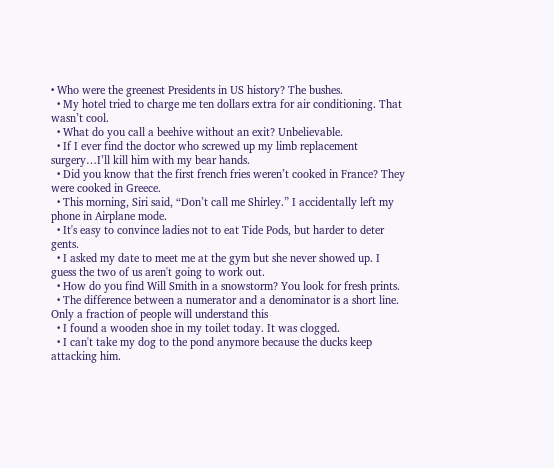• Who were the greenest Presidents in US history? The bushes.
  • My hotel tried to charge me ten dollars extra for air conditioning. That wasn’t cool.
  • What do you call a beehive without an exit? Unbelievable.
  • If I ever find the doctor who screwed up my limb replacement surgery…I’ll kill him with my bear hands.
  • Did you know that the first french fries weren’t cooked in France? They were cooked in Greece.
  • This morning, Siri said, “Don’t call me Shirley.” I accidentally left my phone in Airplane mode.
  • It's easy to convince ladies not to eat Tide Pods, but harder to deter gents.
  • I asked my date to meet me at the gym but she never showed up. I guess the two of us aren't going to work out.
  • How do you find Will Smith in a snowstorm? You look for fresh prints.
  • The difference between a numerator and a denominator is a short line. Only a fraction of people will understand this
  • I found a wooden shoe in my toilet today. It was clogged.
  • I can't take my dog to the pond anymore because the ducks keep attacking him.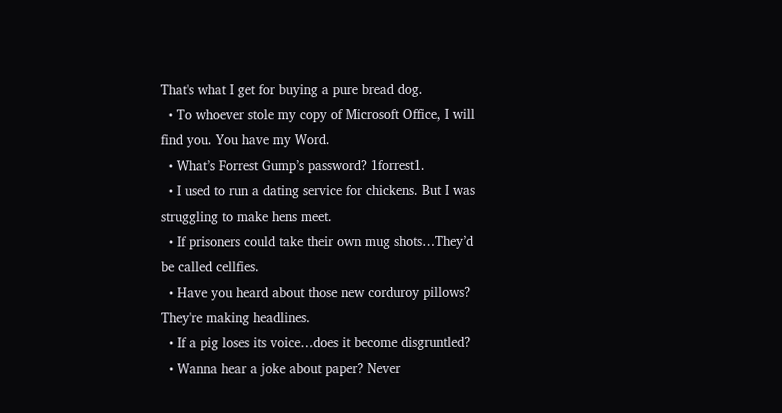That's what I get for buying a pure bread dog.
  • To whoever stole my copy of Microsoft Office, I will find you. You have my Word.
  • What’s Forrest Gump’s password? 1forrest1.
  • I used to run a dating service for chickens. But I was struggling to make hens meet.
  • If prisoners could take their own mug shots…They’d be called cellfies.
  • Have you heard about those new corduroy pillows? They're making headlines.
  • If a pig loses its voice…does it become disgruntled?
  • Wanna hear a joke about paper? Never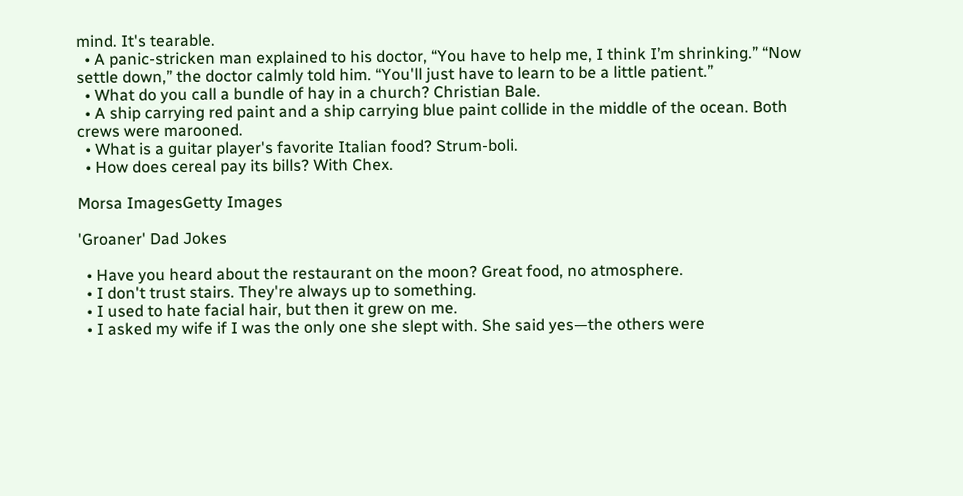mind. It's tearable.
  • A panic-stricken man explained to his doctor, “You have to help me, I think I’m shrinking.” “Now settle down,” the doctor calmly told him. “You'll just have to learn to be a little patient.”
  • What do you call a bundle of hay in a church? Christian Bale.
  • A ship carrying red paint and a ship carrying blue paint collide in the middle of the ocean. Both crews were marooned.
  • What is a guitar player's favorite Italian food? Strum-boli.
  • How does cereal pay its bills? With Chex.

Morsa ImagesGetty Images

'Groaner' Dad Jokes

  • Have you heard about the restaurant on the moon? Great food, no atmosphere.
  • I don't trust stairs. They're always up to something.
  • I used to hate facial hair, but then it grew on me.
  • I asked my wife if I was the only one she slept with. She said yes—the others were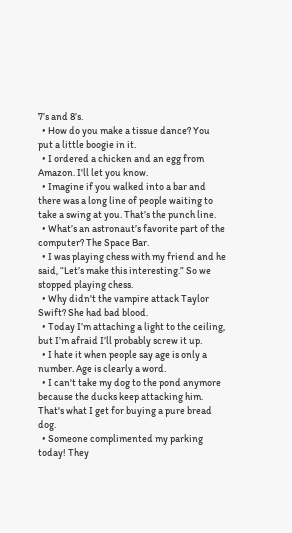7’s and 8’s.
  • How do you make a tissue dance? You put a little boogie in it.
  • I ordered a chicken and an egg from Amazon. I'll let you know.
  • Imagine if you walked into a bar and there was a long line of people waiting to take a swing at you. That’s the punch line.
  • What’s an astronaut’s favorite part of the computer? The Space Bar.
  • I was playing chess with my friend and he said, “Let’s make this interesting.” So we stopped playing chess.
  • Why didn't the vampire attack Taylor Swift? She had bad blood.
  • Today I’m attaching a light to the ceiling, but I’m afraid I’ll probably screw it up.
  • I hate it when people say age is only a number. Age is clearly a word.
  • I can't take my dog to the pond anymore because the ducks keep attacking him. That's what I get for buying a pure bread dog.
  • Someone complimented my parking today! They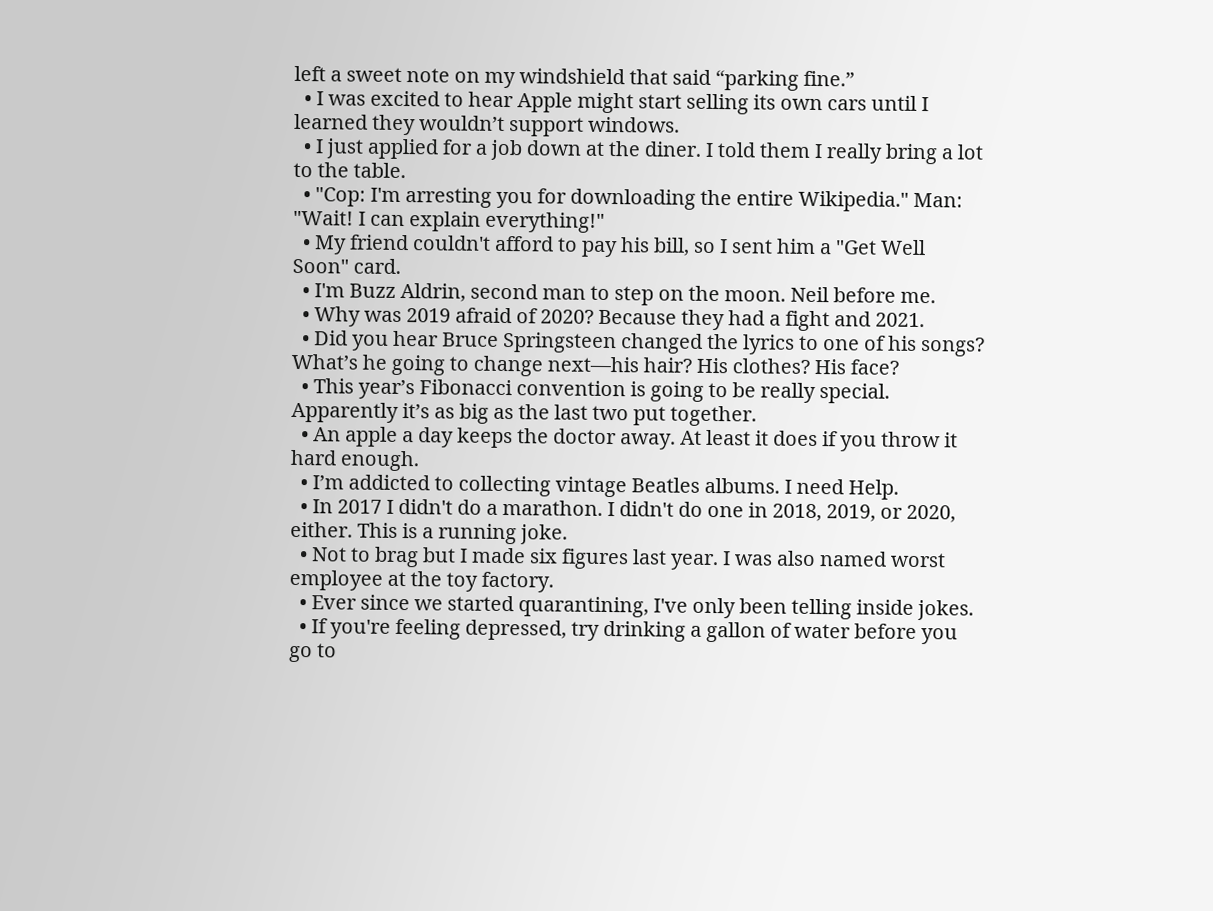left a sweet note on my windshield that said “parking fine.”
  • I was excited to hear Apple might start selling its own cars until I learned they wouldn’t support windows.
  • I just applied for a job down at the diner. I told them I really bring a lot to the table.
  • "Cop: I'm arresting you for downloading the entire Wikipedia." Man: "Wait! I can explain everything!"
  • My friend couldn't afford to pay his bill, so I sent him a "Get Well Soon" card.
  • I'm Buzz Aldrin, second man to step on the moon. Neil before me.
  • Why was 2019 afraid of 2020? Because they had a fight and 2021.
  • Did you hear Bruce Springsteen changed the lyrics to one of his songs? What’s he going to change next—his hair? His clothes? His face?
  • This year’s Fibonacci convention is going to be really special. Apparently it’s as big as the last two put together.
  • An apple a day keeps the doctor away. At least it does if you throw it hard enough.
  • I’m addicted to collecting vintage Beatles albums. I need Help.
  • In 2017 I didn't do a marathon. I didn't do one in 2018, 2019, or 2020, either. This is a running joke.
  • Not to brag but I made six figures last year. I was also named worst employee at the toy factory.
  • Ever since we started quarantining, I've only been telling inside jokes.
  • If you're feeling depressed, try drinking a gallon of water before you go to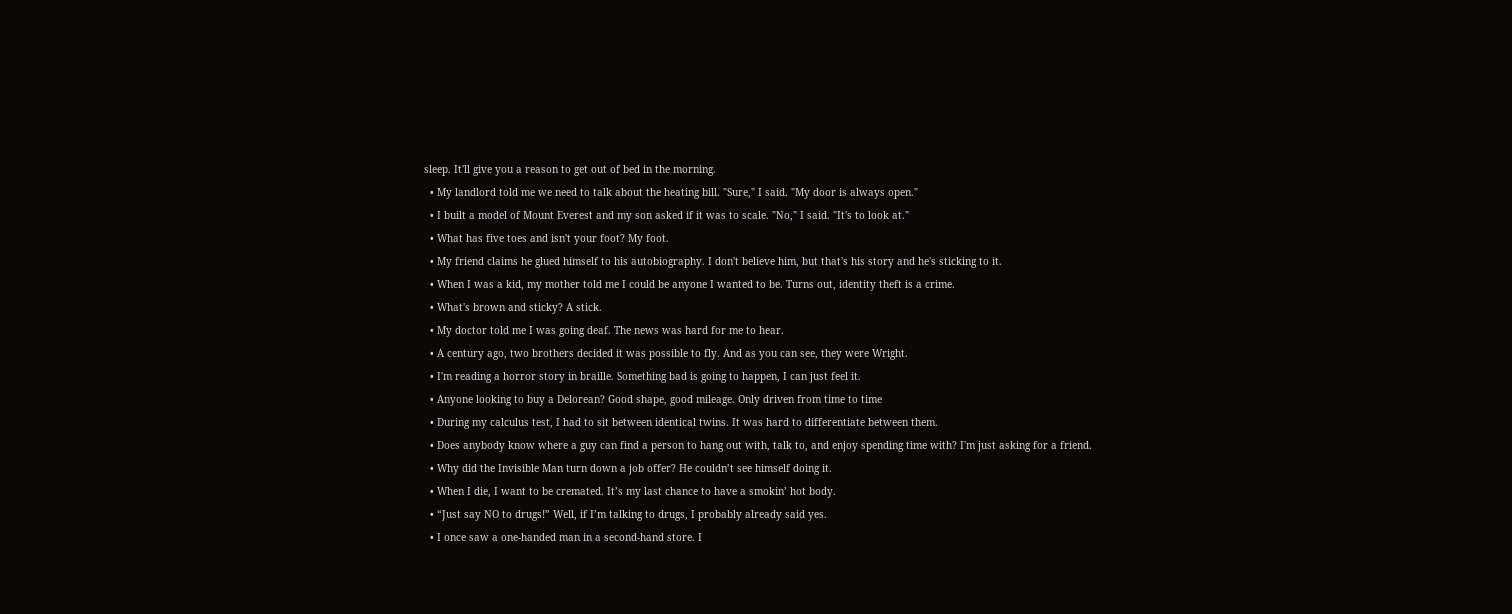sleep. It'll give you a reason to get out of bed in the morning.
  • My landlord told me we need to talk about the heating bill. "Sure," I said. "My door is always open."
  • I built a model of Mount Everest and my son asked if it was to scale. "No," I said. "It's to look at."
  • What has five toes and isn't your foot? My foot.
  • My friend claims he glued himself to his autobiography. I don't believe him, but that's his story and he's sticking to it.
  • When I was a kid, my mother told me I could be anyone I wanted to be. Turns out, identity theft is a crime.
  • What's brown and sticky? A stick.
  • My doctor told me I was going deaf. The news was hard for me to hear.
  • A century ago, two brothers decided it was possible to fly. And as you can see, they were Wright.
  • I'm reading a horror story in braille. Something bad is going to happen, I can just feel it.
  • Anyone looking to buy a Delorean? Good shape, good mileage. Only driven from time to time
  • During my calculus test, I had to sit between identical twins. It was hard to differentiate between them.
  • Does anybody know where a guy can find a person to hang out with, talk to, and enjoy spending time with? I'm just asking for a friend.
  • Why did the Invisible Man turn down a job offer? He couldn’t see himself doing it.
  • When I die, I want to be cremated. It’s my last chance to have a smokin’ hot body.
  • “Just say NO to drugs!” Well, if I’m talking to drugs, I probably already said yes.
  • I once saw a one-handed man in a second-hand store. I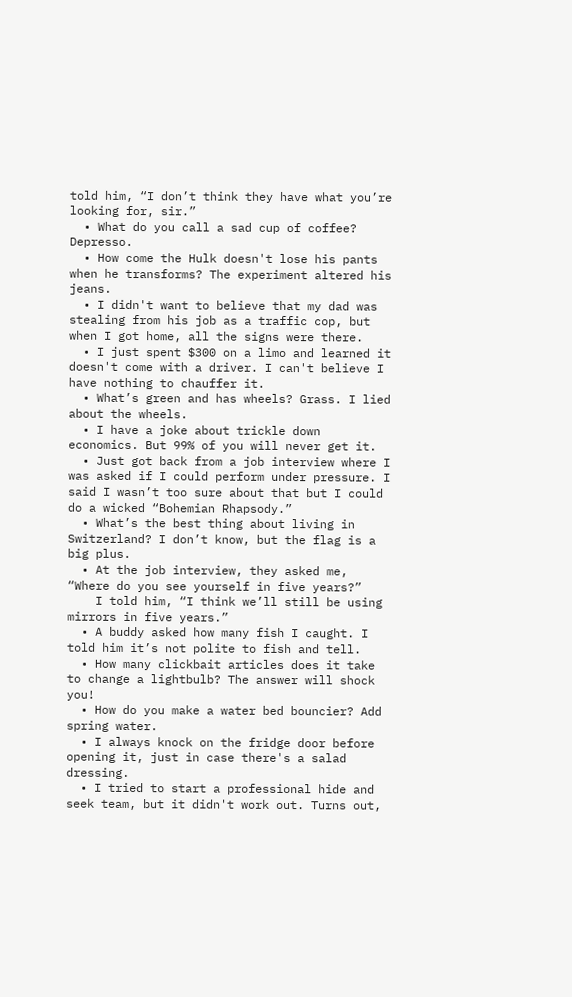told him, “I don’t think they have what you’re looking for, sir.”
  • What do you call a sad cup of coffee? Depresso.
  • How come the Hulk doesn't lose his pants when he transforms? The experiment altered his jeans.
  • I didn't want to believe that my dad was stealing from his job as a traffic cop, but when I got home, all the signs were there.
  • I just spent $300 on a limo and learned it doesn't come with a driver. I can't believe I have nothing to chauffer it.
  • What’s green and has wheels? Grass. I lied about the wheels.
  • I have a joke about trickle down economics. But 99% of you will never get it.
  • Just got back from a job interview where I was asked if I could perform under pressure. I said I wasn’t too sure about that but I could do a wicked “Bohemian Rhapsody.”
  • What’s the best thing about living in Switzerland? I don’t know, but the flag is a big plus.
  • At the job interview, they asked me, “Where do you see yourself in five years?”
    I told him, “I think we’ll still be using mirrors in five years.”
  • A buddy asked how many fish I caught. I told him it’s not polite to fish and tell.
  • How many clickbait articles does it take to change a lightbulb? The answer will shock you!
  • How do you make a water bed bouncier? Add spring water.
  • I always knock on the fridge door before opening it, just in case there's a salad dressing.
  • I tried to start a professional hide and seek team, but it didn't work out. Turns out,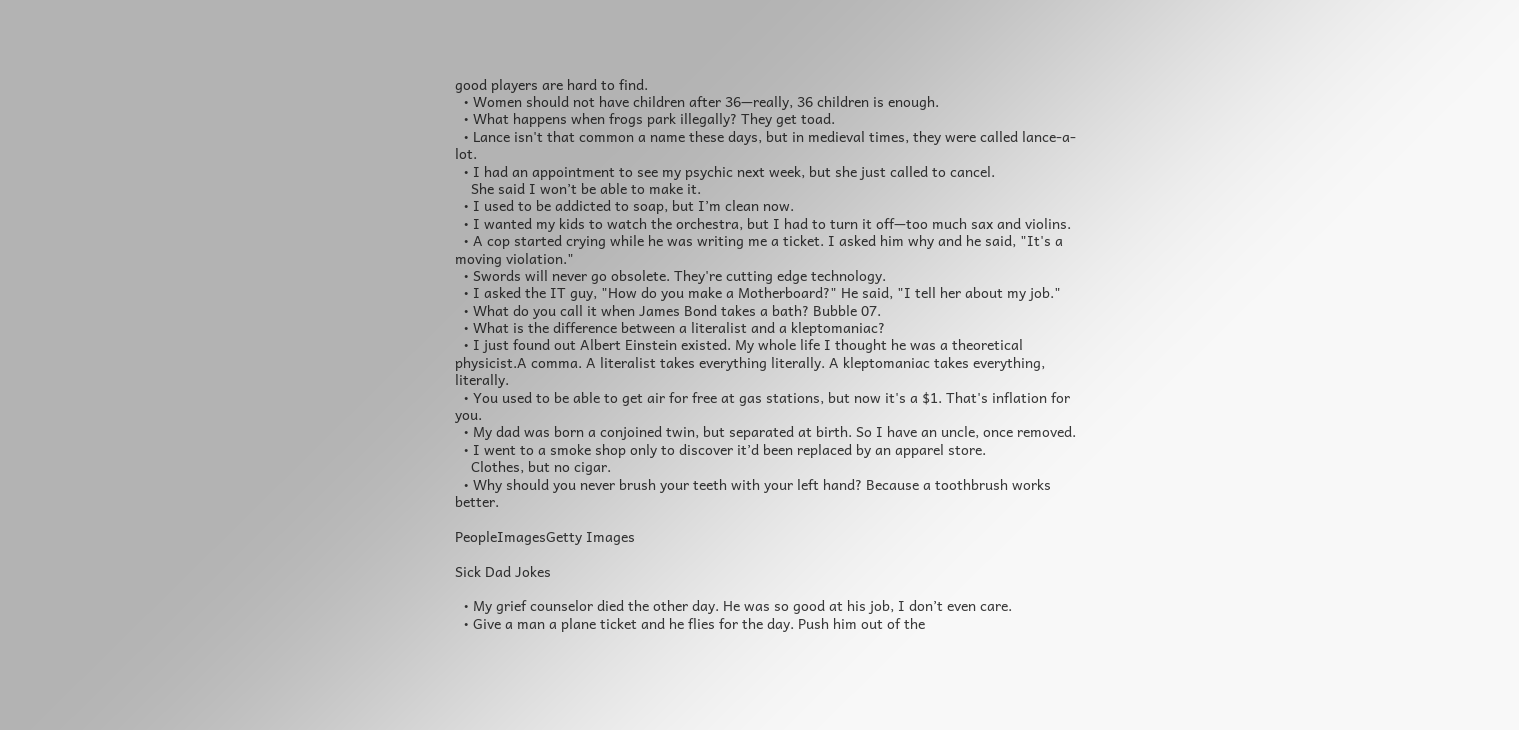good players are hard to find.
  • Women should not have children after 36—really, 36 children is enough.
  • What happens when frogs park illegally? They get toad.
  • Lance isn't that common a name these days, but in medieval times, they were called lance-a-lot.
  • I had an appointment to see my psychic next week, but she just called to cancel.
    She said I won’t be able to make it.
  • I used to be addicted to soap, but I’m clean now.
  • I wanted my kids to watch the orchestra, but I had to turn it off—too much sax and violins.
  • A cop started crying while he was writing me a ticket. I asked him why and he said, "It's a moving violation."
  • Swords will never go obsolete. They're cutting edge technology.
  • I asked the IT guy, "How do you make a Motherboard?" He said, "I tell her about my job."
  • What do you call it when James Bond takes a bath? Bubble 07.
  • What is the difference between a literalist and a kleptomaniac?
  • I just found out Albert Einstein existed. My whole life I thought he was a theoretical physicist.A comma. A literalist takes everything literally. A kleptomaniac takes everything, literally.
  • You used to be able to get air for free at gas stations, but now it's a $1. That's inflation for you.
  • My dad was born a conjoined twin, but separated at birth. So I have an uncle, once removed.
  • I went to a smoke shop only to discover it’d been replaced by an apparel store.
    Clothes, but no cigar.
  • Why should you never brush your teeth with your left hand? Because a toothbrush works better.

PeopleImagesGetty Images

Sick Dad Jokes

  • My grief counselor died the other day. He was so good at his job, I don’t even care.
  • Give a man a plane ticket and he flies for the day. Push him out of the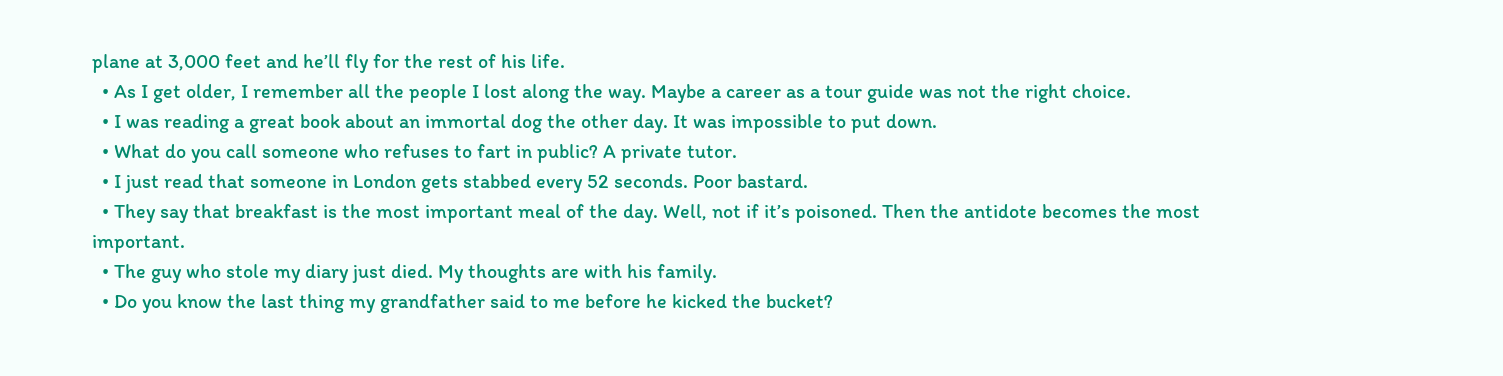plane at 3,000 feet and he’ll fly for the rest of his life.
  • As I get older, I remember all the people I lost along the way. Maybe a career as a tour guide was not the right choice.
  • I was reading a great book about an immortal dog the other day. It was impossible to put down.
  • What do you call someone who refuses to fart in public? A private tutor.
  • I just read that someone in London gets stabbed every 52 seconds. Poor bastard.
  • They say that breakfast is the most important meal of the day. Well, not if it’s poisoned. Then the antidote becomes the most important.
  • The guy who stole my diary just died. My thoughts are with his family.
  • Do you know the last thing my grandfather said to me before he kicked the bucket?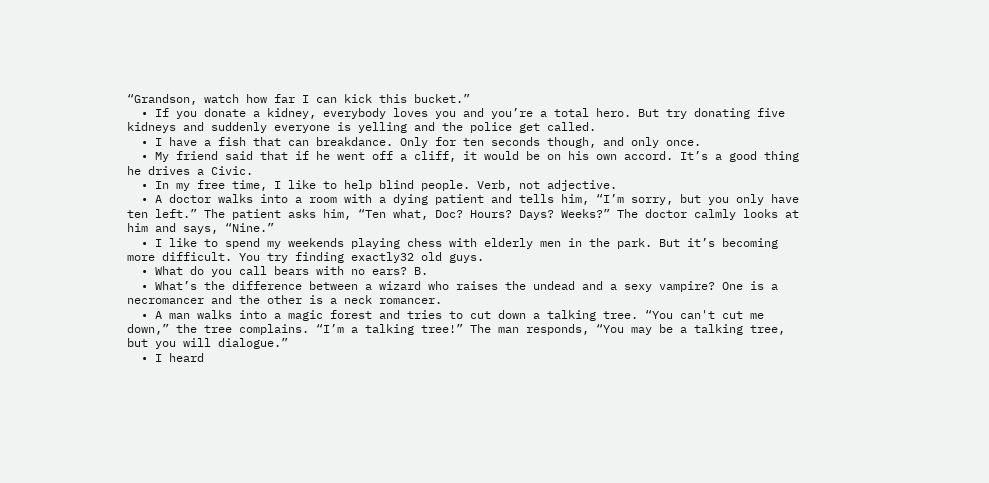“Grandson, watch how far I can kick this bucket.”
  • If you donate a kidney, everybody loves you and you’re a total hero. But try donating five kidneys and suddenly everyone is yelling and the police get called.
  • I have a fish that can breakdance. Only for ten seconds though, and only once.
  • My friend said that if he went off a cliff, it would be on his own accord. It’s a good thing he drives a Civic.
  • In my free time, I like to help blind people. Verb, not adjective.
  • A doctor walks into a room with a dying patient and tells him, “I’m sorry, but you only have ten left.” The patient asks him, “Ten what, Doc? Hours? Days? Weeks?” The doctor calmly looks at him and says, “Nine.”
  • I like to spend my weekends playing chess with elderly men in the park. But it’s becoming more difficult. You try finding exactly32 old guys.
  • What do you call bears with no ears? B.
  • What’s the difference between a wizard who raises the undead and a sexy vampire? One is a necromancer and the other is a neck romancer.
  • A man walks into a magic forest and tries to cut down a talking tree. “You can't cut me down,” the tree complains. “I’m a talking tree!” The man responds, “You may be a talking tree, but you will dialogue.”
  • I heard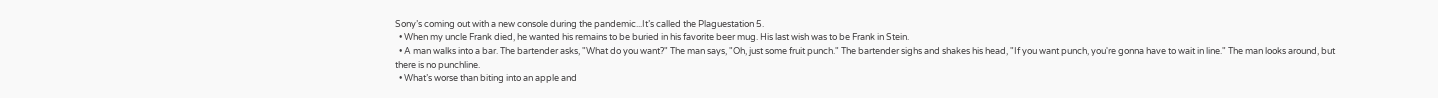Sony’s coming out with a new console during the pandemic...It’s called the Plaguestation 5.
  • When my uncle Frank died, he wanted his remains to be buried in his favorite beer mug. His last wish was to be Frank in Stein.
  • A man walks into a bar. The bartender asks, "What do you want?" The man says, "Oh, just some fruit punch." The bartender sighs and shakes his head, "If you want punch, you're gonna have to wait in line." The man looks around, but there is no punchline.
  • What’s worse than biting into an apple and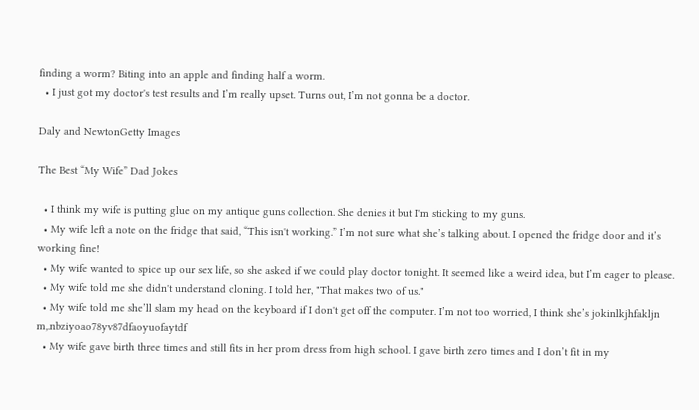finding a worm? Biting into an apple and finding half a worm.
  • I just got my doctor's test results and I’m really upset. Turns out, I’m not gonna be a doctor.

Daly and NewtonGetty Images

The Best “My Wife” Dad Jokes

  • I think my wife is putting glue on my antique guns collection. She denies it but I'm sticking to my guns.
  • My wife left a note on the fridge that said, “This isn't working.” I’m not sure what she’s talking about. I opened the fridge door and it’s working fine!
  • My wife wanted to spice up our sex life, so she asked if we could play doctor tonight. It seemed like a weird idea, but I’m eager to please.
  • My wife told me she didn't understand cloning. I told her, "That makes two of us."
  • My wife told me she’ll slam my head on the keyboard if I don't get off the computer. I’m not too worried, I think she’s jokinlkjhfakljn m,.nbziyoao78yv87dfaoyuofaytdf
  • My wife gave birth three times and still fits in her prom dress from high school. I gave birth zero times and I don’t fit in my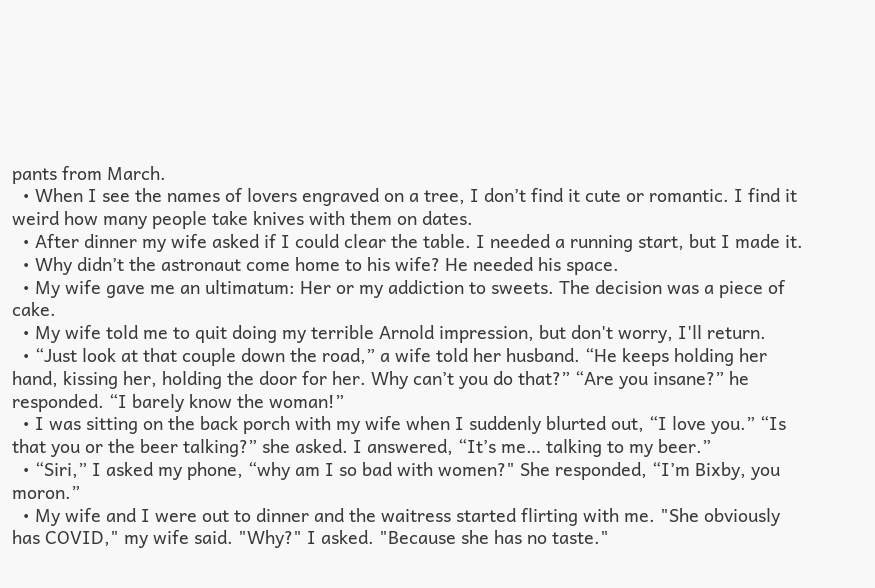pants from March.
  • When I see the names of lovers engraved on a tree, I don’t find it cute or romantic. I find it weird how many people take knives with them on dates.
  • After dinner my wife asked if I could clear the table. I needed a running start, but I made it.
  • Why didn’t the astronaut come home to his wife? He needed his space.
  • My wife gave me an ultimatum: Her or my addiction to sweets. The decision was a piece of cake.
  • My wife told me to quit doing my terrible Arnold impression, but don't worry, I'll return.
  • “Just look at that couple down the road,” a wife told her husband. “He keeps holding her hand, kissing her, holding the door for her. Why can’t you do that?” “Are you insane?” he responded. “I barely know the woman!”
  • I was sitting on the back porch with my wife when I suddenly blurted out, “I love you.” “Is that you or the beer talking?” she asked. I answered, “It’s me… talking to my beer.”
  • “Siri,” I asked my phone, “why am I so bad with women?" She responded, “I’m Bixby, you moron.”
  • My wife and I were out to dinner and the waitress started flirting with me. "She obviously has COVID," my wife said. "Why?" I asked. "Because she has no taste."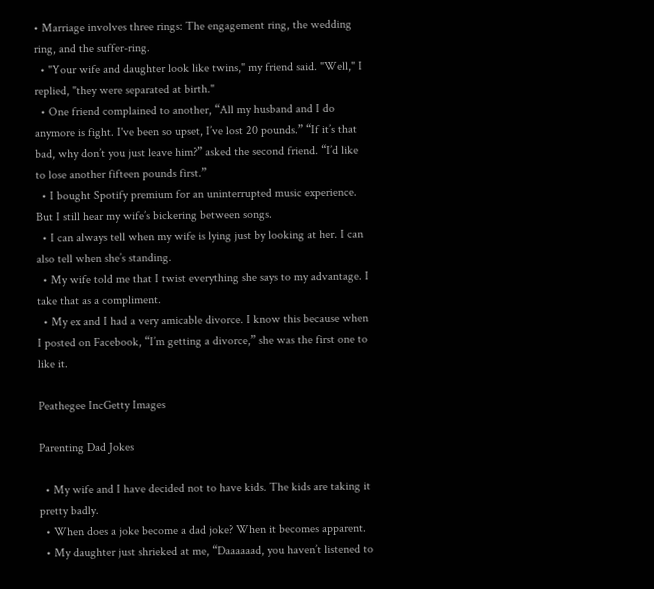• Marriage involves three rings: The engagement ring, the wedding ring, and the suffer-ring.
  • "Your wife and daughter look like twins," my friend said. "Well," I replied, "they were separated at birth."
  • One friend complained to another, “All my husband and I do anymore is fight. I've been so upset, I’ve lost 20 pounds.” “If it’s that bad, why don’t you just leave him?” asked the second friend. “I’d like to lose another fifteen pounds first.”
  • I bought Spotify premium for an uninterrupted music experience. But I still hear my wife’s bickering between songs.
  • I can always tell when my wife is lying just by looking at her. I can also tell when she’s standing.
  • My wife told me that I twist everything she says to my advantage. I take that as a compliment.
  • My ex and I had a very amicable divorce. I know this because when I posted on Facebook, “I’m getting a divorce,” she was the first one to like it.

Peathegee IncGetty Images

Parenting Dad Jokes

  • My wife and I have decided not to have kids. The kids are taking it pretty badly.
  • When does a joke become a dad joke? When it becomes apparent.
  • My daughter just shrieked at me, “Daaaaaad, you haven’t listened to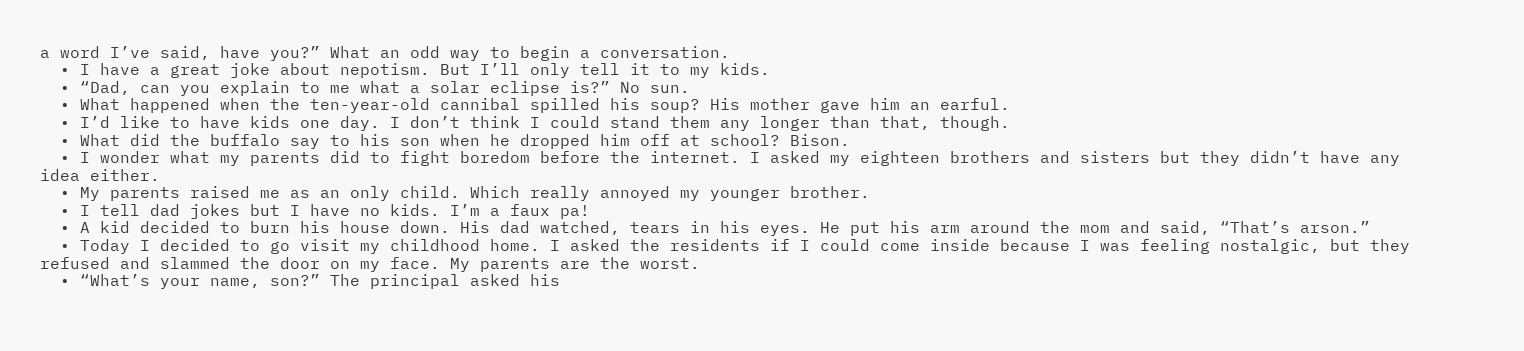a word I’ve said, have you?” What an odd way to begin a conversation.
  • I have a great joke about nepotism. But I’ll only tell it to my kids.
  • “Dad, can you explain to me what a solar eclipse is?” No sun.
  • What happened when the ten-year-old cannibal spilled his soup? His mother gave him an earful.
  • I’d like to have kids one day. I don’t think I could stand them any longer than that, though.
  • What did the buffalo say to his son when he dropped him off at school? Bison.
  • I wonder what my parents did to fight boredom before the internet. I asked my eighteen brothers and sisters but they didn’t have any idea either.
  • My parents raised me as an only child. Which really annoyed my younger brother.
  • I tell dad jokes but I have no kids. I’m a faux pa!
  • A kid decided to burn his house down. His dad watched, tears in his eyes. He put his arm around the mom and said, “That’s arson.”
  • Today I decided to go visit my childhood home. I asked the residents if I could come inside because I was feeling nostalgic, but they refused and slammed the door on my face. My parents are the worst.
  • “What’s your name, son?” The principal asked his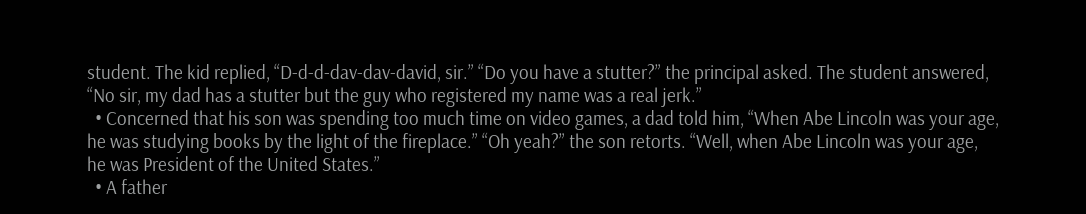student. The kid replied, “D-d-d-dav-dav-david, sir.” “Do you have a stutter?” the principal asked. The student answered, “No sir, my dad has a stutter but the guy who registered my name was a real jerk.”
  • Concerned that his son was spending too much time on video games, a dad told him, “When Abe Lincoln was your age, he was studying books by the light of the fireplace.” “Oh yeah?” the son retorts. “Well, when Abe Lincoln was your age, he was President of the United States.”
  • A father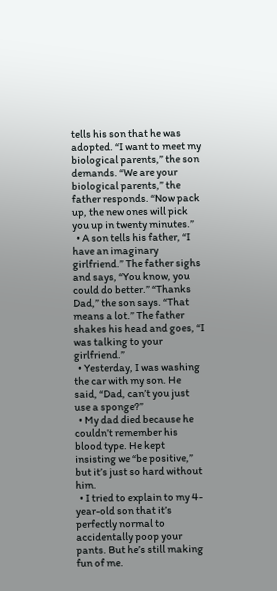tells his son that he was adopted. “I want to meet my biological parents,” the son demands. “We are your biological parents,” the father responds. “Now pack up, the new ones will pick you up in twenty minutes.”
  • A son tells his father, “I have an imaginary girlfriend.” The father sighs and says, “You know, you could do better.” “Thanks Dad,” the son says. “That means a lot.” The father shakes his head and goes, “I was talking to your girlfriend.”
  • Yesterday, I was washing the car with my son. He said, “Dad, can’t you just use a sponge?”
  • My dad died because he couldn’t remember his blood type. He kept insisting we “be positive,” but it’s just so hard without him.
  • I tried to explain to my 4-year-old son that it’s perfectly normal to accidentally poop your pants. But he’s still making fun of me.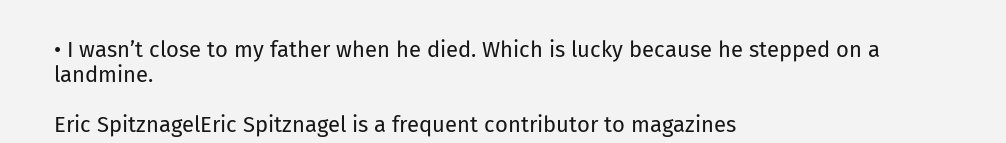• I wasn’t close to my father when he died. Which is lucky because he stepped on a landmine.

Eric SpitznagelEric Spitznagel is a frequent contributor to magazines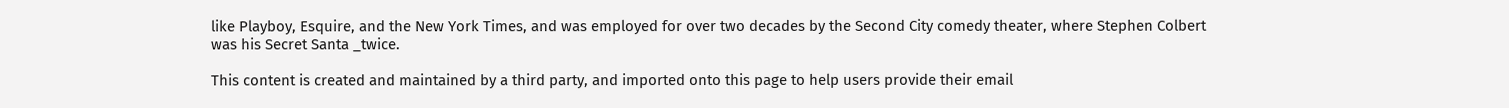like Playboy, Esquire, and the New York Times, and was employed for over two decades by the Second City comedy theater, where Stephen Colbert was his Secret Santa _twice.

This content is created and maintained by a third party, and imported onto this page to help users provide their email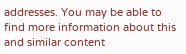addresses. You may be able to find more information about this and similar content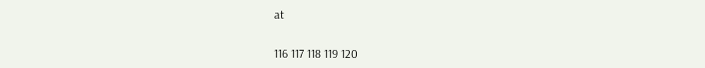at


116 117 118 119 120